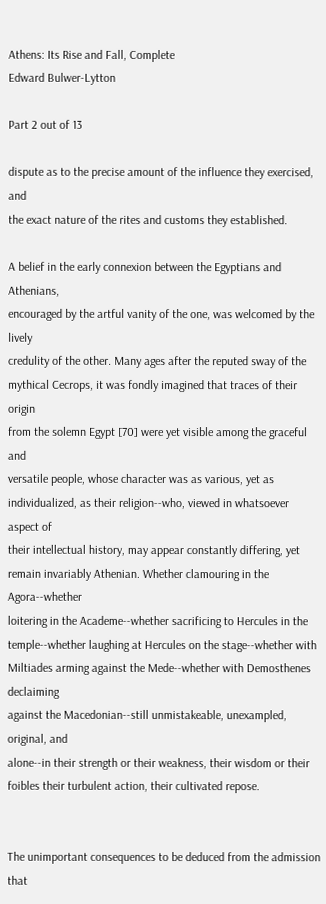Athens: Its Rise and Fall, Complete
Edward Bulwer-Lytton

Part 2 out of 13

dispute as to the precise amount of the influence they exercised, and
the exact nature of the rites and customs they established.

A belief in the early connexion between the Egyptians and Athenians,
encouraged by the artful vanity of the one, was welcomed by the lively
credulity of the other. Many ages after the reputed sway of the
mythical Cecrops, it was fondly imagined that traces of their origin
from the solemn Egypt [70] were yet visible among the graceful and
versatile people, whose character was as various, yet as
individualized, as their religion--who, viewed in whatsoever aspect of
their intellectual history, may appear constantly differing, yet
remain invariably Athenian. Whether clamouring in the Agora--whether
loitering in the Academe--whether sacrificing to Hercules in the
temple--whether laughing at Hercules on the stage--whether with
Miltiades arming against the Mede--whether with Demosthenes declaiming
against the Macedonian--still unmistakeable, unexampled, original, and
alone--in their strength or their weakness, their wisdom or their
foibles their turbulent action, their cultivated repose.


The unimportant consequences to be deduced from the admission that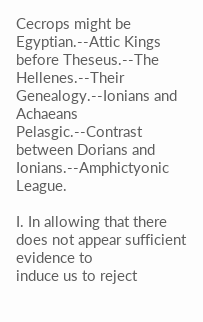Cecrops might be Egyptian.--Attic Kings before Theseus.--The
Hellenes.--Their Genealogy.--Ionians and Achaeans Pelasgic.--Contrast
between Dorians and Ionians.--Amphictyonic League.

I. In allowing that there does not appear sufficient evidence to
induce us to reject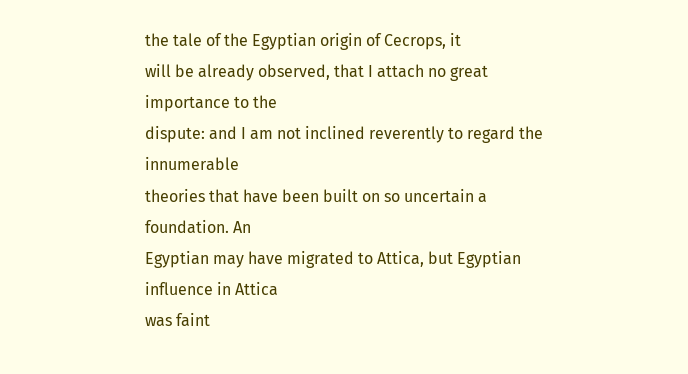the tale of the Egyptian origin of Cecrops, it
will be already observed, that I attach no great importance to the
dispute: and I am not inclined reverently to regard the innumerable
theories that have been built on so uncertain a foundation. An
Egyptian may have migrated to Attica, but Egyptian influence in Attica
was faint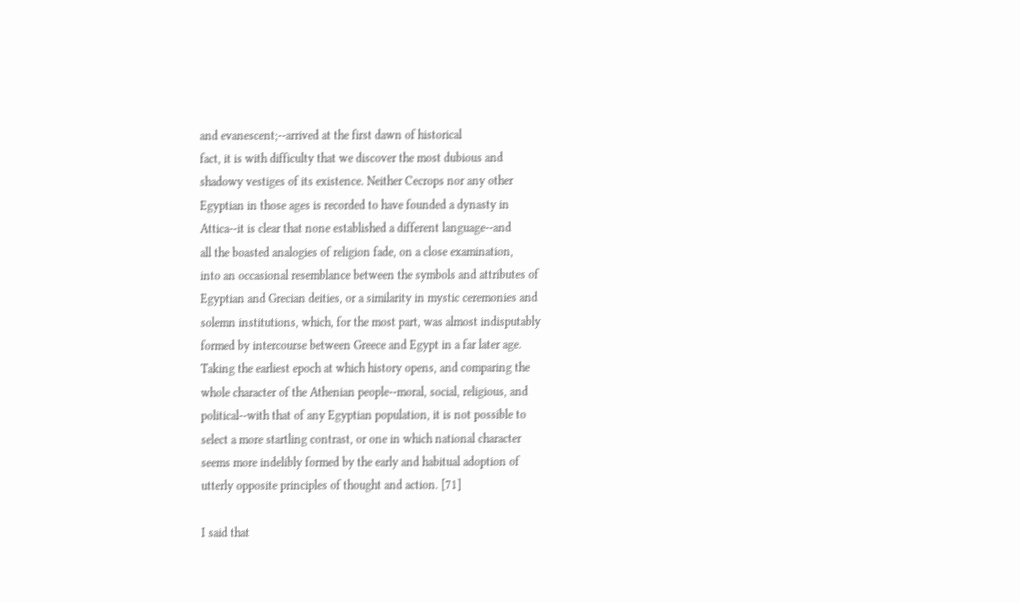and evanescent;--arrived at the first dawn of historical
fact, it is with difficulty that we discover the most dubious and
shadowy vestiges of its existence. Neither Cecrops nor any other
Egyptian in those ages is recorded to have founded a dynasty in
Attica--it is clear that none established a different language--and
all the boasted analogies of religion fade, on a close examination,
into an occasional resemblance between the symbols and attributes of
Egyptian and Grecian deities, or a similarity in mystic ceremonies and
solemn institutions, which, for the most part, was almost indisputably
formed by intercourse between Greece and Egypt in a far later age.
Taking the earliest epoch at which history opens, and comparing the
whole character of the Athenian people--moral, social, religious, and
political--with that of any Egyptian population, it is not possible to
select a more startling contrast, or one in which national character
seems more indelibly formed by the early and habitual adoption of
utterly opposite principles of thought and action. [71]

I said that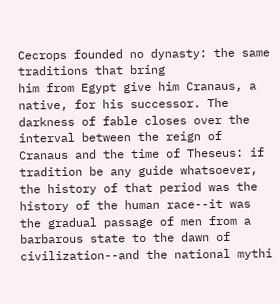Cecrops founded no dynasty: the same traditions that bring
him from Egypt give him Cranaus, a native, for his successor. The
darkness of fable closes over the interval between the reign of
Cranaus and the time of Theseus: if tradition be any guide whatsoever,
the history of that period was the history of the human race--it was
the gradual passage of men from a barbarous state to the dawn of
civilization--and the national mythi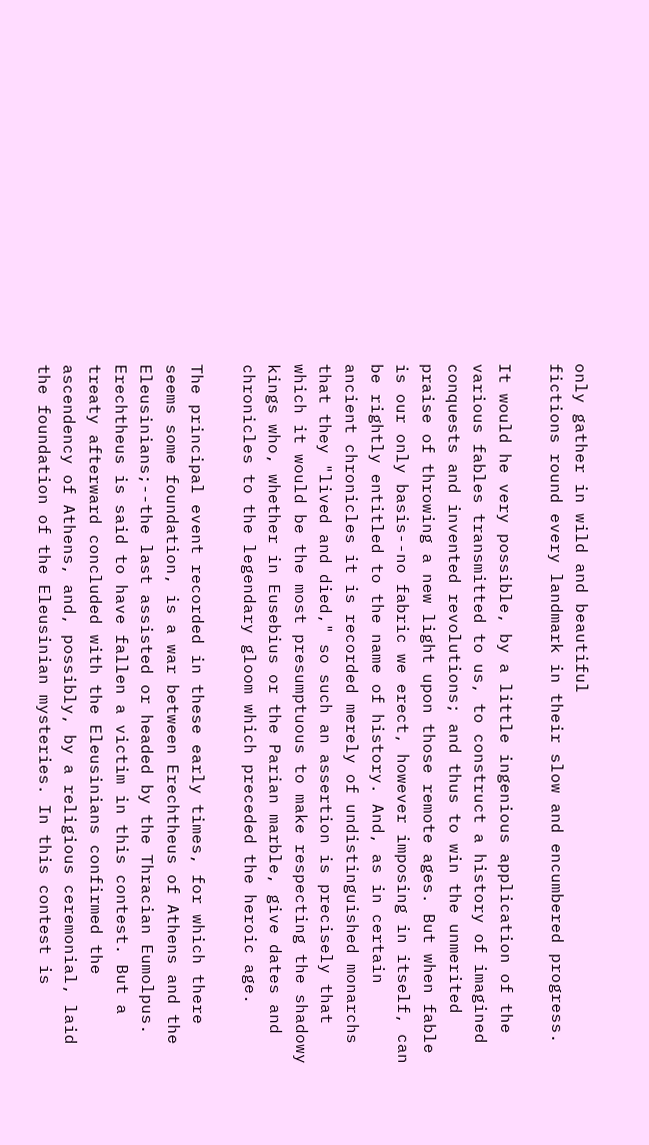only gather in wild and beautiful
fictions round every landmark in their slow and encumbered progress.

It would he very possible, by a little ingenious application of the
various fables transmitted to us, to construct a history of imagined
conquests and invented revolutions; and thus to win the unmerited
praise of throwing a new light upon those remote ages. But when fable
is our only basis--no fabric we erect, however imposing in itself, can
be rightly entitled to the name of history. And, as in certain
ancient chronicles it is recorded merely of undistinguished monarchs
that they "lived and died," so such an assertion is precisely that
which it would be the most presumptuous to make respecting the shadowy
kings who, whether in Eusebius or the Parian marble, give dates and
chronicles to the legendary gloom which preceded the heroic age.

The principal event recorded in these early times, for which there
seems some foundation, is a war between Erechtheus of Athens and the
Eleusinians;--the last assisted or headed by the Thracian Eumolpus.
Erechtheus is said to have fallen a victim in this contest. But a
treaty afterward concluded with the Eleusinians confirmed the
ascendency of Athens, and, possibly, by a religious ceremonial, laid
the foundation of the Eleusinian mysteries. In this contest is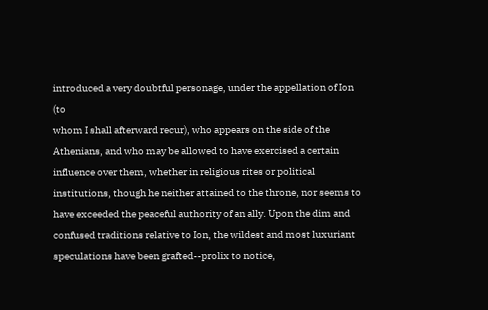introduced a very doubtful personage, under the appellation of Ion (to
whom I shall afterward recur), who appears on the side of the
Athenians, and who may be allowed to have exercised a certain
influence over them, whether in religious rites or political
institutions, though he neither attained to the throne, nor seems to
have exceeded the peaceful authority of an ally. Upon the dim and
confused traditions relative to Ion, the wildest and most luxuriant
speculations have been grafted--prolix to notice,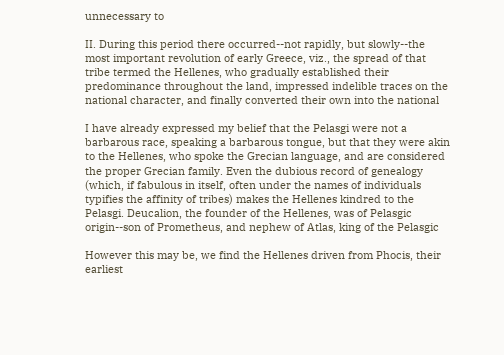unnecessary to

II. During this period there occurred--not rapidly, but slowly--the
most important revolution of early Greece, viz., the spread of that
tribe termed the Hellenes, who gradually established their
predominance throughout the land, impressed indelible traces on the
national character, and finally converted their own into the national

I have already expressed my belief that the Pelasgi were not a
barbarous race, speaking a barbarous tongue, but that they were akin
to the Hellenes, who spoke the Grecian language, and are considered
the proper Grecian family. Even the dubious record of genealogy
(which, if fabulous in itself, often under the names of individuals
typifies the affinity of tribes) makes the Hellenes kindred to the
Pelasgi. Deucalion, the founder of the Hellenes, was of Pelasgic
origin--son of Prometheus, and nephew of Atlas, king of the Pelasgic

However this may be, we find the Hellenes driven from Phocis, their
earliest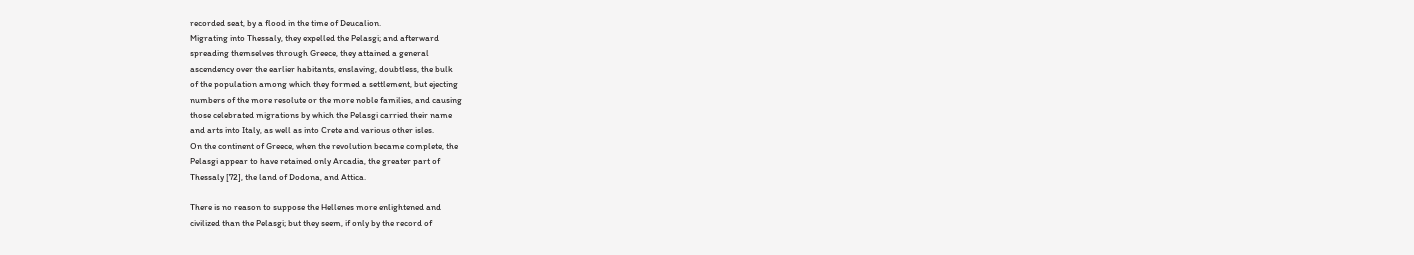recorded seat, by a flood in the time of Deucalion.
Migrating into Thessaly, they expelled the Pelasgi; and afterward
spreading themselves through Greece, they attained a general
ascendency over the earlier habitants, enslaving, doubtless, the bulk
of the population among which they formed a settlement, but ejecting
numbers of the more resolute or the more noble families, and causing
those celebrated migrations by which the Pelasgi carried their name
and arts into Italy, as well as into Crete and various other isles.
On the continent of Greece, when the revolution became complete, the
Pelasgi appear to have retained only Arcadia, the greater part of
Thessaly [72], the land of Dodona, and Attica.

There is no reason to suppose the Hellenes more enlightened and
civilized than the Pelasgi; but they seem, if only by the record of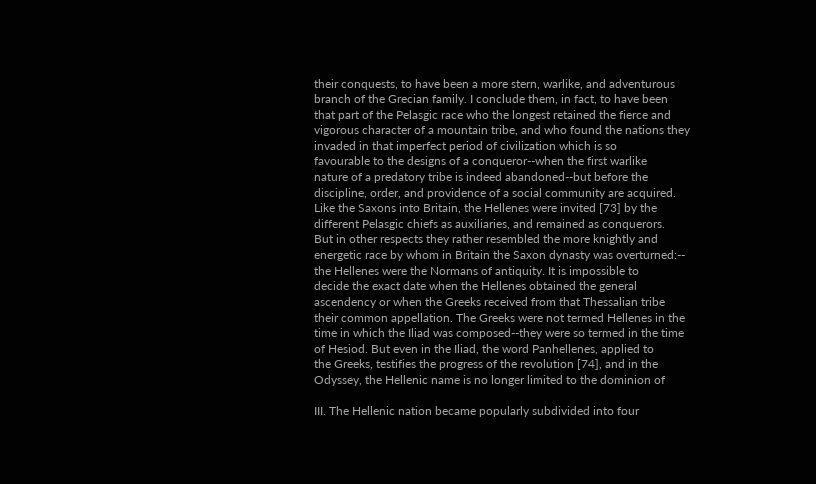their conquests, to have been a more stern, warlike, and adventurous
branch of the Grecian family. I conclude them, in fact, to have been
that part of the Pelasgic race who the longest retained the fierce and
vigorous character of a mountain tribe, and who found the nations they
invaded in that imperfect period of civilization which is so
favourable to the designs of a conqueror--when the first warlike
nature of a predatory tribe is indeed abandoned--but before the
discipline, order, and providence of a social community are acquired.
Like the Saxons into Britain, the Hellenes were invited [73] by the
different Pelasgic chiefs as auxiliaries, and remained as conquerors.
But in other respects they rather resembled the more knightly and
energetic race by whom in Britain the Saxon dynasty was overturned:--
the Hellenes were the Normans of antiquity. It is impossible to
decide the exact date when the Hellenes obtained the general
ascendency or when the Greeks received from that Thessalian tribe
their common appellation. The Greeks were not termed Hellenes in the
time in which the Iliad was composed--they were so termed in the time
of Hesiod. But even in the Iliad, the word Panhellenes, applied to
the Greeks, testifies the progress of the revolution [74], and in the
Odyssey, the Hellenic name is no longer limited to the dominion of

III. The Hellenic nation became popularly subdivided into four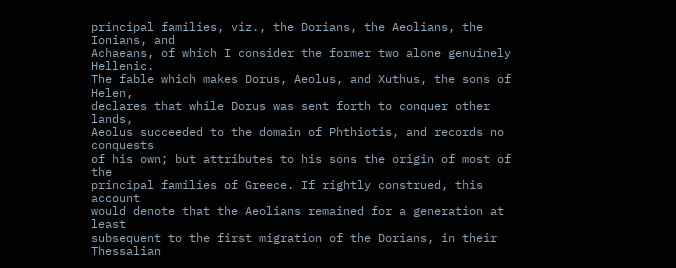principal families, viz., the Dorians, the Aeolians, the Ionians, and
Achaeans, of which I consider the former two alone genuinely Hellenic.
The fable which makes Dorus, Aeolus, and Xuthus, the sons of Helen,
declares that while Dorus was sent forth to conquer other lands,
Aeolus succeeded to the domain of Phthiotis, and records no conquests
of his own; but attributes to his sons the origin of most of the
principal families of Greece. If rightly construed, this account
would denote that the Aeolians remained for a generation at least
subsequent to the first migration of the Dorians, in their Thessalian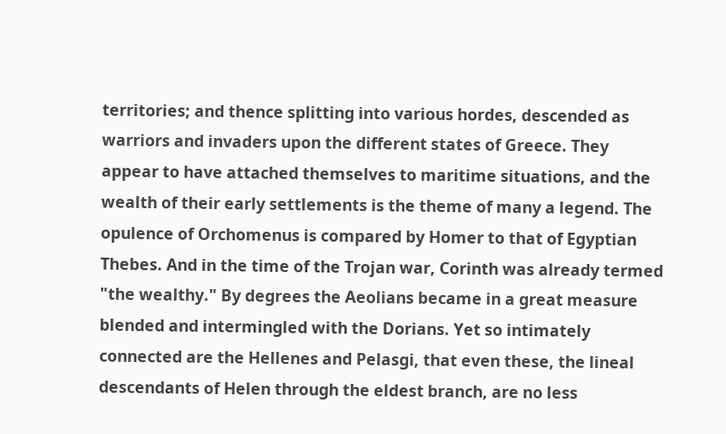territories; and thence splitting into various hordes, descended as
warriors and invaders upon the different states of Greece. They
appear to have attached themselves to maritime situations, and the
wealth of their early settlements is the theme of many a legend. The
opulence of Orchomenus is compared by Homer to that of Egyptian
Thebes. And in the time of the Trojan war, Corinth was already termed
"the wealthy." By degrees the Aeolians became in a great measure
blended and intermingled with the Dorians. Yet so intimately
connected are the Hellenes and Pelasgi, that even these, the lineal
descendants of Helen through the eldest branch, are no less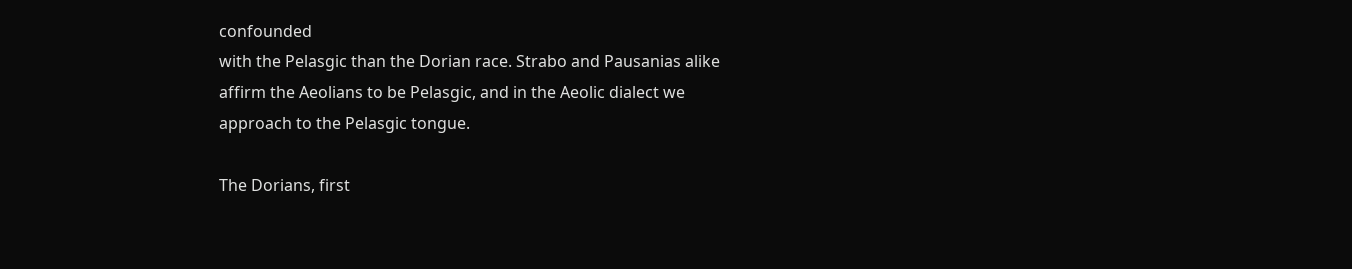confounded
with the Pelasgic than the Dorian race. Strabo and Pausanias alike
affirm the Aeolians to be Pelasgic, and in the Aeolic dialect we
approach to the Pelasgic tongue.

The Dorians, first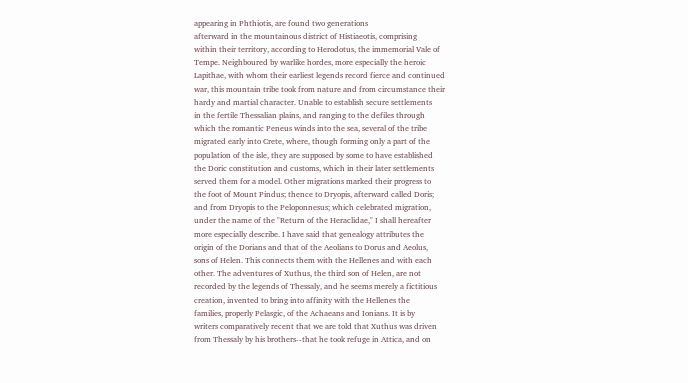appearing in Phthiotis, are found two generations
afterward in the mountainous district of Histiaeotis, comprising
within their territory, according to Herodotus, the immemorial Vale of
Tempe. Neighboured by warlike hordes, more especially the heroic
Lapithae, with whom their earliest legends record fierce and continued
war, this mountain tribe took from nature and from circumstance their
hardy and martial character. Unable to establish secure settlements
in the fertile Thessalian plains, and ranging to the defiles through
which the romantic Peneus winds into the sea, several of the tribe
migrated early into Crete, where, though forming only a part of the
population of the isle, they are supposed by some to have established
the Doric constitution and customs, which in their later settlements
served them for a model. Other migrations marked their progress to
the foot of Mount Pindus; thence to Dryopis, afterward called Doris;
and from Dryopis to the Peloponnesus; which celebrated migration,
under the name of the "Return of the Heraclidae," I shall hereafter
more especially describe. I have said that genealogy attributes the
origin of the Dorians and that of the Aeolians to Dorus and Aeolus,
sons of Helen. This connects them with the Hellenes and with each
other. The adventures of Xuthus, the third son of Helen, are not
recorded by the legends of Thessaly, and he seems merely a fictitious
creation, invented to bring into affinity with the Hellenes the
families, properly Pelasgic, of the Achaeans and Ionians. It is by
writers comparatively recent that we are told that Xuthus was driven
from Thessaly by his brothers--that he took refuge in Attica, and on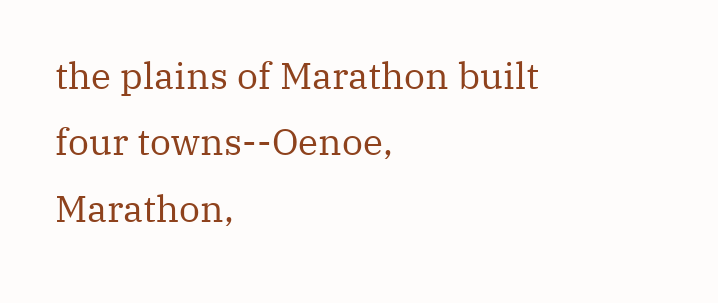the plains of Marathon built four towns--Oenoe, Marathon,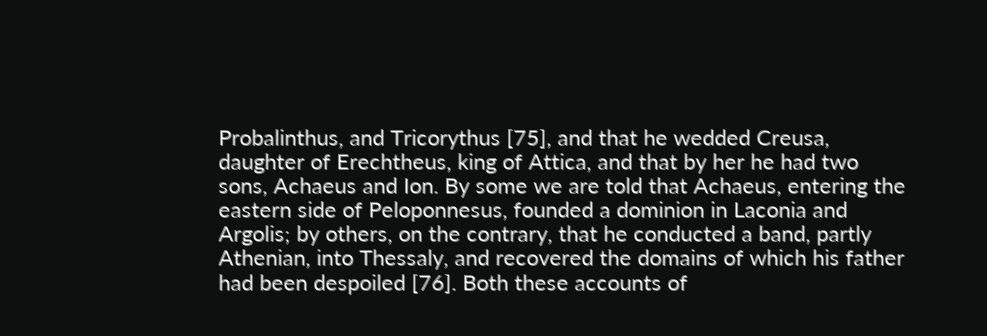Probalinthus, and Tricorythus [75], and that he wedded Creusa,
daughter of Erechtheus, king of Attica, and that by her he had two
sons, Achaeus and Ion. By some we are told that Achaeus, entering the
eastern side of Peloponnesus, founded a dominion in Laconia and
Argolis; by others, on the contrary, that he conducted a band, partly
Athenian, into Thessaly, and recovered the domains of which his father
had been despoiled [76]. Both these accounts of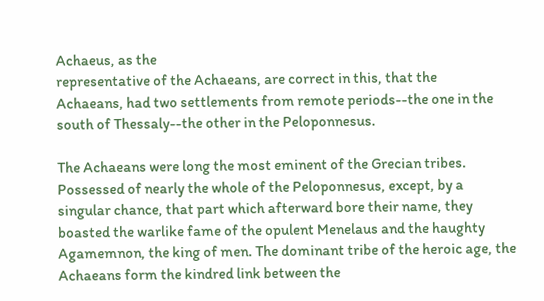Achaeus, as the
representative of the Achaeans, are correct in this, that the
Achaeans, had two settlements from remote periods--the one in the
south of Thessaly--the other in the Peloponnesus.

The Achaeans were long the most eminent of the Grecian tribes.
Possessed of nearly the whole of the Peloponnesus, except, by a
singular chance, that part which afterward bore their name, they
boasted the warlike fame of the opulent Menelaus and the haughty
Agamemnon, the king of men. The dominant tribe of the heroic age, the
Achaeans form the kindred link between the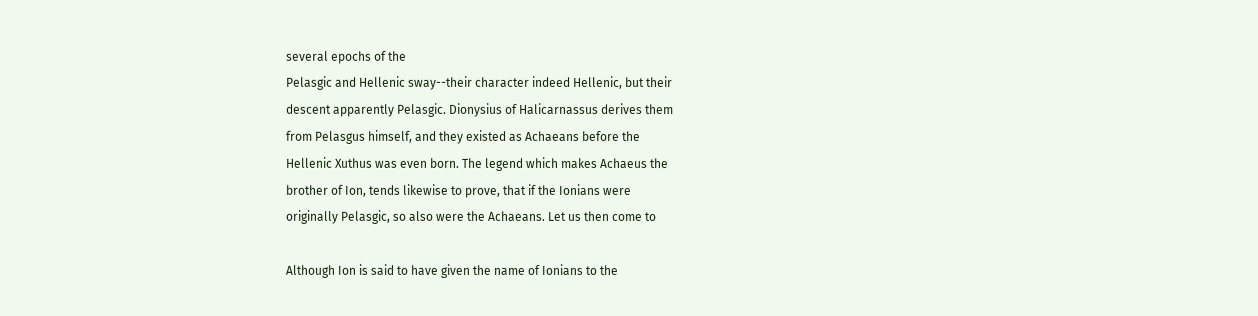several epochs of the
Pelasgic and Hellenic sway--their character indeed Hellenic, but their
descent apparently Pelasgic. Dionysius of Halicarnassus derives them
from Pelasgus himself, and they existed as Achaeans before the
Hellenic Xuthus was even born. The legend which makes Achaeus the
brother of Ion, tends likewise to prove, that if the Ionians were
originally Pelasgic, so also were the Achaeans. Let us then come to

Although Ion is said to have given the name of Ionians to the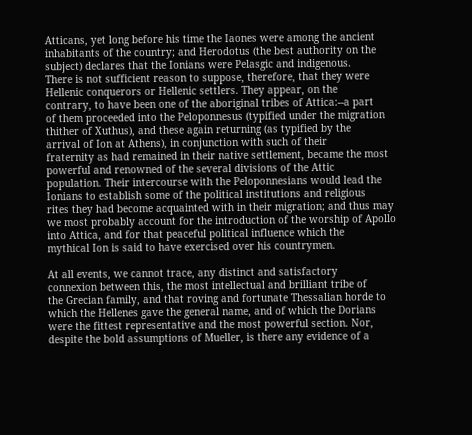Atticans, yet long before his time the Iaones were among the ancient
inhabitants of the country; and Herodotus (the best authority on the
subject) declares that the Ionians were Pelasgic and indigenous.
There is not sufficient reason to suppose, therefore, that they were
Hellenic conquerors or Hellenic settlers. They appear, on the
contrary, to have been one of the aboriginal tribes of Attica:--a part
of them proceeded into the Peloponnesus (typified under the migration
thither of Xuthus), and these again returning (as typified by the
arrival of Ion at Athens), in conjunction with such of their
fraternity as had remained in their native settlement, became the most
powerful and renowned of the several divisions of the Attic
population. Their intercourse with the Peloponnesians would lead the
Ionians to establish some of the political institutions and religious
rites they had become acquainted with in their migration; and thus may
we most probably account for the introduction of the worship of Apollo
into Attica, and for that peaceful political influence which the
mythical Ion is said to have exercised over his countrymen.

At all events, we cannot trace, any distinct and satisfactory
connexion between this, the most intellectual and brilliant tribe of
the Grecian family, and that roving and fortunate Thessalian horde to
which the Hellenes gave the general name, and of which the Dorians
were the fittest representative and the most powerful section. Nor,
despite the bold assumptions of Mueller, is there any evidence of a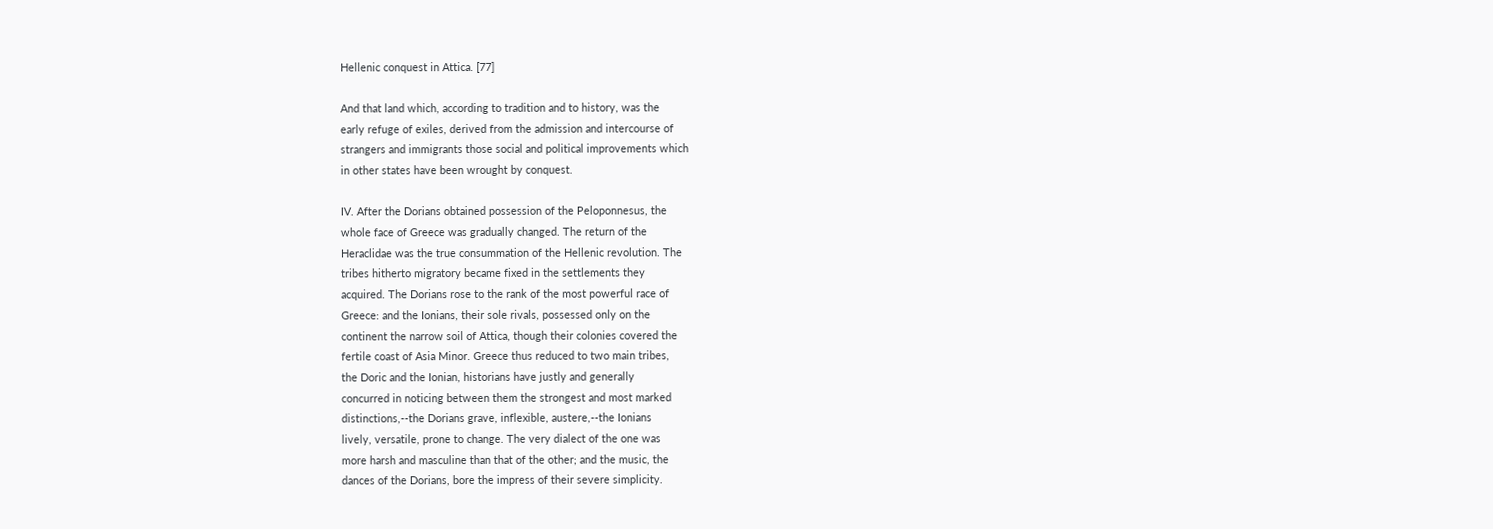Hellenic conquest in Attica. [77]

And that land which, according to tradition and to history, was the
early refuge of exiles, derived from the admission and intercourse of
strangers and immigrants those social and political improvements which
in other states have been wrought by conquest.

IV. After the Dorians obtained possession of the Peloponnesus, the
whole face of Greece was gradually changed. The return of the
Heraclidae was the true consummation of the Hellenic revolution. The
tribes hitherto migratory became fixed in the settlements they
acquired. The Dorians rose to the rank of the most powerful race of
Greece: and the Ionians, their sole rivals, possessed only on the
continent the narrow soil of Attica, though their colonies covered the
fertile coast of Asia Minor. Greece thus reduced to two main tribes,
the Doric and the Ionian, historians have justly and generally
concurred in noticing between them the strongest and most marked
distinctions,--the Dorians grave, inflexible, austere,--the Ionians
lively, versatile, prone to change. The very dialect of the one was
more harsh and masculine than that of the other; and the music, the
dances of the Dorians, bore the impress of their severe simplicity.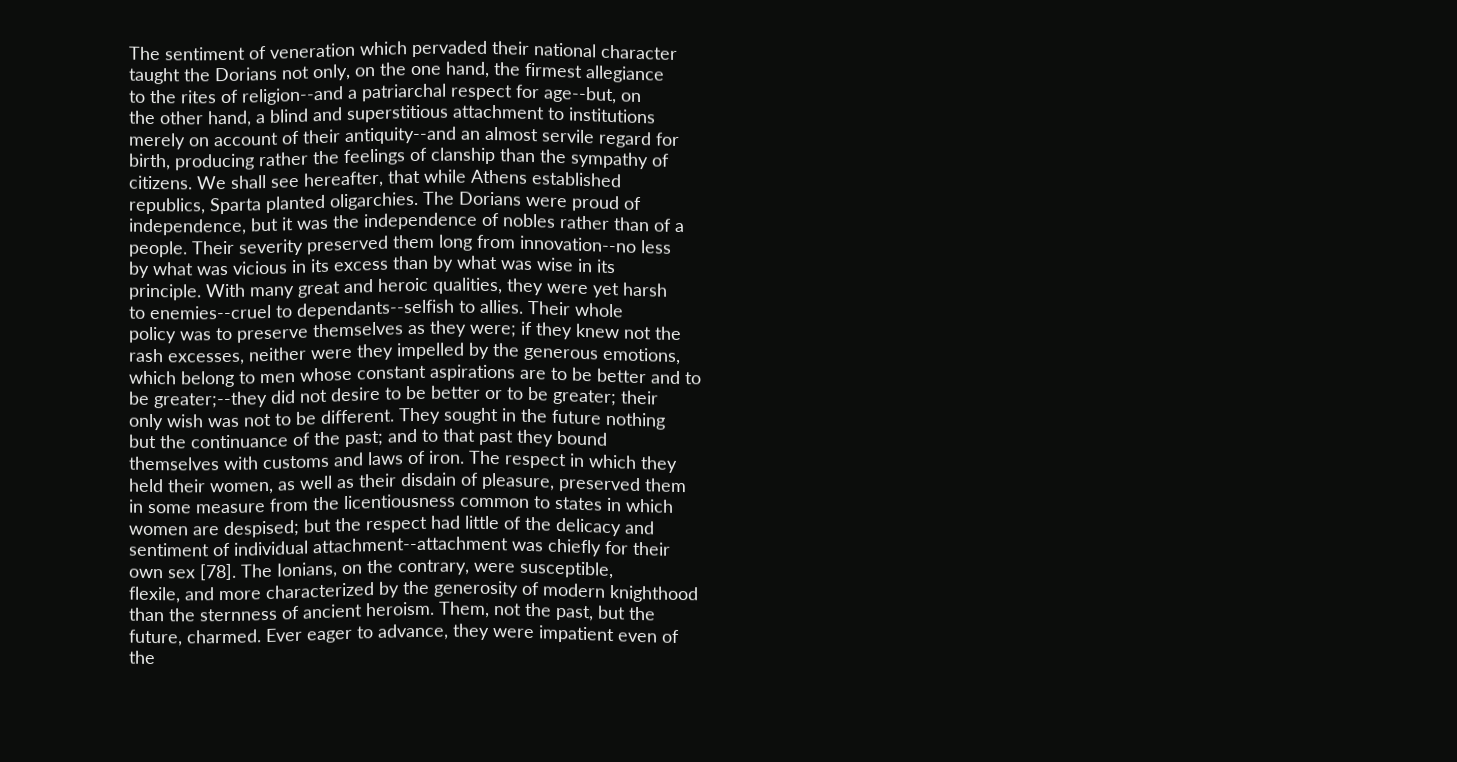The sentiment of veneration which pervaded their national character
taught the Dorians not only, on the one hand, the firmest allegiance
to the rites of religion--and a patriarchal respect for age--but, on
the other hand, a blind and superstitious attachment to institutions
merely on account of their antiquity--and an almost servile regard for
birth, producing rather the feelings of clanship than the sympathy of
citizens. We shall see hereafter, that while Athens established
republics, Sparta planted oligarchies. The Dorians were proud of
independence, but it was the independence of nobles rather than of a
people. Their severity preserved them long from innovation--no less
by what was vicious in its excess than by what was wise in its
principle. With many great and heroic qualities, they were yet harsh
to enemies--cruel to dependants--selfish to allies. Their whole
policy was to preserve themselves as they were; if they knew not the
rash excesses, neither were they impelled by the generous emotions,
which belong to men whose constant aspirations are to be better and to
be greater;--they did not desire to be better or to be greater; their
only wish was not to be different. They sought in the future nothing
but the continuance of the past; and to that past they bound
themselves with customs and laws of iron. The respect in which they
held their women, as well as their disdain of pleasure, preserved them
in some measure from the licentiousness common to states in which
women are despised; but the respect had little of the delicacy and
sentiment of individual attachment--attachment was chiefly for their
own sex [78]. The Ionians, on the contrary, were susceptible,
flexile, and more characterized by the generosity of modern knighthood
than the sternness of ancient heroism. Them, not the past, but the
future, charmed. Ever eager to advance, they were impatient even of
the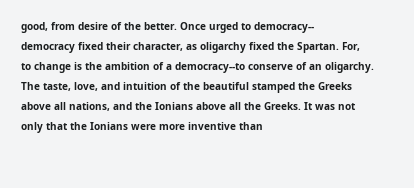good, from desire of the better. Once urged to democracy--
democracy fixed their character, as oligarchy fixed the Spartan. For,
to change is the ambition of a democracy--to conserve of an oligarchy.
The taste, love, and intuition of the beautiful stamped the Greeks
above all nations, and the Ionians above all the Greeks. It was not
only that the Ionians were more inventive than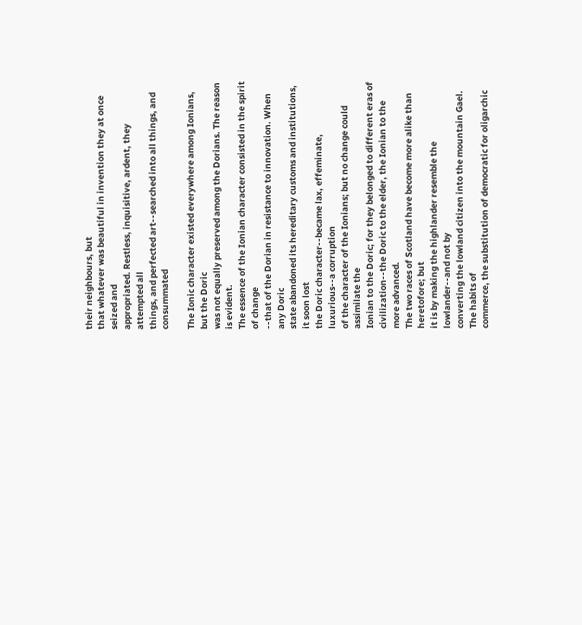their neighbours, but
that whatever was beautiful in invention they at once seized and
appropriated. Restless, inquisitive, ardent, they attempted all
things, and perfected art--searched into all things, and consummated

The Ionic character existed everywhere among Ionians, but the Doric
was not equally preserved among the Dorians. The reason is evident.
The essence of the Ionian character consisted in the spirit of change
--that of the Dorian in resistance to innovation. When any Doric
state abandoned its hereditary customs and institutions, it soon lost
the Doric character--became lax, effeminate, luxurious--a corruption
of the character of the Ionians; but no change could assimilate the
Ionian to the Doric; for they belonged to different eras of
civilization--the Doric to the elder, the Ionian to the more advanced.
The two races of Scotland have become more alike than heretofore; but
it is by making the highlander resemble the lowlander--and not by
converting the lowland citizen into the mountain Gael. The habits of
commerce, the substitution of democratic for oligarchic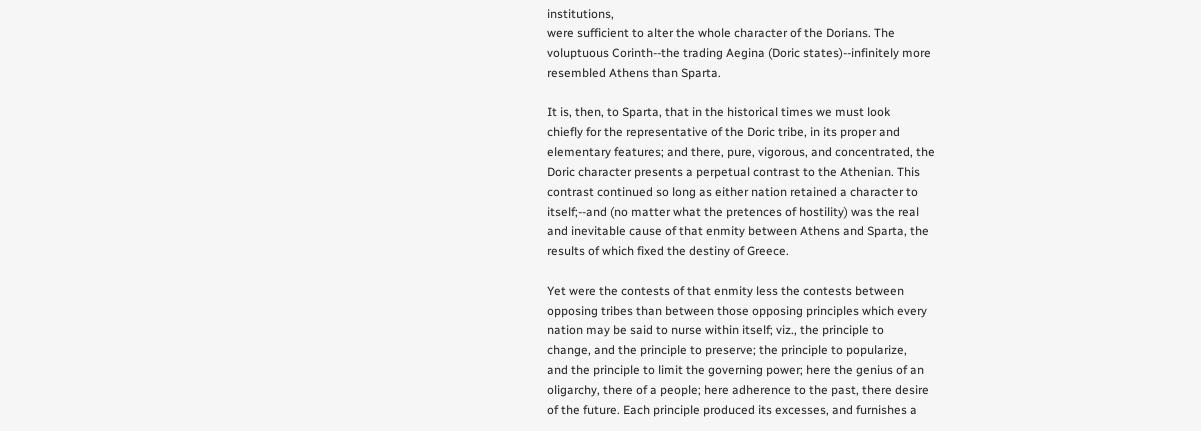institutions,
were sufficient to alter the whole character of the Dorians. The
voluptuous Corinth--the trading Aegina (Doric states)--infinitely more
resembled Athens than Sparta.

It is, then, to Sparta, that in the historical times we must look
chiefly for the representative of the Doric tribe, in its proper and
elementary features; and there, pure, vigorous, and concentrated, the
Doric character presents a perpetual contrast to the Athenian. This
contrast continued so long as either nation retained a character to
itself;--and (no matter what the pretences of hostility) was the real
and inevitable cause of that enmity between Athens and Sparta, the
results of which fixed the destiny of Greece.

Yet were the contests of that enmity less the contests between
opposing tribes than between those opposing principles which every
nation may be said to nurse within itself; viz., the principle to
change, and the principle to preserve; the principle to popularize,
and the principle to limit the governing power; here the genius of an
oligarchy, there of a people; here adherence to the past, there desire
of the future. Each principle produced its excesses, and furnishes a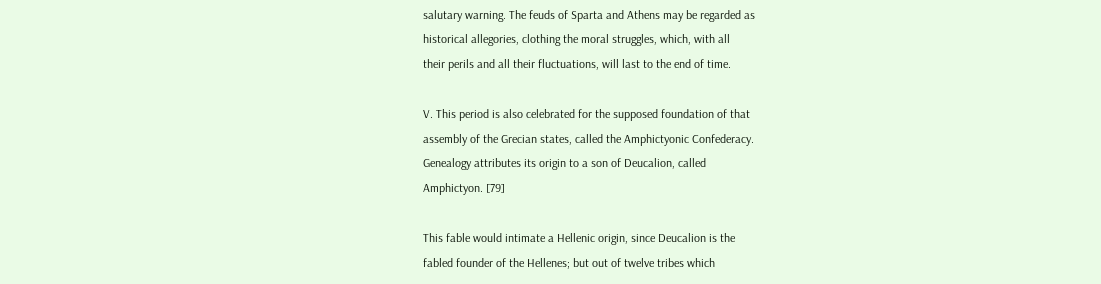salutary warning. The feuds of Sparta and Athens may be regarded as
historical allegories, clothing the moral struggles, which, with all
their perils and all their fluctuations, will last to the end of time.

V. This period is also celebrated for the supposed foundation of that
assembly of the Grecian states, called the Amphictyonic Confederacy.
Genealogy attributes its origin to a son of Deucalion, called
Amphictyon. [79]

This fable would intimate a Hellenic origin, since Deucalion is the
fabled founder of the Hellenes; but out of twelve tribes which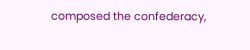composed the confederacy,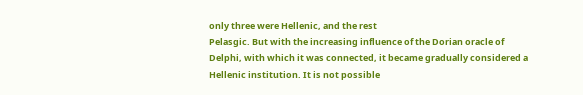only three were Hellenic, and the rest
Pelasgic. But with the increasing influence of the Dorian oracle of
Delphi, with which it was connected, it became gradually considered a
Hellenic institution. It is not possible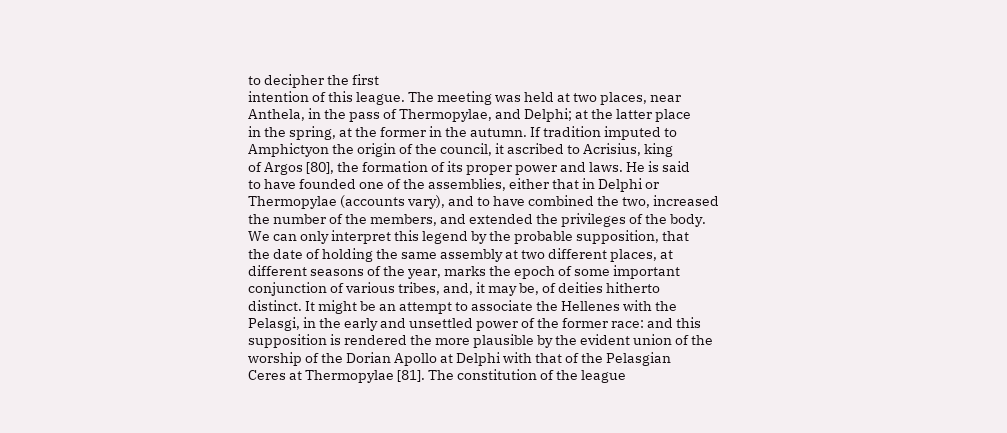to decipher the first
intention of this league. The meeting was held at two places, near
Anthela, in the pass of Thermopylae, and Delphi; at the latter place
in the spring, at the former in the autumn. If tradition imputed to
Amphictyon the origin of the council, it ascribed to Acrisius, king
of Argos [80], the formation of its proper power and laws. He is said
to have founded one of the assemblies, either that in Delphi or
Thermopylae (accounts vary), and to have combined the two, increased
the number of the members, and extended the privileges of the body.
We can only interpret this legend by the probable supposition, that
the date of holding the same assembly at two different places, at
different seasons of the year, marks the epoch of some important
conjunction of various tribes, and, it may be, of deities hitherto
distinct. It might be an attempt to associate the Hellenes with the
Pelasgi, in the early and unsettled power of the former race: and this
supposition is rendered the more plausible by the evident union of the
worship of the Dorian Apollo at Delphi with that of the Pelasgian
Ceres at Thermopylae [81]. The constitution of the league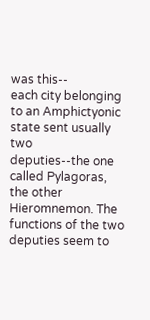was this--
each city belonging to an Amphictyonic state sent usually two
deputies--the one called Pylagoras, the other Hieromnemon. The
functions of the two deputies seem to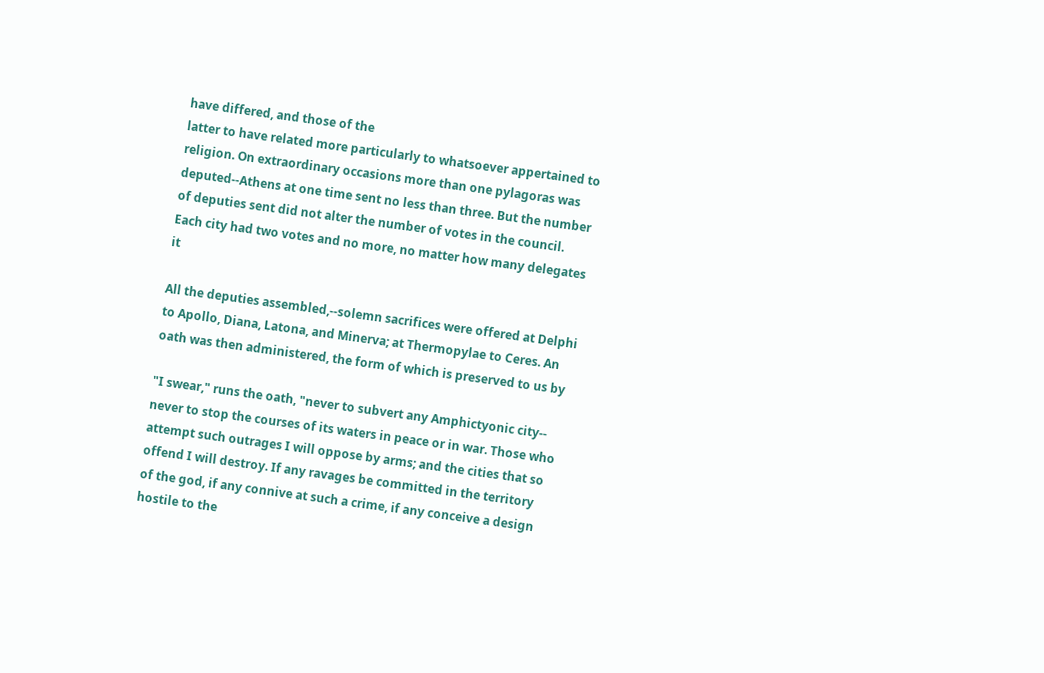have differed, and those of the
latter to have related more particularly to whatsoever appertained to
religion. On extraordinary occasions more than one pylagoras was
deputed--Athens at one time sent no less than three. But the number
of deputies sent did not alter the number of votes in the council.
Each city had two votes and no more, no matter how many delegates it

All the deputies assembled,--solemn sacrifices were offered at Delphi
to Apollo, Diana, Latona, and Minerva; at Thermopylae to Ceres. An
oath was then administered, the form of which is preserved to us by

"I swear," runs the oath, "never to subvert any Amphictyonic city--
never to stop the courses of its waters in peace or in war. Those who
attempt such outrages I will oppose by arms; and the cities that so
offend I will destroy. If any ravages be committed in the territory
of the god, if any connive at such a crime, if any conceive a design
hostile to the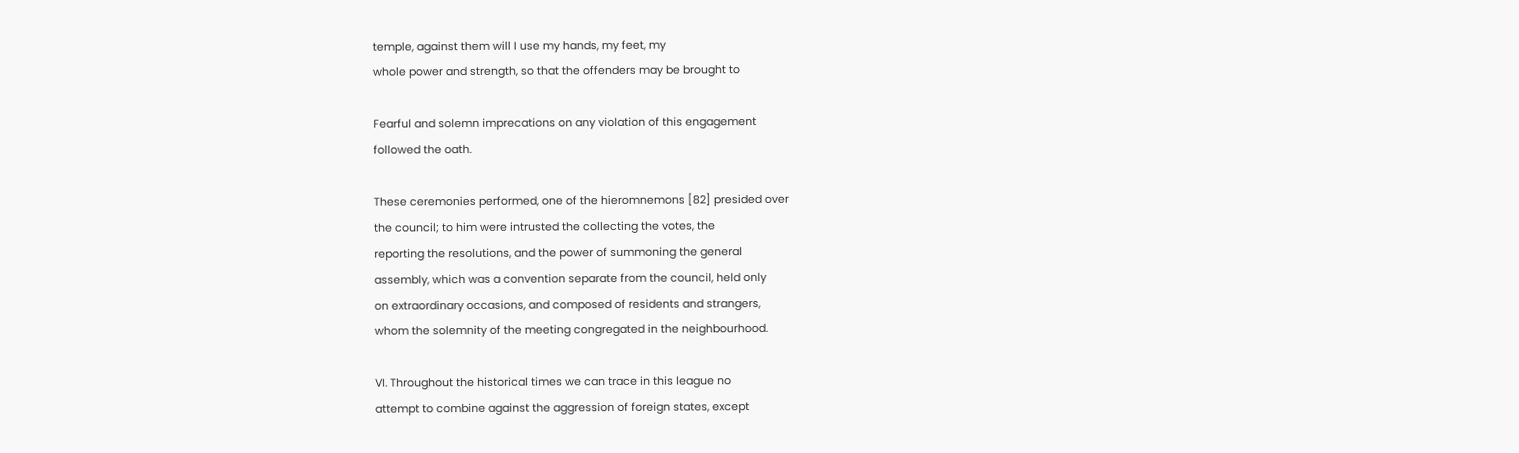temple, against them will I use my hands, my feet, my
whole power and strength, so that the offenders may be brought to

Fearful and solemn imprecations on any violation of this engagement
followed the oath.

These ceremonies performed, one of the hieromnemons [82] presided over
the council; to him were intrusted the collecting the votes, the
reporting the resolutions, and the power of summoning the general
assembly, which was a convention separate from the council, held only
on extraordinary occasions, and composed of residents and strangers,
whom the solemnity of the meeting congregated in the neighbourhood.

VI. Throughout the historical times we can trace in this league no
attempt to combine against the aggression of foreign states, except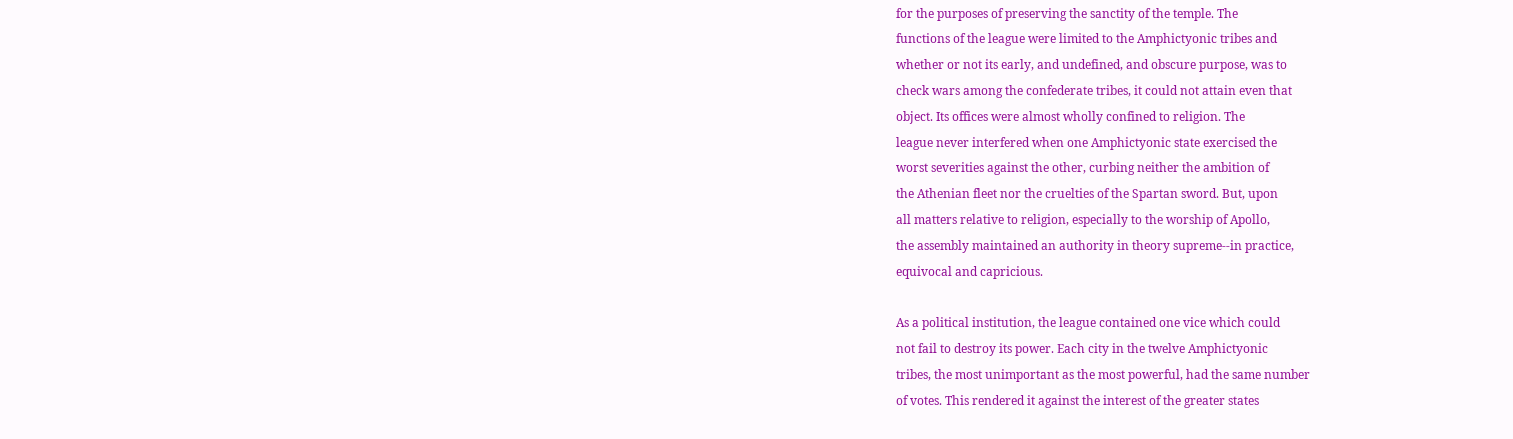for the purposes of preserving the sanctity of the temple. The
functions of the league were limited to the Amphictyonic tribes and
whether or not its early, and undefined, and obscure purpose, was to
check wars among the confederate tribes, it could not attain even that
object. Its offices were almost wholly confined to religion. The
league never interfered when one Amphictyonic state exercised the
worst severities against the other, curbing neither the ambition of
the Athenian fleet nor the cruelties of the Spartan sword. But, upon
all matters relative to religion, especially to the worship of Apollo,
the assembly maintained an authority in theory supreme--in practice,
equivocal and capricious.

As a political institution, the league contained one vice which could
not fail to destroy its power. Each city in the twelve Amphictyonic
tribes, the most unimportant as the most powerful, had the same number
of votes. This rendered it against the interest of the greater states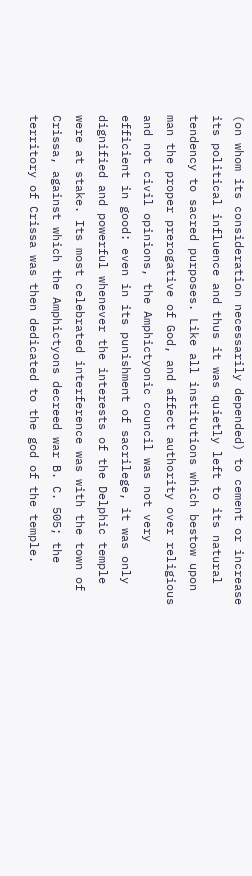(on whom its consideration necessarily depended) to cement or increase
its political influence and thus it was quietly left to its natural
tendency to sacred purposes. Like all institutions which bestow upon
man the proper prerogative of God, and affect authority over religious
and not civil opinions, the Amphictyonic council was not very
efficient in good: even in its punishment of sacrilege, it was only
dignified and powerful whenever the interests of the Delphic temple
were at stake. Its most celebrated interference was with the town of
Crissa, against which the Amphictyons decreed war B. C. 505; the
territory of Crissa was then dedicated to the god of the temple.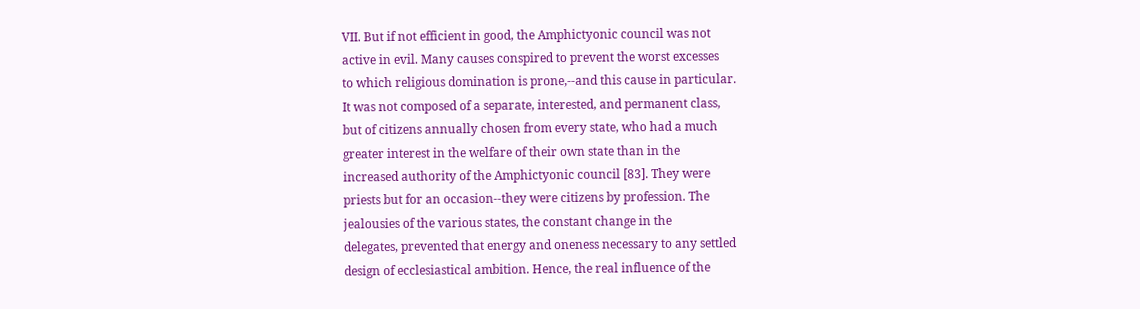VII. But if not efficient in good, the Amphictyonic council was not
active in evil. Many causes conspired to prevent the worst excesses
to which religious domination is prone,--and this cause in particular.
It was not composed of a separate, interested, and permanent class,
but of citizens annually chosen from every state, who had a much
greater interest in the welfare of their own state than in the
increased authority of the Amphictyonic council [83]. They were
priests but for an occasion--they were citizens by profession. The
jealousies of the various states, the constant change in the
delegates, prevented that energy and oneness necessary to any settled
design of ecclesiastical ambition. Hence, the real influence of the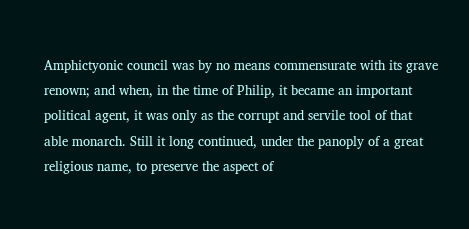Amphictyonic council was by no means commensurate with its grave
renown; and when, in the time of Philip, it became an important
political agent, it was only as the corrupt and servile tool of that
able monarch. Still it long continued, under the panoply of a great
religious name, to preserve the aspect of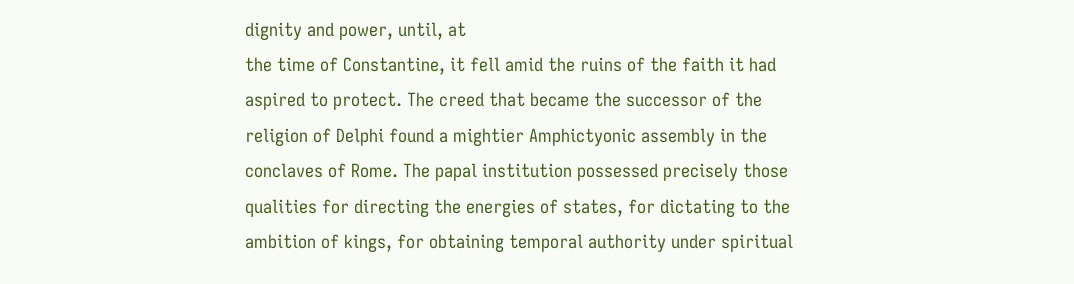dignity and power, until, at
the time of Constantine, it fell amid the ruins of the faith it had
aspired to protect. The creed that became the successor of the
religion of Delphi found a mightier Amphictyonic assembly in the
conclaves of Rome. The papal institution possessed precisely those
qualities for directing the energies of states, for dictating to the
ambition of kings, for obtaining temporal authority under spiritual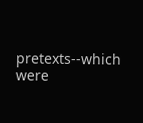pretexts--which were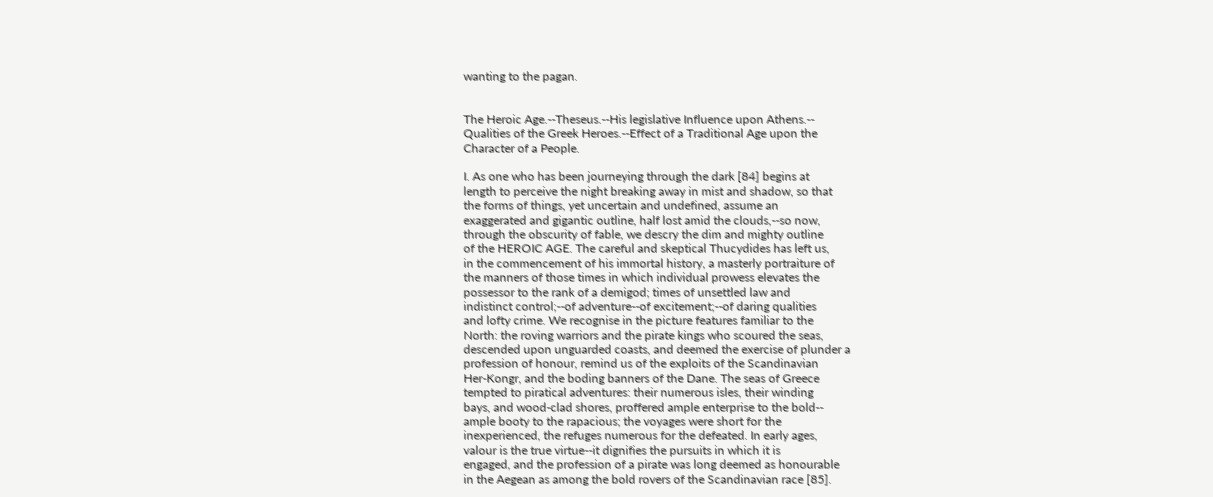wanting to the pagan.


The Heroic Age.--Theseus.--His legislative Influence upon Athens.--
Qualities of the Greek Heroes.--Effect of a Traditional Age upon the
Character of a People.

I. As one who has been journeying through the dark [84] begins at
length to perceive the night breaking away in mist and shadow, so that
the forms of things, yet uncertain and undefined, assume an
exaggerated and gigantic outline, half lost amid the clouds,--so now,
through the obscurity of fable, we descry the dim and mighty outline
of the HEROIC AGE. The careful and skeptical Thucydides has left us,
in the commencement of his immortal history, a masterly portraiture of
the manners of those times in which individual prowess elevates the
possessor to the rank of a demigod; times of unsettled law and
indistinct control;--of adventure--of excitement;--of daring qualities
and lofty crime. We recognise in the picture features familiar to the
North: the roving warriors and the pirate kings who scoured the seas,
descended upon unguarded coasts, and deemed the exercise of plunder a
profession of honour, remind us of the exploits of the Scandinavian
Her-Kongr, and the boding banners of the Dane. The seas of Greece
tempted to piratical adventures: their numerous isles, their winding
bays, and wood-clad shores, proffered ample enterprise to the bold--
ample booty to the rapacious; the voyages were short for the
inexperienced, the refuges numerous for the defeated. In early ages,
valour is the true virtue--it dignifies the pursuits in which it is
engaged, and the profession of a pirate was long deemed as honourable
in the Aegean as among the bold rovers of the Scandinavian race [85].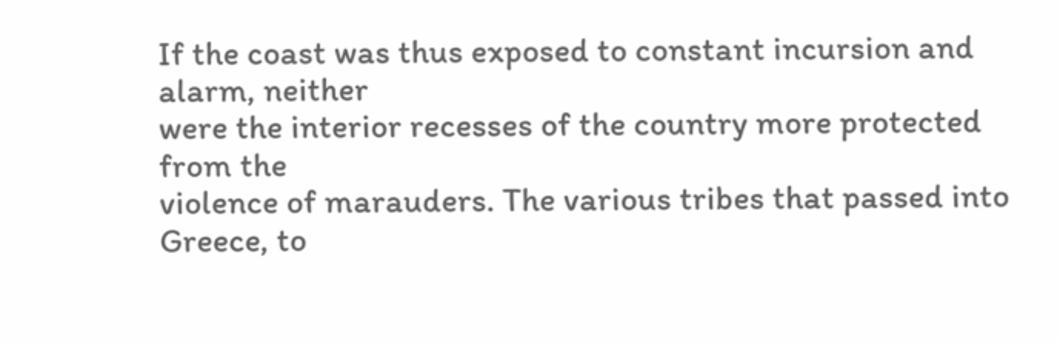If the coast was thus exposed to constant incursion and alarm, neither
were the interior recesses of the country more protected from the
violence of marauders. The various tribes that passed into Greece, to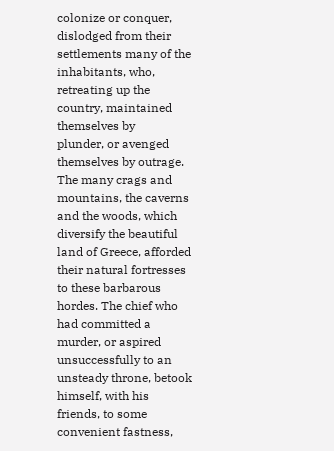colonize or conquer, dislodged from their settlements many of the
inhabitants, who, retreating up the country, maintained themselves by
plunder, or avenged themselves by outrage. The many crags and
mountains, the caverns and the woods, which diversify the beautiful
land of Greece, afforded their natural fortresses to these barbarous
hordes. The chief who had committed a murder, or aspired
unsuccessfully to an unsteady throne, betook himself, with his
friends, to some convenient fastness,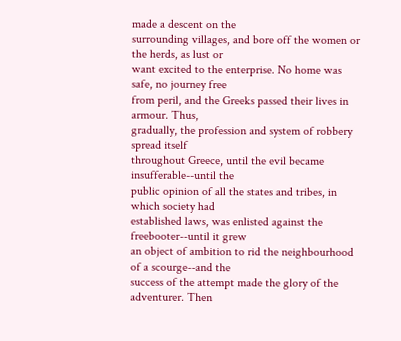made a descent on the
surrounding villages, and bore off the women or the herds, as lust or
want excited to the enterprise. No home was safe, no journey free
from peril, and the Greeks passed their lives in armour. Thus,
gradually, the profession and system of robbery spread itself
throughout Greece, until the evil became insufferable--until the
public opinion of all the states and tribes, in which society had
established laws, was enlisted against the freebooter--until it grew
an object of ambition to rid the neighbourhood of a scourge--and the
success of the attempt made the glory of the adventurer. Then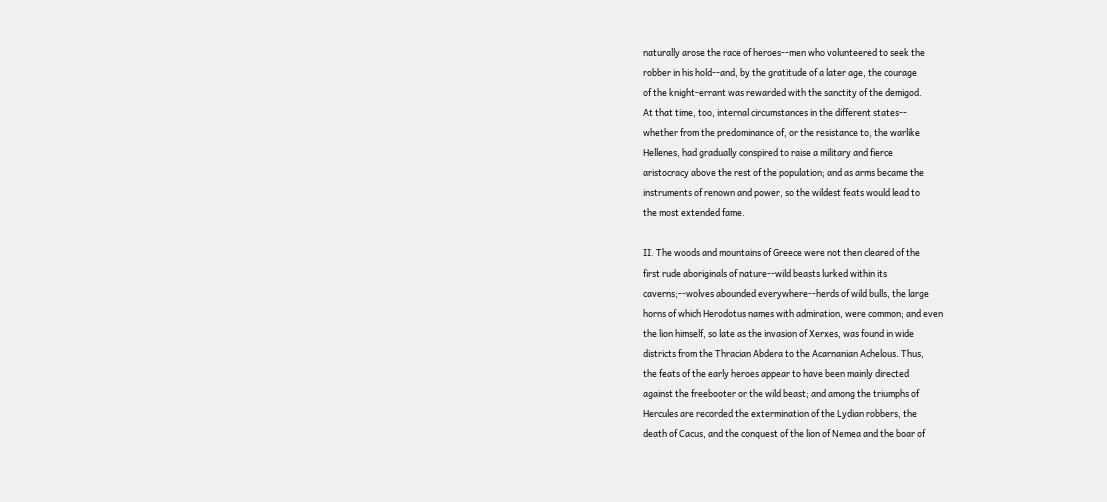naturally arose the race of heroes--men who volunteered to seek the
robber in his hold--and, by the gratitude of a later age, the courage
of the knight-errant was rewarded with the sanctity of the demigod.
At that time, too, internal circumstances in the different states--
whether from the predominance of, or the resistance to, the warlike
Hellenes, had gradually conspired to raise a military and fierce
aristocracy above the rest of the population; and as arms became the
instruments of renown and power, so the wildest feats would lead to
the most extended fame.

II. The woods and mountains of Greece were not then cleared of the
first rude aboriginals of nature--wild beasts lurked within its
caverns;--wolves abounded everywhere--herds of wild bulls, the large
horns of which Herodotus names with admiration, were common; and even
the lion himself, so late as the invasion of Xerxes, was found in wide
districts from the Thracian Abdera to the Acarnanian Achelous. Thus,
the feats of the early heroes appear to have been mainly directed
against the freebooter or the wild beast; and among the triumphs of
Hercules are recorded the extermination of the Lydian robbers, the
death of Cacus, and the conquest of the lion of Nemea and the boar of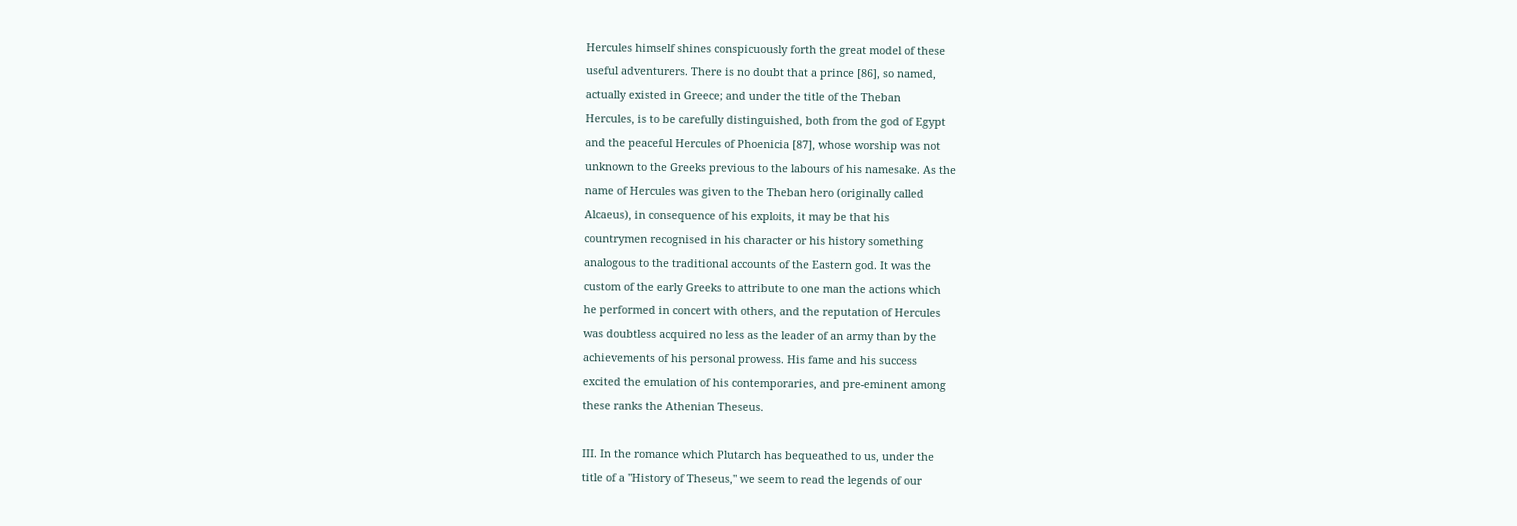Hercules himself shines conspicuously forth the great model of these
useful adventurers. There is no doubt that a prince [86], so named,
actually existed in Greece; and under the title of the Theban
Hercules, is to be carefully distinguished, both from the god of Egypt
and the peaceful Hercules of Phoenicia [87], whose worship was not
unknown to the Greeks previous to the labours of his namesake. As the
name of Hercules was given to the Theban hero (originally called
Alcaeus), in consequence of his exploits, it may be that his
countrymen recognised in his character or his history something
analogous to the traditional accounts of the Eastern god. It was the
custom of the early Greeks to attribute to one man the actions which
he performed in concert with others, and the reputation of Hercules
was doubtless acquired no less as the leader of an army than by the
achievements of his personal prowess. His fame and his success
excited the emulation of his contemporaries, and pre-eminent among
these ranks the Athenian Theseus.

III. In the romance which Plutarch has bequeathed to us, under the
title of a "History of Theseus," we seem to read the legends of our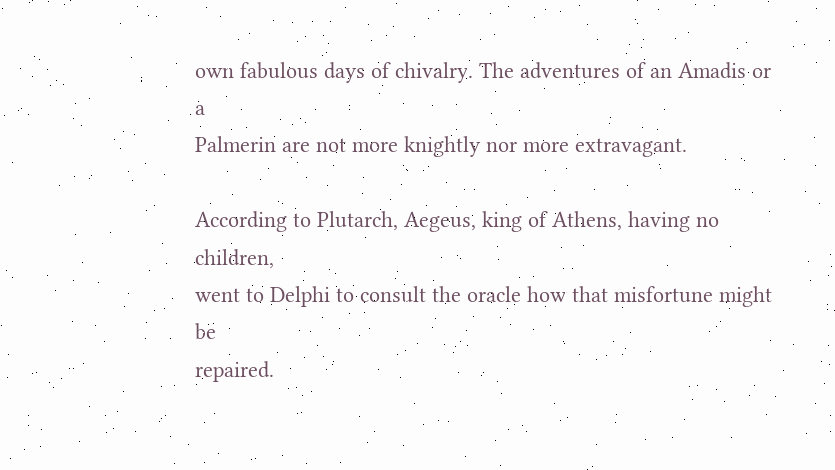own fabulous days of chivalry. The adventures of an Amadis or a
Palmerin are not more knightly nor more extravagant.

According to Plutarch, Aegeus, king of Athens, having no children,
went to Delphi to consult the oracle how that misfortune might be
repaired.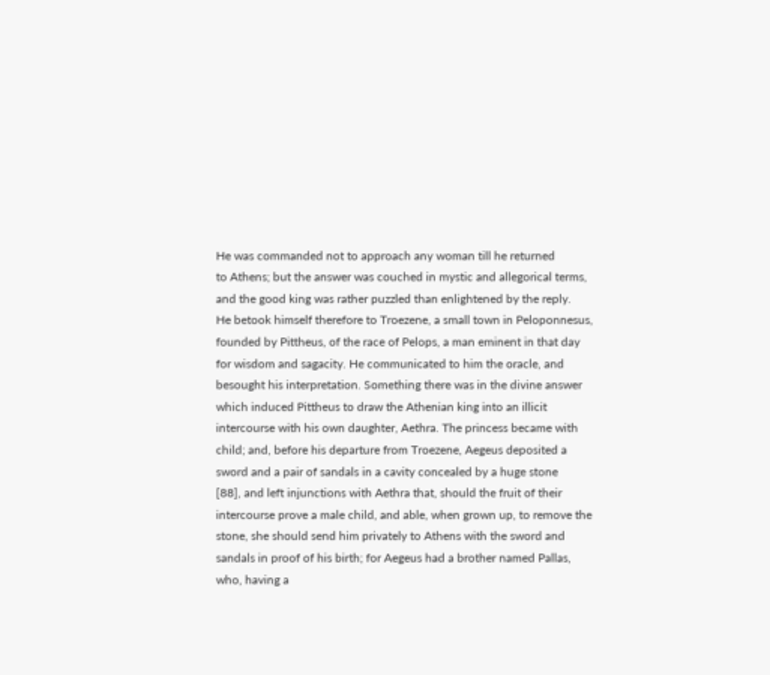He was commanded not to approach any woman till he returned
to Athens; but the answer was couched in mystic and allegorical terms,
and the good king was rather puzzled than enlightened by the reply.
He betook himself therefore to Troezene, a small town in Peloponnesus,
founded by Pittheus, of the race of Pelops, a man eminent in that day
for wisdom and sagacity. He communicated to him the oracle, and
besought his interpretation. Something there was in the divine answer
which induced Pittheus to draw the Athenian king into an illicit
intercourse with his own daughter, Aethra. The princess became with
child; and, before his departure from Troezene, Aegeus deposited a
sword and a pair of sandals in a cavity concealed by a huge stone
[88], and left injunctions with Aethra that, should the fruit of their
intercourse prove a male child, and able, when grown up, to remove the
stone, she should send him privately to Athens with the sword and
sandals in proof of his birth; for Aegeus had a brother named Pallas,
who, having a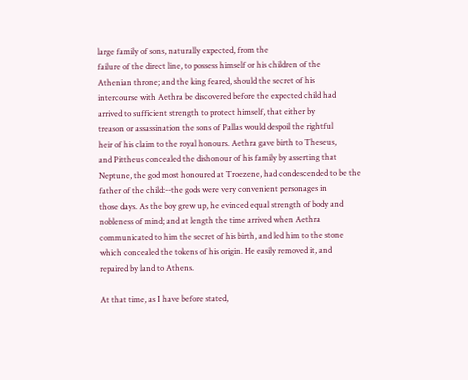large family of sons, naturally expected, from the
failure of the direct line, to possess himself or his children of the
Athenian throne; and the king feared, should the secret of his
intercourse with Aethra be discovered before the expected child had
arrived to sufficient strength to protect himself, that either by
treason or assassination the sons of Pallas would despoil the rightful
heir of his claim to the royal honours. Aethra gave birth to Theseus,
and Pittheus concealed the dishonour of his family by asserting that
Neptune, the god most honoured at Troezene, had condescended to be the
father of the child:--the gods were very convenient personages in
those days. As the boy grew up, he evinced equal strength of body and
nobleness of mind; and at length the time arrived when Aethra
communicated to him the secret of his birth, and led him to the stone
which concealed the tokens of his origin. He easily removed it, and
repaired by land to Athens.

At that time, as I have before stated,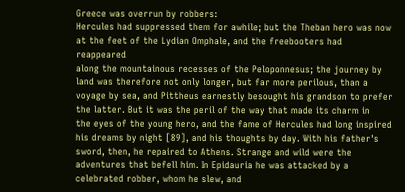Greece was overrun by robbers:
Hercules had suppressed them for awhile; but the Theban hero was now
at the feet of the Lydian Omphale, and the freebooters had reappeared
along the mountainous recesses of the Peloponnesus; the journey by
land was therefore not only longer, but far more perilous, than a
voyage by sea, and Pittheus earnestly besought his grandson to prefer
the latter. But it was the peril of the way that made its charm in
the eyes of the young hero, and the fame of Hercules had long inspired
his dreams by night [89], and his thoughts by day. With his father's
sword, then, he repaired to Athens. Strange and wild were the
adventures that befell him. In Epidauria he was attacked by a
celebrated robber, whom he slew, and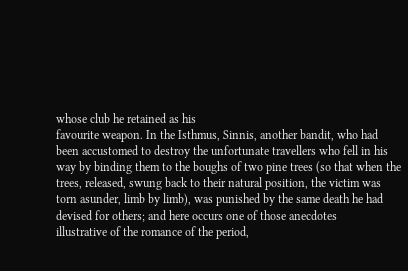whose club he retained as his
favourite weapon. In the Isthmus, Sinnis, another bandit, who had
been accustomed to destroy the unfortunate travellers who fell in his
way by binding them to the boughs of two pine trees (so that when the
trees, released, swung back to their natural position, the victim was
torn asunder, limb by limb), was punished by the same death he had
devised for others; and here occurs one of those anecdotes
illustrative of the romance of the period,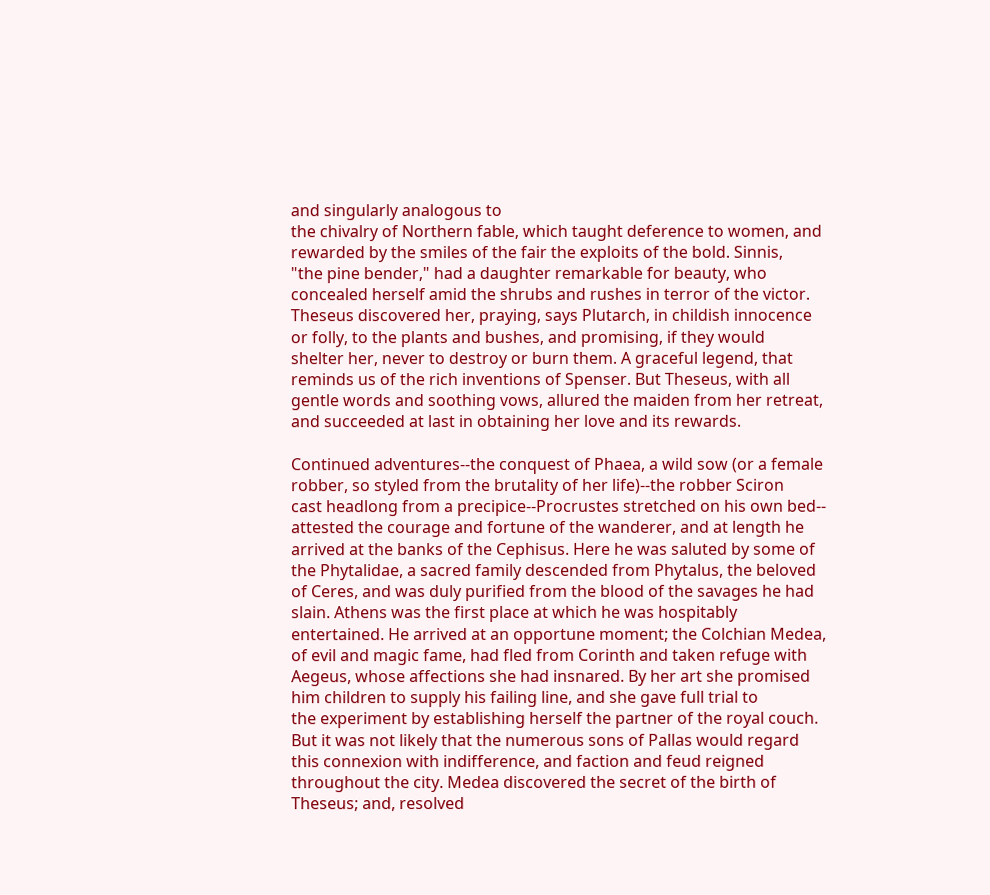and singularly analogous to
the chivalry of Northern fable, which taught deference to women, and
rewarded by the smiles of the fair the exploits of the bold. Sinnis,
"the pine bender," had a daughter remarkable for beauty, who
concealed herself amid the shrubs and rushes in terror of the victor.
Theseus discovered her, praying, says Plutarch, in childish innocence
or folly, to the plants and bushes, and promising, if they would
shelter her, never to destroy or burn them. A graceful legend, that
reminds us of the rich inventions of Spenser. But Theseus, with all
gentle words and soothing vows, allured the maiden from her retreat,
and succeeded at last in obtaining her love and its rewards.

Continued adventures--the conquest of Phaea, a wild sow (or a female
robber, so styled from the brutality of her life)--the robber Sciron
cast headlong from a precipice--Procrustes stretched on his own bed--
attested the courage and fortune of the wanderer, and at length he
arrived at the banks of the Cephisus. Here he was saluted by some of
the Phytalidae, a sacred family descended from Phytalus, the beloved
of Ceres, and was duly purified from the blood of the savages he had
slain. Athens was the first place at which he was hospitably
entertained. He arrived at an opportune moment; the Colchian Medea,
of evil and magic fame, had fled from Corinth and taken refuge with
Aegeus, whose affections she had insnared. By her art she promised
him children to supply his failing line, and she gave full trial to
the experiment by establishing herself the partner of the royal couch.
But it was not likely that the numerous sons of Pallas would regard
this connexion with indifference, and faction and feud reigned
throughout the city. Medea discovered the secret of the birth of
Theseus; and, resolved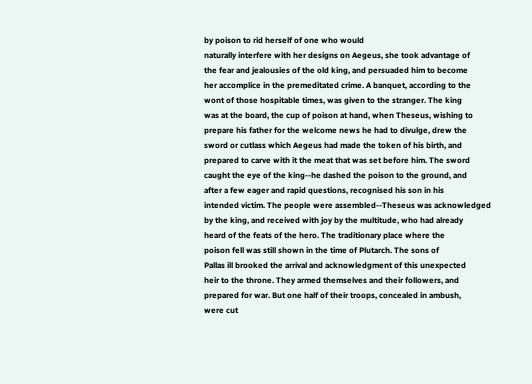by poison to rid herself of one who would
naturally interfere with her designs on Aegeus, she took advantage of
the fear and jealousies of the old king, and persuaded him to become
her accomplice in the premeditated crime. A banquet, according to the
wont of those hospitable times, was given to the stranger. The king
was at the board, the cup of poison at hand, when Theseus, wishing to
prepare his father for the welcome news he had to divulge, drew the
sword or cutlass which Aegeus had made the token of his birth, and
prepared to carve with it the meat that was set before him. The sword
caught the eye of the king--he dashed the poison to the ground, and
after a few eager and rapid questions, recognised his son in his
intended victim. The people were assembled--Theseus was acknowledged
by the king, and received with joy by the multitude, who had already
heard of the feats of the hero. The traditionary place where the
poison fell was still shown in the time of Plutarch. The sons of
Pallas ill brooked the arrival and acknowledgment of this unexpected
heir to the throne. They armed themselves and their followers, and
prepared for war. But one half of their troops, concealed in ambush,
were cut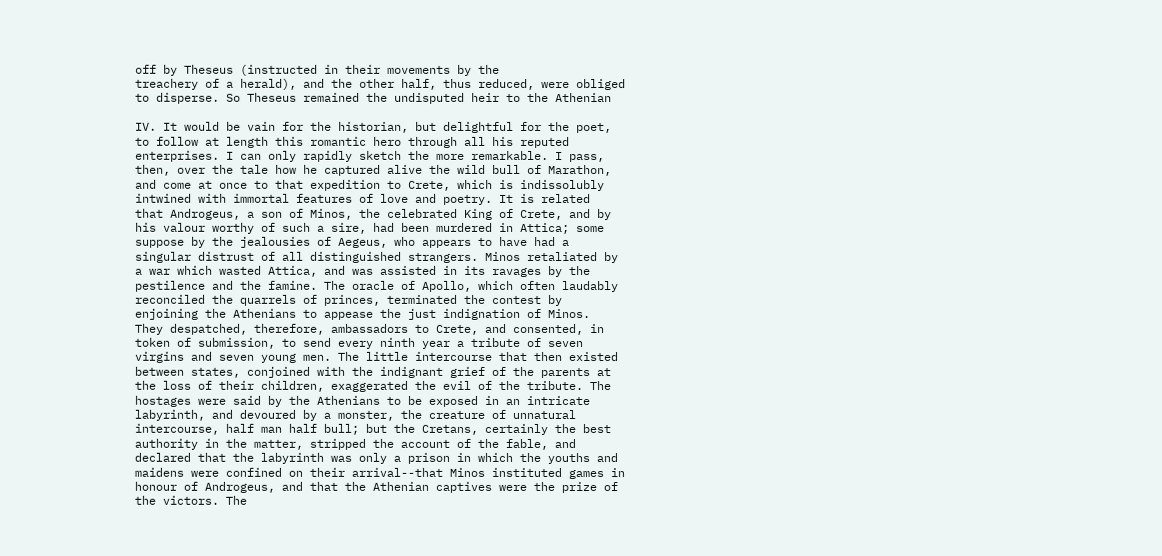off by Theseus (instructed in their movements by the
treachery of a herald), and the other half, thus reduced, were obliged
to disperse. So Theseus remained the undisputed heir to the Athenian

IV. It would be vain for the historian, but delightful for the poet,
to follow at length this romantic hero through all his reputed
enterprises. I can only rapidly sketch the more remarkable. I pass,
then, over the tale how he captured alive the wild bull of Marathon,
and come at once to that expedition to Crete, which is indissolubly
intwined with immortal features of love and poetry. It is related
that Androgeus, a son of Minos, the celebrated King of Crete, and by
his valour worthy of such a sire, had been murdered in Attica; some
suppose by the jealousies of Aegeus, who appears to have had a
singular distrust of all distinguished strangers. Minos retaliated by
a war which wasted Attica, and was assisted in its ravages by the
pestilence and the famine. The oracle of Apollo, which often laudably
reconciled the quarrels of princes, terminated the contest by
enjoining the Athenians to appease the just indignation of Minos.
They despatched, therefore, ambassadors to Crete, and consented, in
token of submission, to send every ninth year a tribute of seven
virgins and seven young men. The little intercourse that then existed
between states, conjoined with the indignant grief of the parents at
the loss of their children, exaggerated the evil of the tribute. The
hostages were said by the Athenians to be exposed in an intricate
labyrinth, and devoured by a monster, the creature of unnatural
intercourse, half man half bull; but the Cretans, certainly the best
authority in the matter, stripped the account of the fable, and
declared that the labyrinth was only a prison in which the youths and
maidens were confined on their arrival--that Minos instituted games in
honour of Androgeus, and that the Athenian captives were the prize of
the victors. The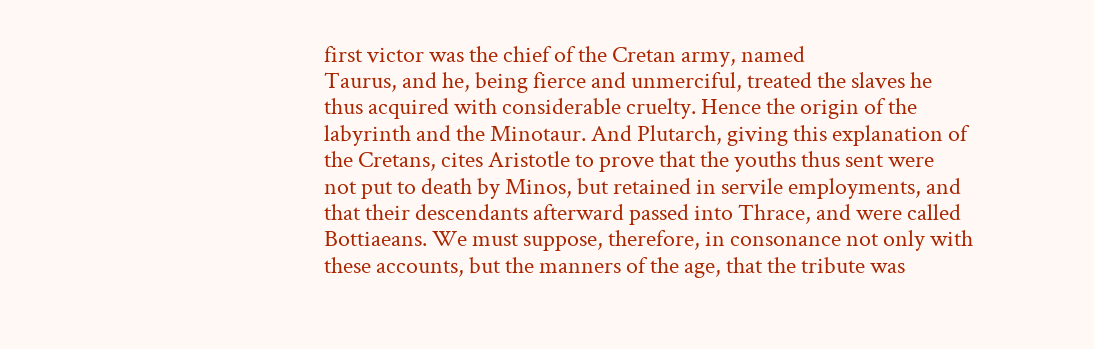first victor was the chief of the Cretan army, named
Taurus, and he, being fierce and unmerciful, treated the slaves he
thus acquired with considerable cruelty. Hence the origin of the
labyrinth and the Minotaur. And Plutarch, giving this explanation of
the Cretans, cites Aristotle to prove that the youths thus sent were
not put to death by Minos, but retained in servile employments, and
that their descendants afterward passed into Thrace, and were called
Bottiaeans. We must suppose, therefore, in consonance not only with
these accounts, but the manners of the age, that the tribute was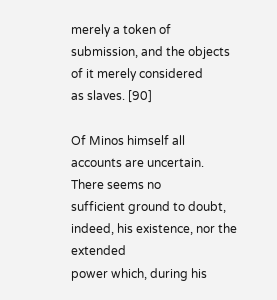merely a token of submission, and the objects of it merely considered
as slaves. [90]

Of Minos himself all accounts are uncertain. There seems no
sufficient ground to doubt, indeed, his existence, nor the extended
power which, during his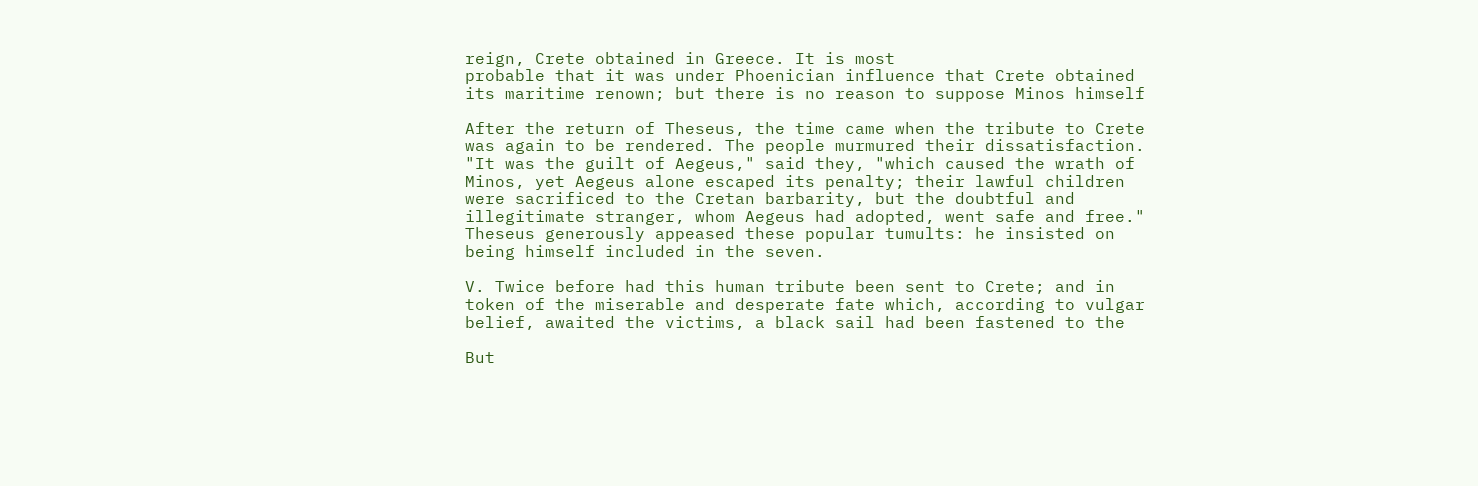reign, Crete obtained in Greece. It is most
probable that it was under Phoenician influence that Crete obtained
its maritime renown; but there is no reason to suppose Minos himself

After the return of Theseus, the time came when the tribute to Crete
was again to be rendered. The people murmured their dissatisfaction.
"It was the guilt of Aegeus," said they, "which caused the wrath of
Minos, yet Aegeus alone escaped its penalty; their lawful children
were sacrificed to the Cretan barbarity, but the doubtful and
illegitimate stranger, whom Aegeus had adopted, went safe and free."
Theseus generously appeased these popular tumults: he insisted on
being himself included in the seven.

V. Twice before had this human tribute been sent to Crete; and in
token of the miserable and desperate fate which, according to vulgar
belief, awaited the victims, a black sail had been fastened to the

But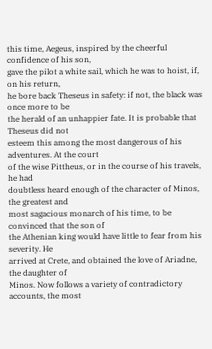this time, Aegeus, inspired by the cheerful confidence of his son,
gave the pilot a white sail, which he was to hoist, if, on his return,
he bore back Theseus in safety: if not, the black was once more to be
the herald of an unhappier fate. It is probable that Theseus did not
esteem this among the most dangerous of his adventures. At the court
of the wise Pittheus, or in the course of his travels, he had
doubtless heard enough of the character of Minos, the greatest and
most sagacious monarch of his time, to be convinced that the son of
the Athenian king would have little to fear from his severity. He
arrived at Crete, and obtained the love of Ariadne, the daughter of
Minos. Now follows a variety of contradictory accounts, the most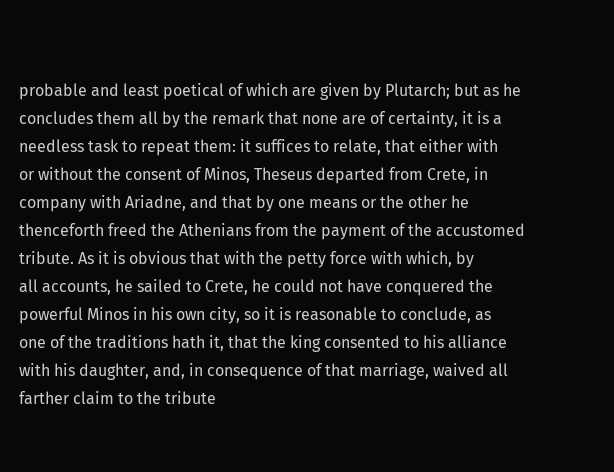probable and least poetical of which are given by Plutarch; but as he
concludes them all by the remark that none are of certainty, it is a
needless task to repeat them: it suffices to relate, that either with
or without the consent of Minos, Theseus departed from Crete, in
company with Ariadne, and that by one means or the other he
thenceforth freed the Athenians from the payment of the accustomed
tribute. As it is obvious that with the petty force with which, by
all accounts, he sailed to Crete, he could not have conquered the
powerful Minos in his own city, so it is reasonable to conclude, as
one of the traditions hath it, that the king consented to his alliance
with his daughter, and, in consequence of that marriage, waived all
farther claim to the tribute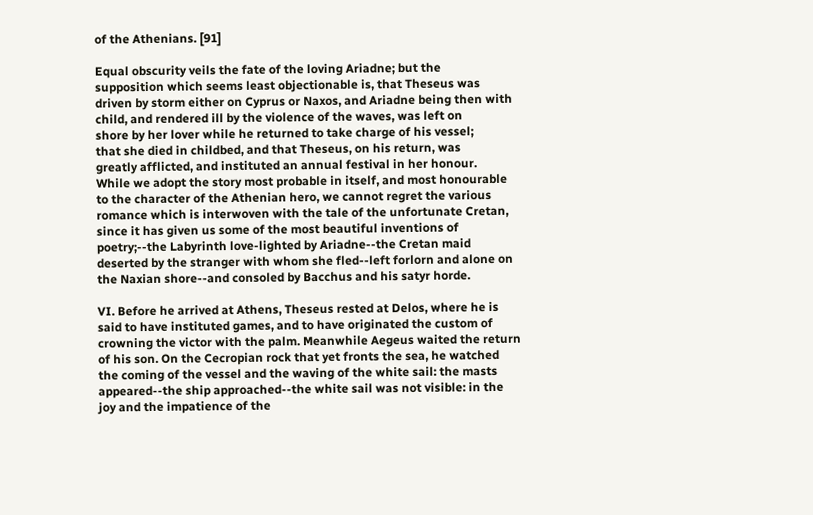of the Athenians. [91]

Equal obscurity veils the fate of the loving Ariadne; but the
supposition which seems least objectionable is, that Theseus was
driven by storm either on Cyprus or Naxos, and Ariadne being then with
child, and rendered ill by the violence of the waves, was left on
shore by her lover while he returned to take charge of his vessel;
that she died in childbed, and that Theseus, on his return, was
greatly afflicted, and instituted an annual festival in her honour.
While we adopt the story most probable in itself, and most honourable
to the character of the Athenian hero, we cannot regret the various
romance which is interwoven with the tale of the unfortunate Cretan,
since it has given us some of the most beautiful inventions of
poetry;--the Labyrinth love-lighted by Ariadne--the Cretan maid
deserted by the stranger with whom she fled--left forlorn and alone on
the Naxian shore--and consoled by Bacchus and his satyr horde.

VI. Before he arrived at Athens, Theseus rested at Delos, where he is
said to have instituted games, and to have originated the custom of
crowning the victor with the palm. Meanwhile Aegeus waited the return
of his son. On the Cecropian rock that yet fronts the sea, he watched
the coming of the vessel and the waving of the white sail: the masts
appeared--the ship approached--the white sail was not visible: in the
joy and the impatience of the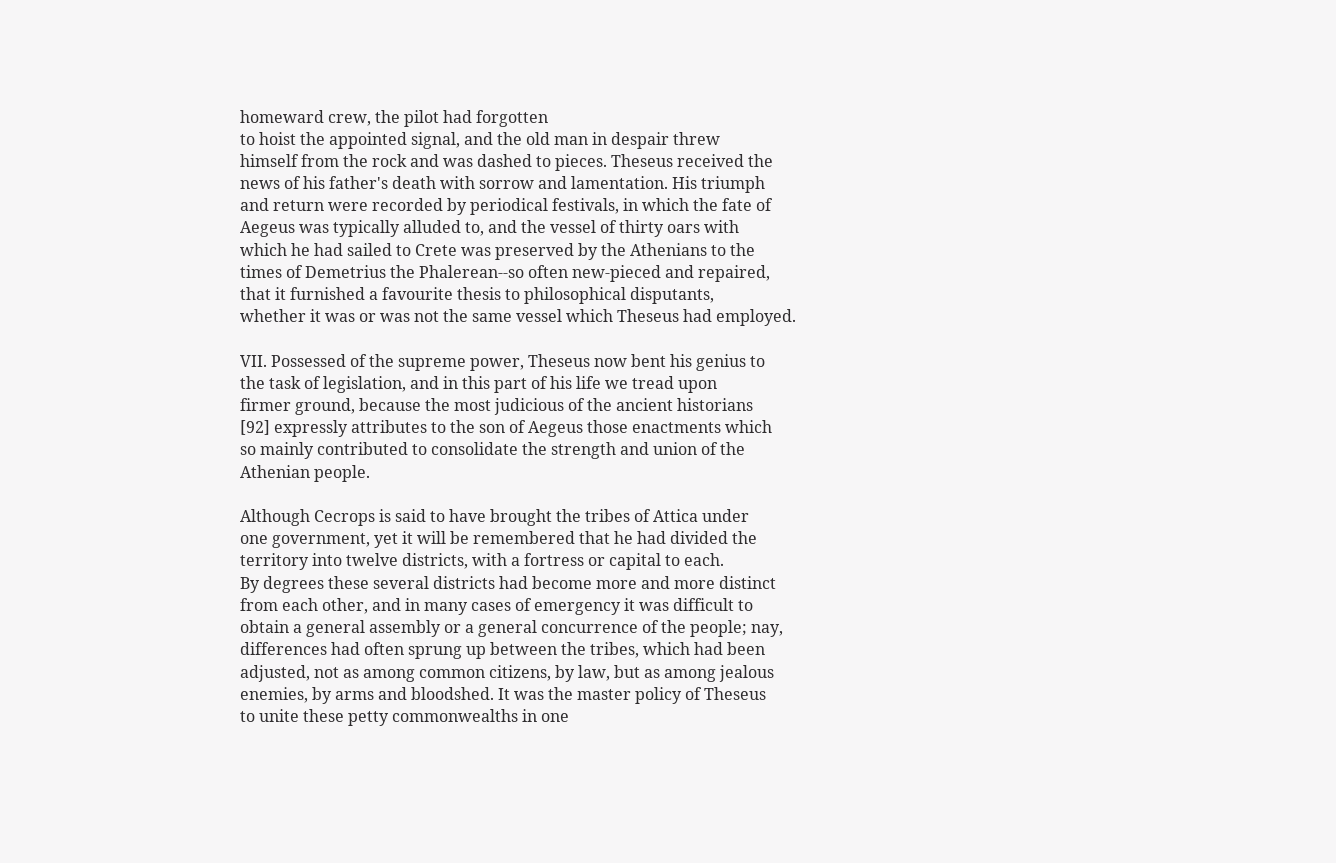homeward crew, the pilot had forgotten
to hoist the appointed signal, and the old man in despair threw
himself from the rock and was dashed to pieces. Theseus received the
news of his father's death with sorrow and lamentation. His triumph
and return were recorded by periodical festivals, in which the fate of
Aegeus was typically alluded to, and the vessel of thirty oars with
which he had sailed to Crete was preserved by the Athenians to the
times of Demetrius the Phalerean--so often new-pieced and repaired,
that it furnished a favourite thesis to philosophical disputants,
whether it was or was not the same vessel which Theseus had employed.

VII. Possessed of the supreme power, Theseus now bent his genius to
the task of legislation, and in this part of his life we tread upon
firmer ground, because the most judicious of the ancient historians
[92] expressly attributes to the son of Aegeus those enactments which
so mainly contributed to consolidate the strength and union of the
Athenian people.

Although Cecrops is said to have brought the tribes of Attica under
one government, yet it will be remembered that he had divided the
territory into twelve districts, with a fortress or capital to each.
By degrees these several districts had become more and more distinct
from each other, and in many cases of emergency it was difficult to
obtain a general assembly or a general concurrence of the people; nay,
differences had often sprung up between the tribes, which had been
adjusted, not as among common citizens, by law, but as among jealous
enemies, by arms and bloodshed. It was the master policy of Theseus
to unite these petty commonwealths in one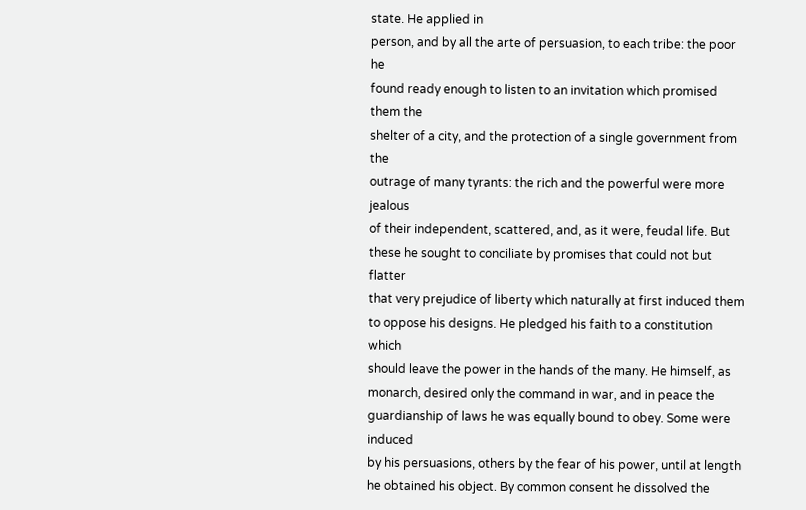state. He applied in
person, and by all the arte of persuasion, to each tribe: the poor he
found ready enough to listen to an invitation which promised them the
shelter of a city, and the protection of a single government from the
outrage of many tyrants: the rich and the powerful were more jealous
of their independent, scattered, and, as it were, feudal life. But
these he sought to conciliate by promises that could not but flatter
that very prejudice of liberty which naturally at first induced them
to oppose his designs. He pledged his faith to a constitution which
should leave the power in the hands of the many. He himself, as
monarch, desired only the command in war, and in peace the
guardianship of laws he was equally bound to obey. Some were induced
by his persuasions, others by the fear of his power, until at length
he obtained his object. By common consent he dissolved the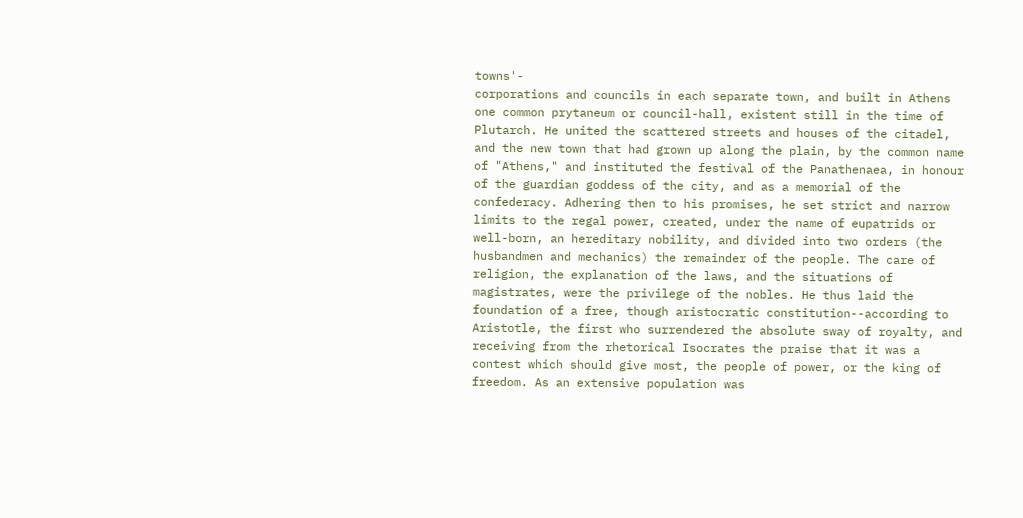towns'-
corporations and councils in each separate town, and built in Athens
one common prytaneum or council-hall, existent still in the time of
Plutarch. He united the scattered streets and houses of the citadel,
and the new town that had grown up along the plain, by the common name
of "Athens," and instituted the festival of the Panathenaea, in honour
of the guardian goddess of the city, and as a memorial of the
confederacy. Adhering then to his promises, he set strict and narrow
limits to the regal power, created, under the name of eupatrids or
well-born, an hereditary nobility, and divided into two orders (the
husbandmen and mechanics) the remainder of the people. The care of
religion, the explanation of the laws, and the situations of
magistrates, were the privilege of the nobles. He thus laid the
foundation of a free, though aristocratic constitution--according to
Aristotle, the first who surrendered the absolute sway of royalty, and
receiving from the rhetorical Isocrates the praise that it was a
contest which should give most, the people of power, or the king of
freedom. As an extensive population was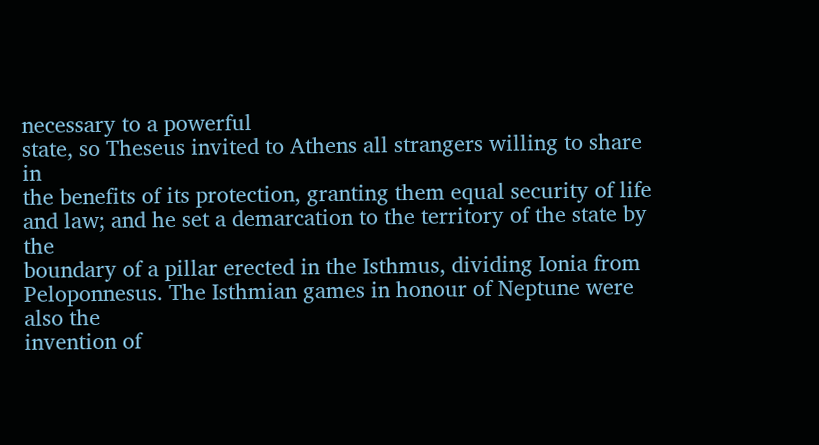necessary to a powerful
state, so Theseus invited to Athens all strangers willing to share in
the benefits of its protection, granting them equal security of life
and law; and he set a demarcation to the territory of the state by the
boundary of a pillar erected in the Isthmus, dividing Ionia from
Peloponnesus. The Isthmian games in honour of Neptune were also the
invention of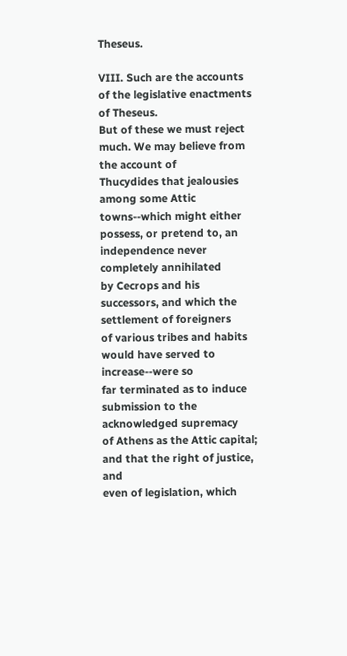Theseus.

VIII. Such are the accounts of the legislative enactments of Theseus.
But of these we must reject much. We may believe from the account of
Thucydides that jealousies among some Attic towns--which might either
possess, or pretend to, an independence never completely annihilated
by Cecrops and his successors, and which the settlement of foreigners
of various tribes and habits would have served to increase--were so
far terminated as to induce submission to the acknowledged supremacy
of Athens as the Attic capital; and that the right of justice, and
even of legislation, which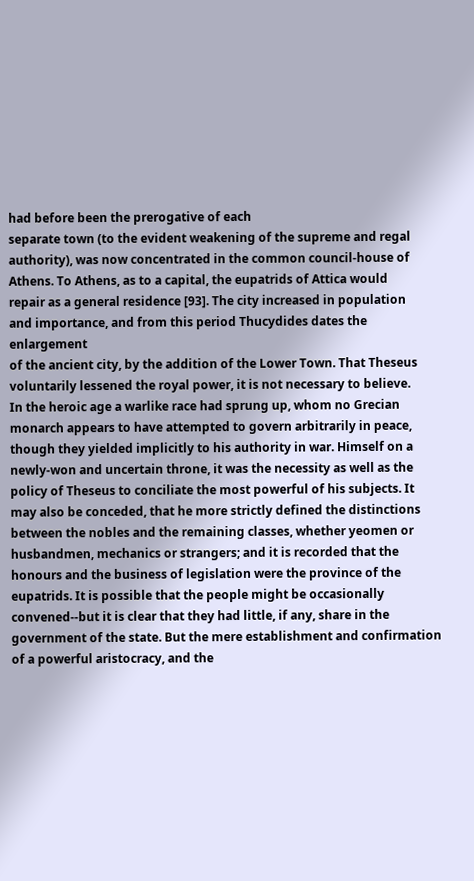had before been the prerogative of each
separate town (to the evident weakening of the supreme and regal
authority), was now concentrated in the common council-house of
Athens. To Athens, as to a capital, the eupatrids of Attica would
repair as a general residence [93]. The city increased in population
and importance, and from this period Thucydides dates the enlargement
of the ancient city, by the addition of the Lower Town. That Theseus
voluntarily lessened the royal power, it is not necessary to believe.
In the heroic age a warlike race had sprung up, whom no Grecian
monarch appears to have attempted to govern arbitrarily in peace,
though they yielded implicitly to his authority in war. Himself on a
newly-won and uncertain throne, it was the necessity as well as the
policy of Theseus to conciliate the most powerful of his subjects. It
may also be conceded, that he more strictly defined the distinctions
between the nobles and the remaining classes, whether yeomen or
husbandmen, mechanics or strangers; and it is recorded that the
honours and the business of legislation were the province of the
eupatrids. It is possible that the people might be occasionally
convened--but it is clear that they had little, if any, share in the
government of the state. But the mere establishment and confirmation
of a powerful aristocracy, and the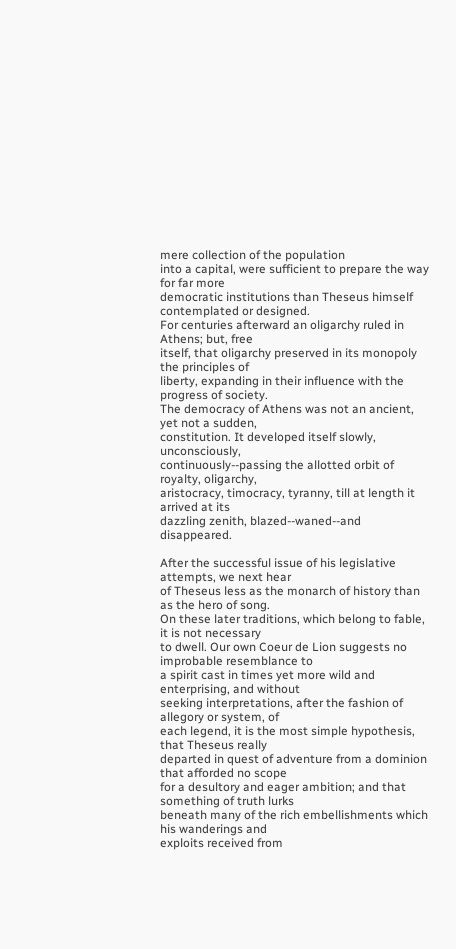mere collection of the population
into a capital, were sufficient to prepare the way for far more
democratic institutions than Theseus himself contemplated or designed.
For centuries afterward an oligarchy ruled in Athens; but, free
itself, that oligarchy preserved in its monopoly the principles of
liberty, expanding in their influence with the progress of society.
The democracy of Athens was not an ancient, yet not a sudden,
constitution. It developed itself slowly, unconsciously,
continuously--passing the allotted orbit of royalty, oligarchy,
aristocracy, timocracy, tyranny, till at length it arrived at its
dazzling zenith, blazed--waned--and disappeared.

After the successful issue of his legislative attempts, we next hear
of Theseus less as the monarch of history than as the hero of song.
On these later traditions, which belong to fable, it is not necessary
to dwell. Our own Coeur de Lion suggests no improbable resemblance to
a spirit cast in times yet more wild and enterprising, and without
seeking interpretations, after the fashion of allegory or system, of
each legend, it is the most simple hypothesis, that Theseus really
departed in quest of adventure from a dominion that afforded no scope
for a desultory and eager ambition; and that something of truth lurks
beneath many of the rich embellishments which his wanderings and
exploits received from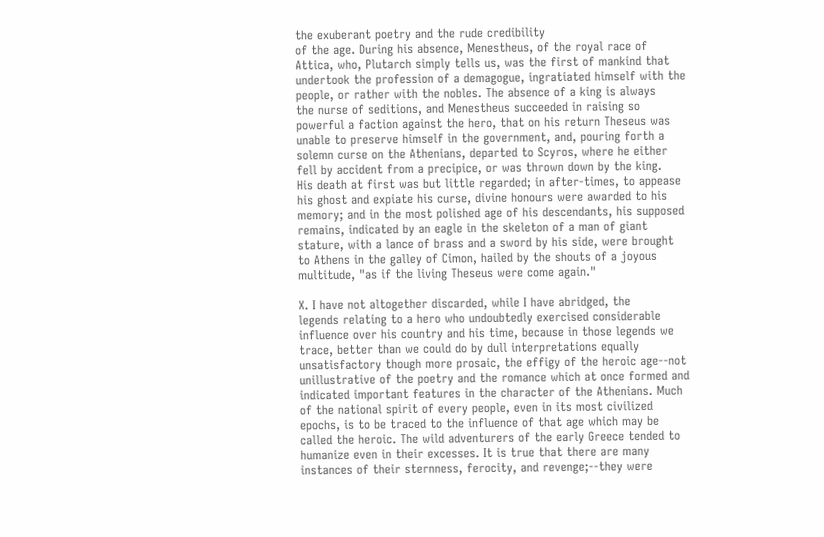the exuberant poetry and the rude credibility
of the age. During his absence, Menestheus, of the royal race of
Attica, who, Plutarch simply tells us, was the first of mankind that
undertook the profession of a demagogue, ingratiated himself with the
people, or rather with the nobles. The absence of a king is always
the nurse of seditions, and Menestheus succeeded in raising so
powerful a faction against the hero, that on his return Theseus was
unable to preserve himself in the government, and, pouring forth a
solemn curse on the Athenians, departed to Scyros, where he either
fell by accident from a precipice, or was thrown down by the king.
His death at first was but little regarded; in after-times, to appease
his ghost and expiate his curse, divine honours were awarded to his
memory; and in the most polished age of his descendants, his supposed
remains, indicated by an eagle in the skeleton of a man of giant
stature, with a lance of brass and a sword by his side, were brought
to Athens in the galley of Cimon, hailed by the shouts of a joyous
multitude, "as if the living Theseus were come again."

X. I have not altogether discarded, while I have abridged, the
legends relating to a hero who undoubtedly exercised considerable
influence over his country and his time, because in those legends we
trace, better than we could do by dull interpretations equally
unsatisfactory though more prosaic, the effigy of the heroic age--not
unillustrative of the poetry and the romance which at once formed and
indicated important features in the character of the Athenians. Much
of the national spirit of every people, even in its most civilized
epochs, is to be traced to the influence of that age which may be
called the heroic. The wild adventurers of the early Greece tended to
humanize even in their excesses. It is true that there are many
instances of their sternness, ferocity, and revenge;--they were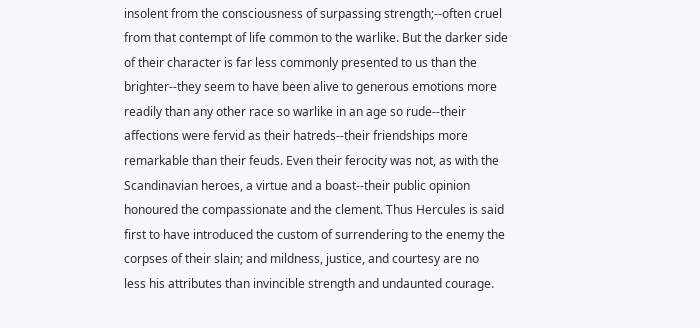insolent from the consciousness of surpassing strength;--often cruel
from that contempt of life common to the warlike. But the darker side
of their character is far less commonly presented to us than the
brighter--they seem to have been alive to generous emotions more
readily than any other race so warlike in an age so rude--their
affections were fervid as their hatreds--their friendships more
remarkable than their feuds. Even their ferocity was not, as with the
Scandinavian heroes, a virtue and a boast--their public opinion
honoured the compassionate and the clement. Thus Hercules is said
first to have introduced the custom of surrendering to the enemy the
corpses of their slain; and mildness, justice, and courtesy are no
less his attributes than invincible strength and undaunted courage.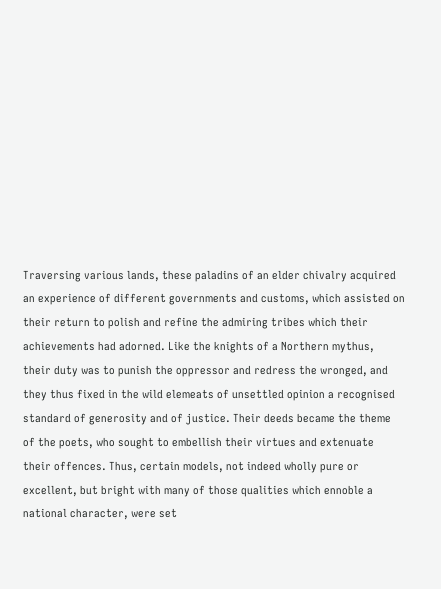Traversing various lands, these paladins of an elder chivalry acquired
an experience of different governments and customs, which assisted on
their return to polish and refine the admiring tribes which their
achievements had adorned. Like the knights of a Northern mythus,
their duty was to punish the oppressor and redress the wronged, and
they thus fixed in the wild elemeats of unsettled opinion a recognised
standard of generosity and of justice. Their deeds became the theme
of the poets, who sought to embellish their virtues and extenuate
their offences. Thus, certain models, not indeed wholly pure or
excellent, but bright with many of those qualities which ennoble a
national character, were set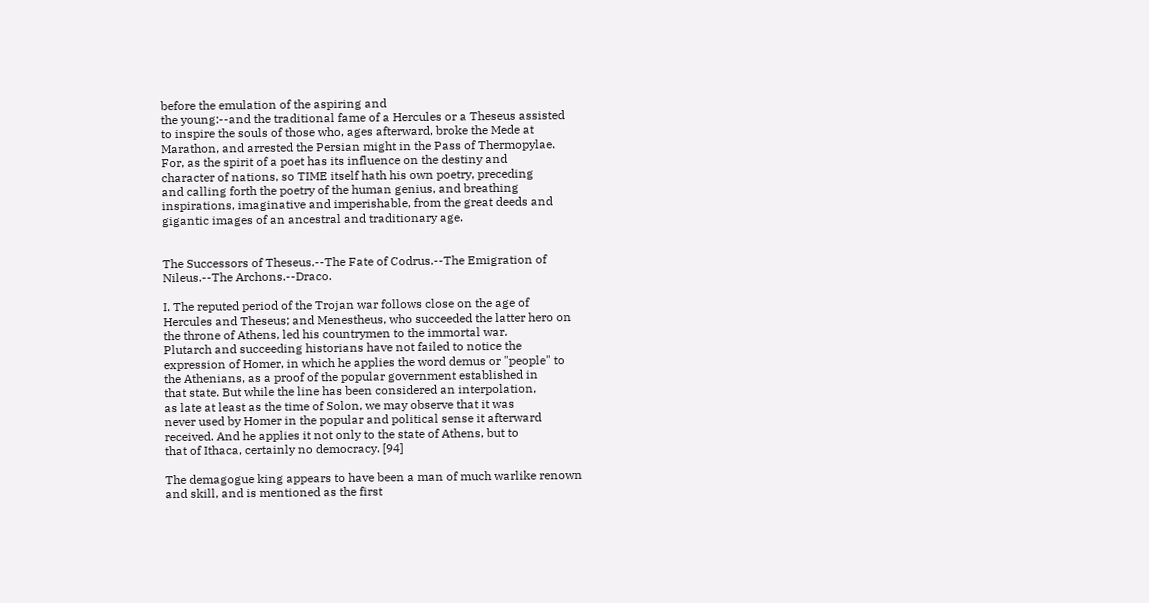before the emulation of the aspiring and
the young:--and the traditional fame of a Hercules or a Theseus assisted
to inspire the souls of those who, ages afterward, broke the Mede at
Marathon, and arrested the Persian might in the Pass of Thermopylae.
For, as the spirit of a poet has its influence on the destiny and
character of nations, so TIME itself hath his own poetry, preceding
and calling forth the poetry of the human genius, and breathing
inspirations, imaginative and imperishable, from the great deeds and
gigantic images of an ancestral and traditionary age.


The Successors of Theseus.--The Fate of Codrus.--The Emigration of
Nileus.--The Archons.--Draco.

I. The reputed period of the Trojan war follows close on the age of
Hercules and Theseus; and Menestheus, who succeeded the latter hero on
the throne of Athens, led his countrymen to the immortal war.
Plutarch and succeeding historians have not failed to notice the
expression of Homer, in which he applies the word demus or "people" to
the Athenians, as a proof of the popular government established in
that state. But while the line has been considered an interpolation,
as late at least as the time of Solon, we may observe that it was
never used by Homer in the popular and political sense it afterward
received. And he applies it not only to the state of Athens, but to
that of Ithaca, certainly no democracy. [94]

The demagogue king appears to have been a man of much warlike renown
and skill, and is mentioned as the first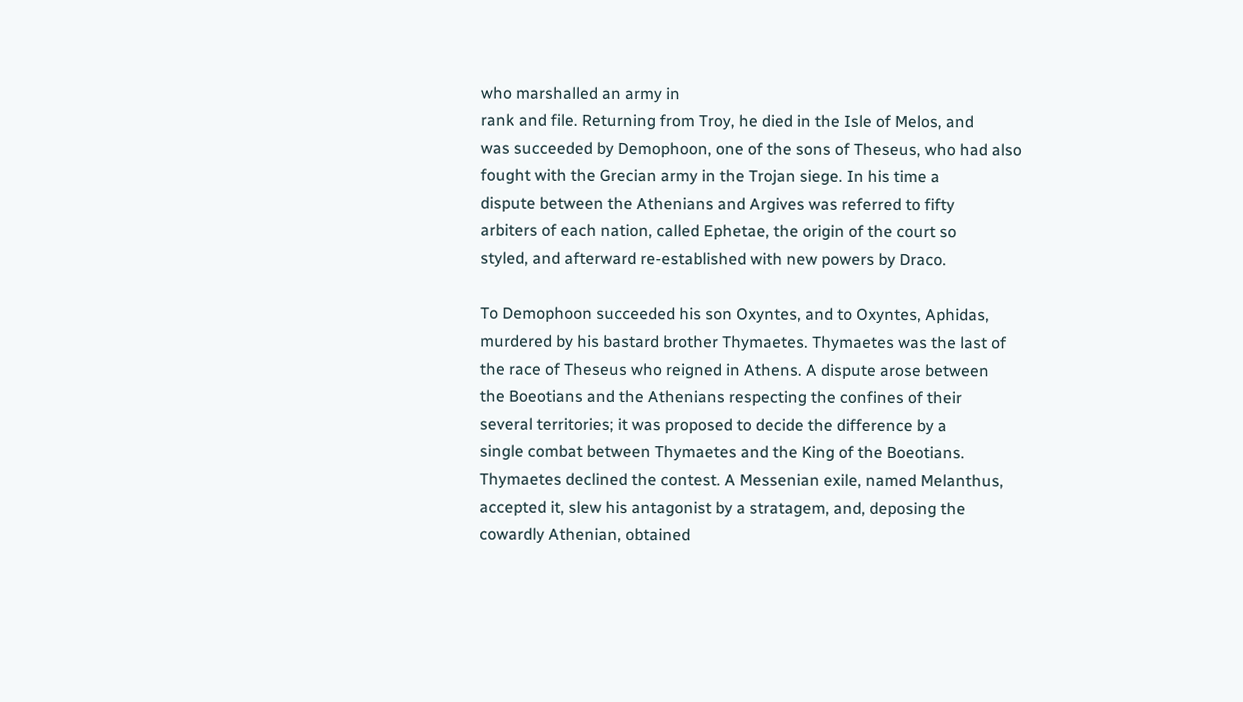who marshalled an army in
rank and file. Returning from Troy, he died in the Isle of Melos, and
was succeeded by Demophoon, one of the sons of Theseus, who had also
fought with the Grecian army in the Trojan siege. In his time a
dispute between the Athenians and Argives was referred to fifty
arbiters of each nation, called Ephetae, the origin of the court so
styled, and afterward re-established with new powers by Draco.

To Demophoon succeeded his son Oxyntes, and to Oxyntes, Aphidas,
murdered by his bastard brother Thymaetes. Thymaetes was the last of
the race of Theseus who reigned in Athens. A dispute arose between
the Boeotians and the Athenians respecting the confines of their
several territories; it was proposed to decide the difference by a
single combat between Thymaetes and the King of the Boeotians.
Thymaetes declined the contest. A Messenian exile, named Melanthus,
accepted it, slew his antagonist by a stratagem, and, deposing the
cowardly Athenian, obtained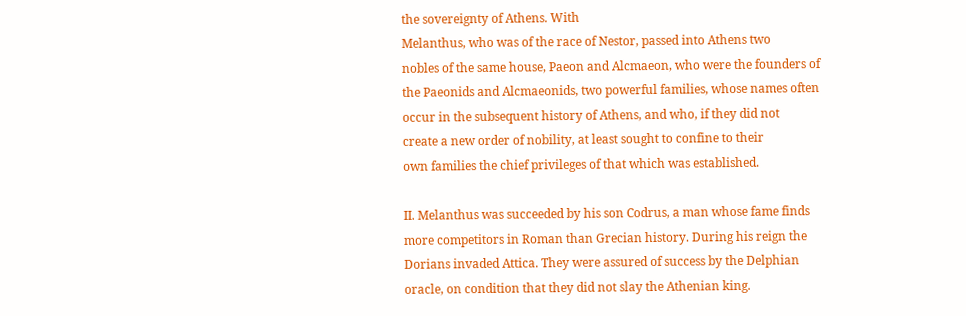the sovereignty of Athens. With
Melanthus, who was of the race of Nestor, passed into Athens two
nobles of the same house, Paeon and Alcmaeon, who were the founders of
the Paeonids and Alcmaeonids, two powerful families, whose names often
occur in the subsequent history of Athens, and who, if they did not
create a new order of nobility, at least sought to confine to their
own families the chief privileges of that which was established.

II. Melanthus was succeeded by his son Codrus, a man whose fame finds
more competitors in Roman than Grecian history. During his reign the
Dorians invaded Attica. They were assured of success by the Delphian
oracle, on condition that they did not slay the Athenian king.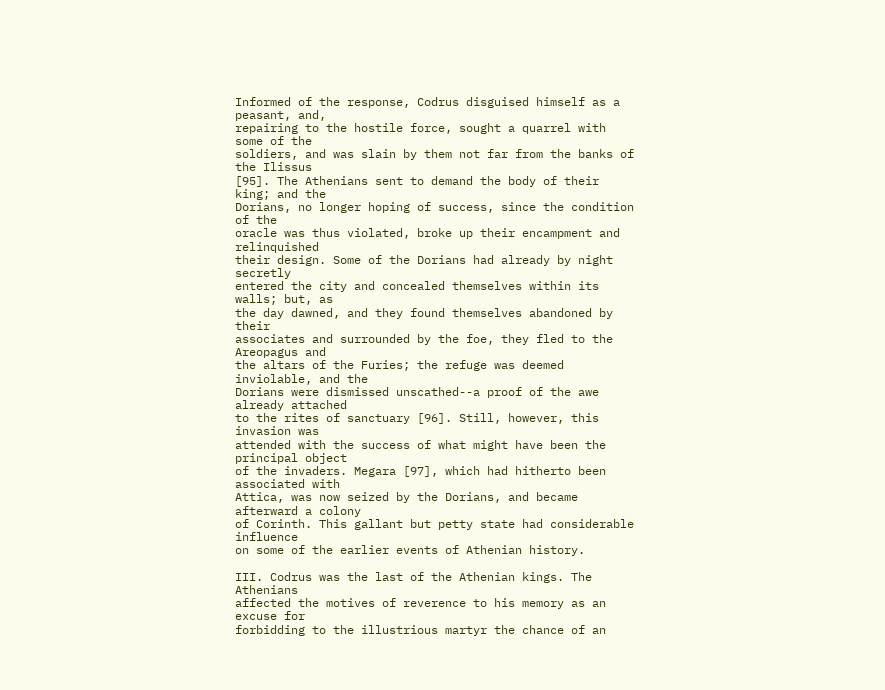Informed of the response, Codrus disguised himself as a peasant, and,
repairing to the hostile force, sought a quarrel with some of the
soldiers, and was slain by them not far from the banks of the Ilissus
[95]. The Athenians sent to demand the body of their king; and the
Dorians, no longer hoping of success, since the condition of the
oracle was thus violated, broke up their encampment and relinquished
their design. Some of the Dorians had already by night secretly
entered the city and concealed themselves within its walls; but, as
the day dawned, and they found themselves abandoned by their
associates and surrounded by the foe, they fled to the Areopagus and
the altars of the Furies; the refuge was deemed inviolable, and the
Dorians were dismissed unscathed--a proof of the awe already attached
to the rites of sanctuary [96]. Still, however, this invasion was
attended with the success of what might have been the principal object
of the invaders. Megara [97], which had hitherto been associated with
Attica, was now seized by the Dorians, and became afterward a colony
of Corinth. This gallant but petty state had considerable influence
on some of the earlier events of Athenian history.

III. Codrus was the last of the Athenian kings. The Athenians
affected the motives of reverence to his memory as an excuse for
forbidding to the illustrious martyr the chance of an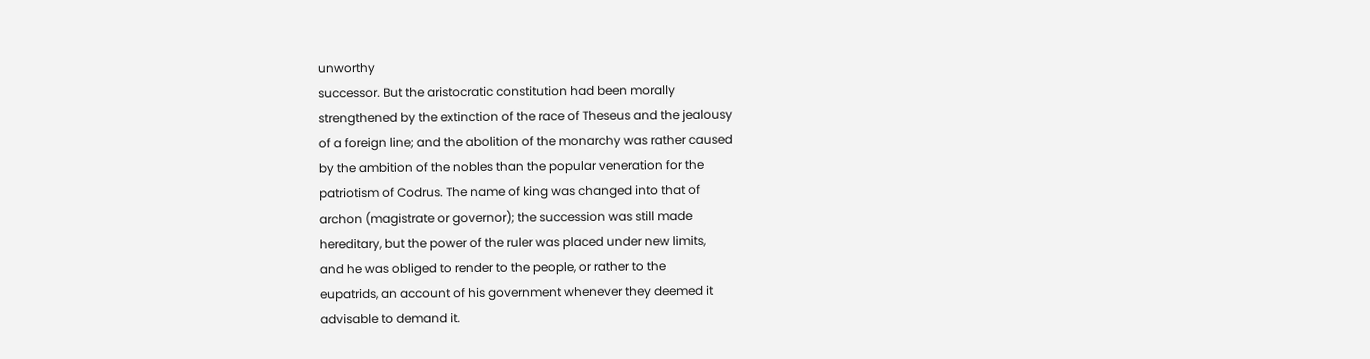unworthy
successor. But the aristocratic constitution had been morally
strengthened by the extinction of the race of Theseus and the jealousy
of a foreign line; and the abolition of the monarchy was rather caused
by the ambition of the nobles than the popular veneration for the
patriotism of Codrus. The name of king was changed into that of
archon (magistrate or governor); the succession was still made
hereditary, but the power of the ruler was placed under new limits,
and he was obliged to render to the people, or rather to the
eupatrids, an account of his government whenever they deemed it
advisable to demand it.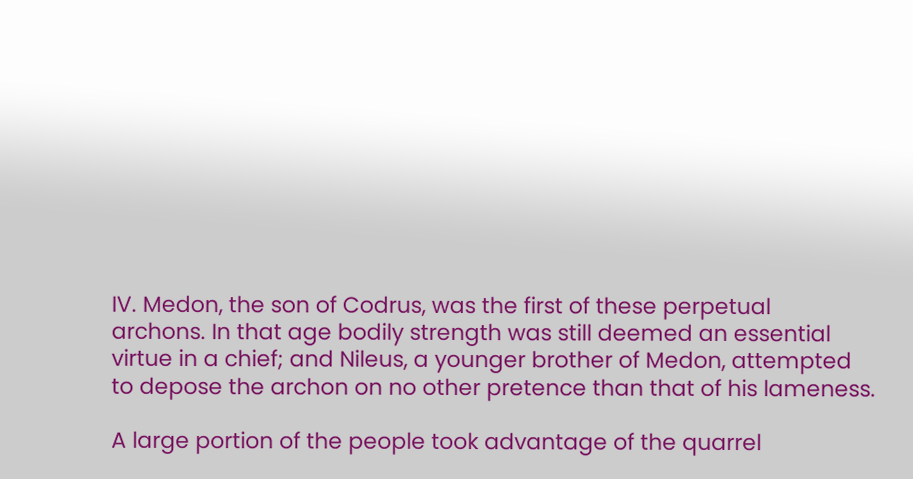IV. Medon, the son of Codrus, was the first of these perpetual
archons. In that age bodily strength was still deemed an essential
virtue in a chief; and Nileus, a younger brother of Medon, attempted
to depose the archon on no other pretence than that of his lameness.

A large portion of the people took advantage of the quarrel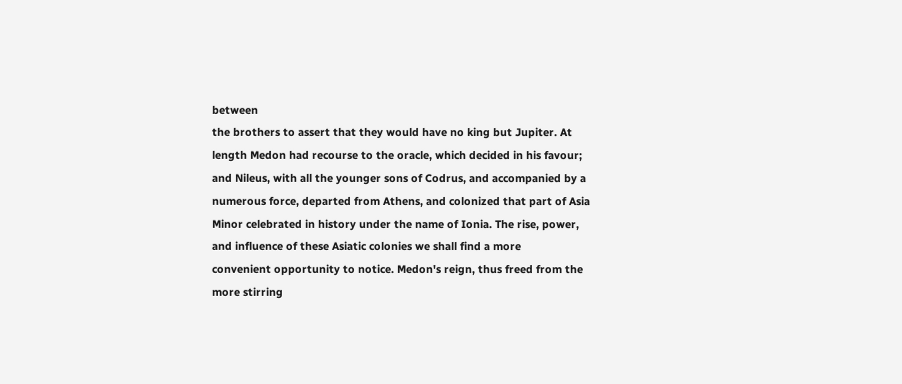between
the brothers to assert that they would have no king but Jupiter. At
length Medon had recourse to the oracle, which decided in his favour;
and Nileus, with all the younger sons of Codrus, and accompanied by a
numerous force, departed from Athens, and colonized that part of Asia
Minor celebrated in history under the name of Ionia. The rise, power,
and influence of these Asiatic colonies we shall find a more
convenient opportunity to notice. Medon's reign, thus freed from the
more stirring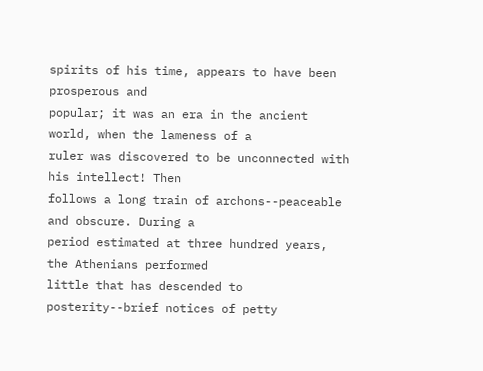spirits of his time, appears to have been prosperous and
popular; it was an era in the ancient world, when the lameness of a
ruler was discovered to be unconnected with his intellect! Then
follows a long train of archons--peaceable and obscure. During a
period estimated at three hundred years, the Athenians performed
little that has descended to posterity--brief notices of petty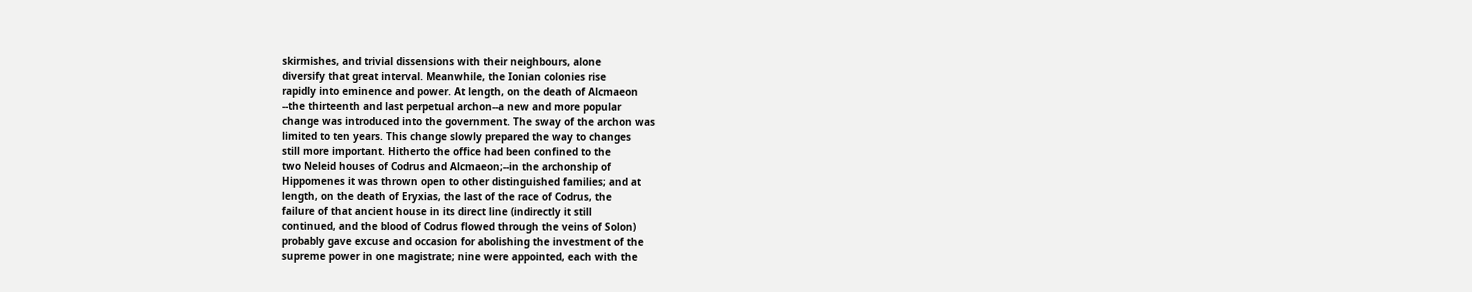skirmishes, and trivial dissensions with their neighbours, alone
diversify that great interval. Meanwhile, the Ionian colonies rise
rapidly into eminence and power. At length, on the death of Alcmaeon
--the thirteenth and last perpetual archon--a new and more popular
change was introduced into the government. The sway of the archon was
limited to ten years. This change slowly prepared the way to changes
still more important. Hitherto the office had been confined to the
two Neleid houses of Codrus and Alcmaeon;--in the archonship of
Hippomenes it was thrown open to other distinguished families; and at
length, on the death of Eryxias, the last of the race of Codrus, the
failure of that ancient house in its direct line (indirectly it still
continued, and the blood of Codrus flowed through the veins of Solon)
probably gave excuse and occasion for abolishing the investment of the
supreme power in one magistrate; nine were appointed, each with the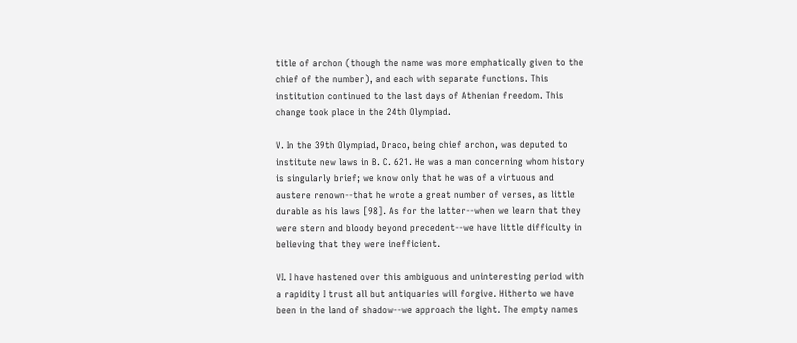title of archon (though the name was more emphatically given to the
chief of the number), and each with separate functions. This
institution continued to the last days of Athenian freedom. This
change took place in the 24th Olympiad.

V. In the 39th Olympiad, Draco, being chief archon, was deputed to
institute new laws in B. C. 621. He was a man concerning whom history
is singularly brief; we know only that he was of a virtuous and
austere renown--that he wrote a great number of verses, as little
durable as his laws [98]. As for the latter--when we learn that they
were stern and bloody beyond precedent--we have little difficulty in
believing that they were inefficient.

VI. I have hastened over this ambiguous and uninteresting period with
a rapidity I trust all but antiquaries will forgive. Hitherto we have
been in the land of shadow--we approach the light. The empty names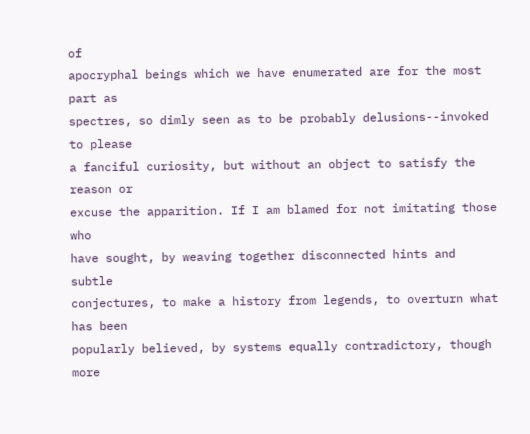of
apocryphal beings which we have enumerated are for the most part as
spectres, so dimly seen as to be probably delusions--invoked to please
a fanciful curiosity, but without an object to satisfy the reason or
excuse the apparition. If I am blamed for not imitating those who
have sought, by weaving together disconnected hints and subtle
conjectures, to make a history from legends, to overturn what has been
popularly believed, by systems equally contradictory, though more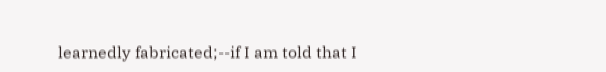learnedly fabricated;--if I am told that I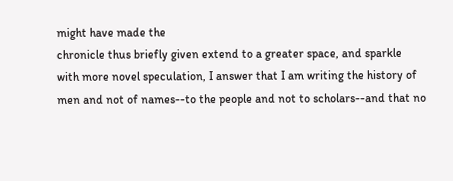might have made the
chronicle thus briefly given extend to a greater space, and sparkle
with more novel speculation, I answer that I am writing the history of
men and not of names--to the people and not to scholars--and that no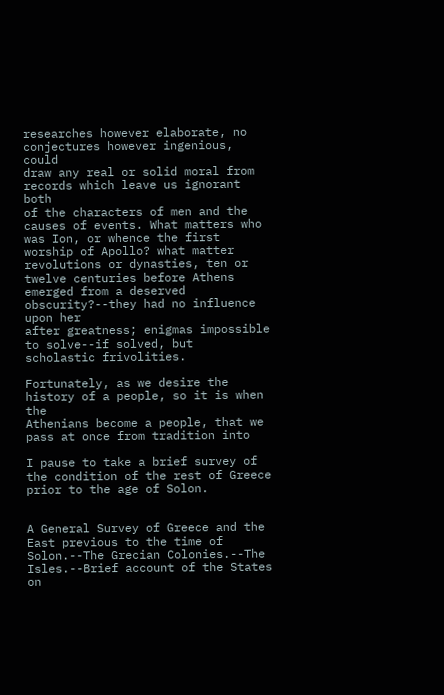researches however elaborate, no conjectures however ingenious, could
draw any real or solid moral from records which leave us ignorant both
of the characters of men and the causes of events. What matters who
was Ion, or whence the first worship of Apollo? what matter
revolutions or dynasties, ten or twelve centuries before Athens
emerged from a deserved obscurity?--they had no influence upon her
after greatness; enigmas impossible to solve--if solved, but
scholastic frivolities.

Fortunately, as we desire the history of a people, so it is when the
Athenians become a people, that we pass at once from tradition into

I pause to take a brief survey of the condition of the rest of Greece
prior to the age of Solon.


A General Survey of Greece and the East previous to the time of
Solon.--The Grecian Colonies.--The Isles.--Brief account of the States
on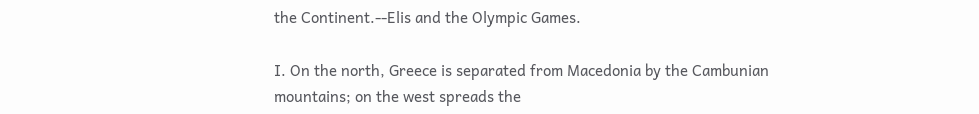the Continent.--Elis and the Olympic Games.

I. On the north, Greece is separated from Macedonia by the Cambunian
mountains; on the west spreads the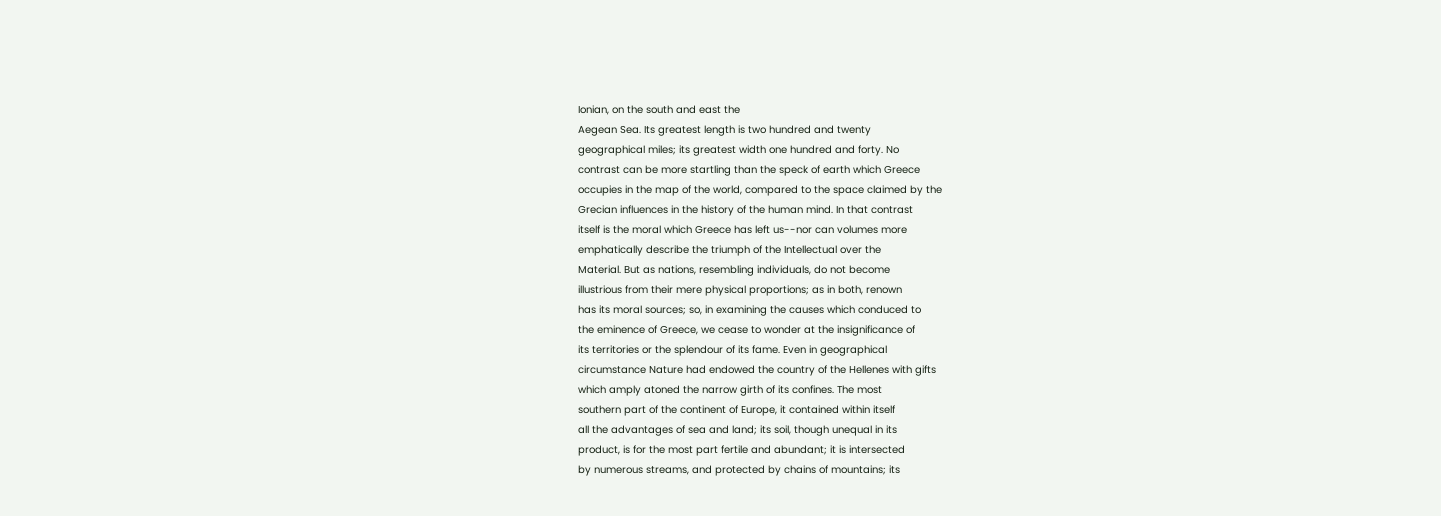Ionian, on the south and east the
Aegean Sea. Its greatest length is two hundred and twenty
geographical miles; its greatest width one hundred and forty. No
contrast can be more startling than the speck of earth which Greece
occupies in the map of the world, compared to the space claimed by the
Grecian influences in the history of the human mind. In that contrast
itself is the moral which Greece has left us--nor can volumes more
emphatically describe the triumph of the Intellectual over the
Material. But as nations, resembling individuals, do not become
illustrious from their mere physical proportions; as in both, renown
has its moral sources; so, in examining the causes which conduced to
the eminence of Greece, we cease to wonder at the insignificance of
its territories or the splendour of its fame. Even in geographical
circumstance Nature had endowed the country of the Hellenes with gifts
which amply atoned the narrow girth of its confines. The most
southern part of the continent of Europe, it contained within itself
all the advantages of sea and land; its soil, though unequal in its
product, is for the most part fertile and abundant; it is intersected
by numerous streams, and protected by chains of mountains; its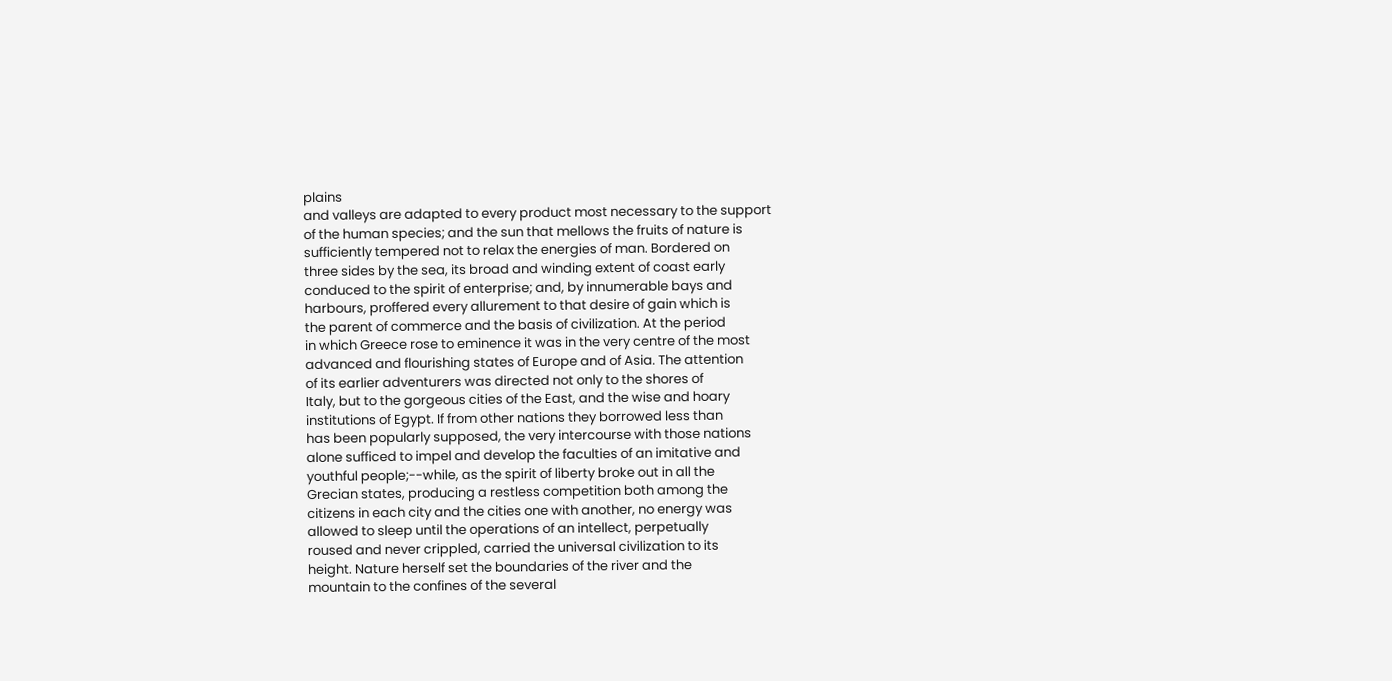plains
and valleys are adapted to every product most necessary to the support
of the human species; and the sun that mellows the fruits of nature is
sufficiently tempered not to relax the energies of man. Bordered on
three sides by the sea, its broad and winding extent of coast early
conduced to the spirit of enterprise; and, by innumerable bays and
harbours, proffered every allurement to that desire of gain which is
the parent of commerce and the basis of civilization. At the period
in which Greece rose to eminence it was in the very centre of the most
advanced and flourishing states of Europe and of Asia. The attention
of its earlier adventurers was directed not only to the shores of
Italy, but to the gorgeous cities of the East, and the wise and hoary
institutions of Egypt. If from other nations they borrowed less than
has been popularly supposed, the very intercourse with those nations
alone sufficed to impel and develop the faculties of an imitative and
youthful people;--while, as the spirit of liberty broke out in all the
Grecian states, producing a restless competition both among the
citizens in each city and the cities one with another, no energy was
allowed to sleep until the operations of an intellect, perpetually
roused and never crippled, carried the universal civilization to its
height. Nature herself set the boundaries of the river and the
mountain to the confines of the several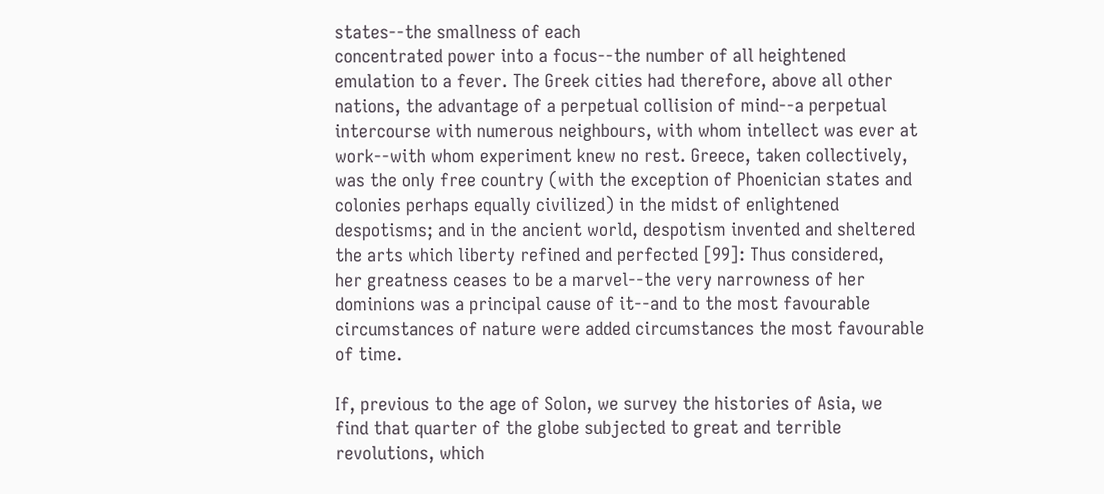states--the smallness of each
concentrated power into a focus--the number of all heightened
emulation to a fever. The Greek cities had therefore, above all other
nations, the advantage of a perpetual collision of mind--a perpetual
intercourse with numerous neighbours, with whom intellect was ever at
work--with whom experiment knew no rest. Greece, taken collectively,
was the only free country (with the exception of Phoenician states and
colonies perhaps equally civilized) in the midst of enlightened
despotisms; and in the ancient world, despotism invented and sheltered
the arts which liberty refined and perfected [99]: Thus considered,
her greatness ceases to be a marvel--the very narrowness of her
dominions was a principal cause of it--and to the most favourable
circumstances of nature were added circumstances the most favourable
of time.

If, previous to the age of Solon, we survey the histories of Asia, we
find that quarter of the globe subjected to great and terrible
revolutions, which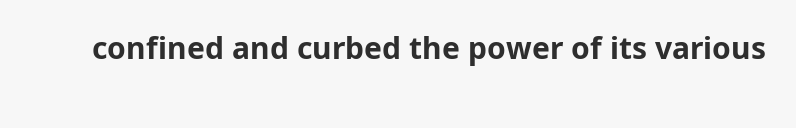confined and curbed the power of its various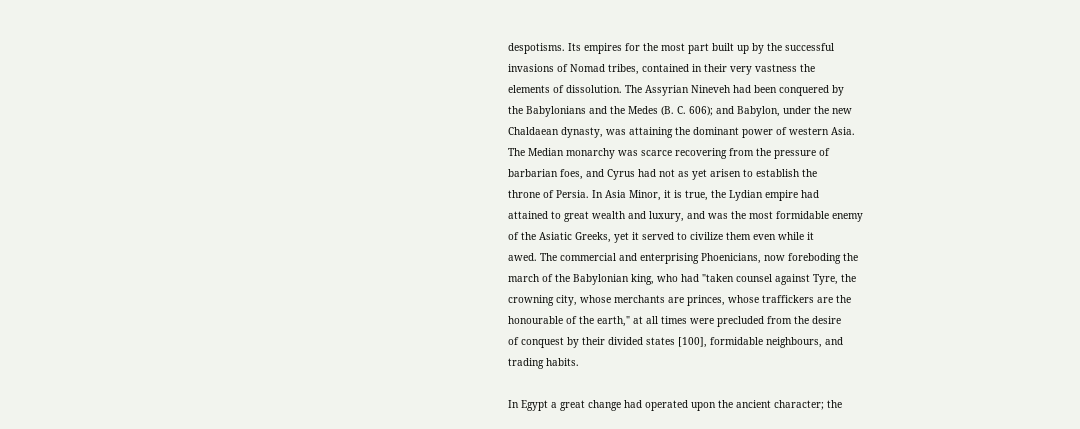despotisms. Its empires for the most part built up by the successful
invasions of Nomad tribes, contained in their very vastness the
elements of dissolution. The Assyrian Nineveh had been conquered by
the Babylonians and the Medes (B. C. 606); and Babylon, under the new
Chaldaean dynasty, was attaining the dominant power of western Asia.
The Median monarchy was scarce recovering from the pressure of
barbarian foes, and Cyrus had not as yet arisen to establish the
throne of Persia. In Asia Minor, it is true, the Lydian empire had
attained to great wealth and luxury, and was the most formidable enemy
of the Asiatic Greeks, yet it served to civilize them even while it
awed. The commercial and enterprising Phoenicians, now foreboding the
march of the Babylonian king, who had "taken counsel against Tyre, the
crowning city, whose merchants are princes, whose traffickers are the
honourable of the earth," at all times were precluded from the desire
of conquest by their divided states [100], formidable neighbours, and
trading habits.

In Egypt a great change had operated upon the ancient character; the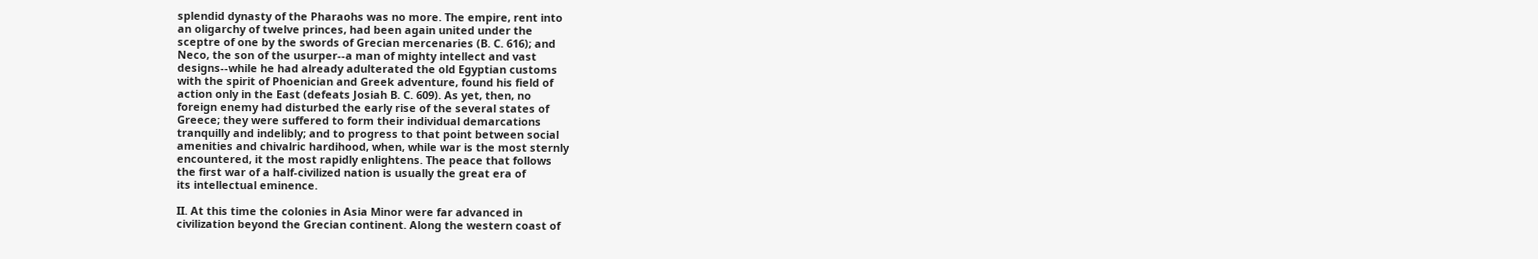splendid dynasty of the Pharaohs was no more. The empire, rent into
an oligarchy of twelve princes, had been again united under the
sceptre of one by the swords of Grecian mercenaries (B. C. 616); and
Neco, the son of the usurper--a man of mighty intellect and vast
designs--while he had already adulterated the old Egyptian customs
with the spirit of Phoenician and Greek adventure, found his field of
action only in the East (defeats Josiah B. C. 609). As yet, then, no
foreign enemy had disturbed the early rise of the several states of
Greece; they were suffered to form their individual demarcations
tranquilly and indelibly; and to progress to that point between social
amenities and chivalric hardihood, when, while war is the most sternly
encountered, it the most rapidly enlightens. The peace that follows
the first war of a half-civilized nation is usually the great era of
its intellectual eminence.

II. At this time the colonies in Asia Minor were far advanced in
civilization beyond the Grecian continent. Along the western coast of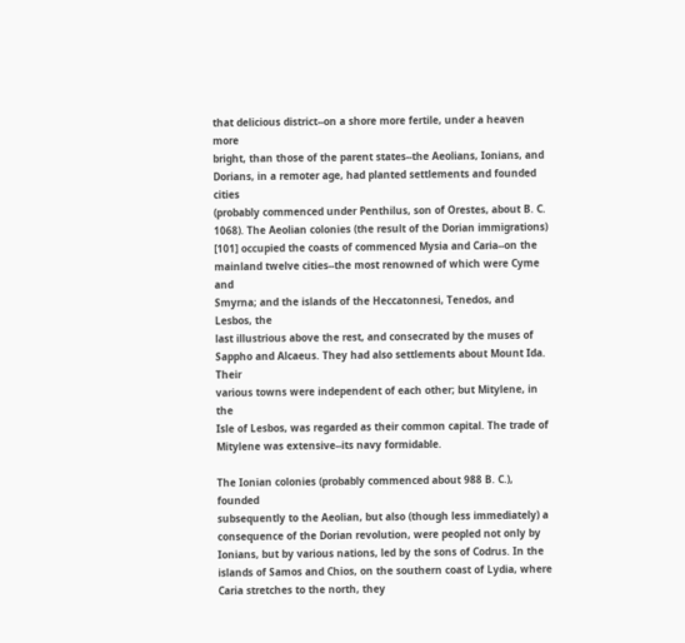that delicious district--on a shore more fertile, under a heaven more
bright, than those of the parent states--the Aeolians, Ionians, and
Dorians, in a remoter age, had planted settlements and founded cities
(probably commenced under Penthilus, son of Orestes, about B. C.
1068). The Aeolian colonies (the result of the Dorian immigrations)
[101] occupied the coasts of commenced Mysia and Caria--on the
mainland twelve cities--the most renowned of which were Cyme and
Smyrna; and the islands of the Heccatonnesi, Tenedos, and Lesbos, the
last illustrious above the rest, and consecrated by the muses of
Sappho and Alcaeus. They had also settlements about Mount Ida. Their
various towns were independent of each other; but Mitylene, in the
Isle of Lesbos, was regarded as their common capital. The trade of
Mitylene was extensive--its navy formidable.

The Ionian colonies (probably commenced about 988 B. C.), founded
subsequently to the Aeolian, but also (though less immediately) a
consequence of the Dorian revolution, were peopled not only by
Ionians, but by various nations, led by the sons of Codrus. In the
islands of Samos and Chios, on the southern coast of Lydia, where
Caria stretches to the north, they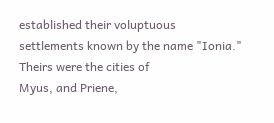established their voluptuous
settlements known by the name "Ionia." Theirs were the cities of
Myus, and Priene,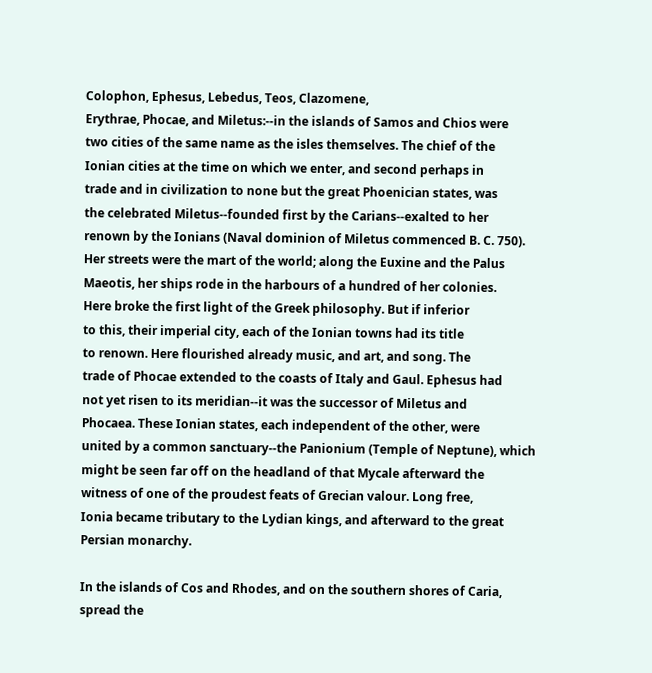Colophon, Ephesus, Lebedus, Teos, Clazomene,
Erythrae, Phocae, and Miletus:--in the islands of Samos and Chios were
two cities of the same name as the isles themselves. The chief of the
Ionian cities at the time on which we enter, and second perhaps in
trade and in civilization to none but the great Phoenician states, was
the celebrated Miletus--founded first by the Carians--exalted to her
renown by the Ionians (Naval dominion of Miletus commenced B. C. 750).
Her streets were the mart of the world; along the Euxine and the Palus
Maeotis, her ships rode in the harbours of a hundred of her colonies.
Here broke the first light of the Greek philosophy. But if inferior
to this, their imperial city, each of the Ionian towns had its title
to renown. Here flourished already music, and art, and song. The
trade of Phocae extended to the coasts of Italy and Gaul. Ephesus had
not yet risen to its meridian--it was the successor of Miletus and
Phocaea. These Ionian states, each independent of the other, were
united by a common sanctuary--the Panionium (Temple of Neptune), which
might be seen far off on the headland of that Mycale afterward the
witness of one of the proudest feats of Grecian valour. Long free,
Ionia became tributary to the Lydian kings, and afterward to the great
Persian monarchy.

In the islands of Cos and Rhodes, and on the southern shores of Caria,
spread the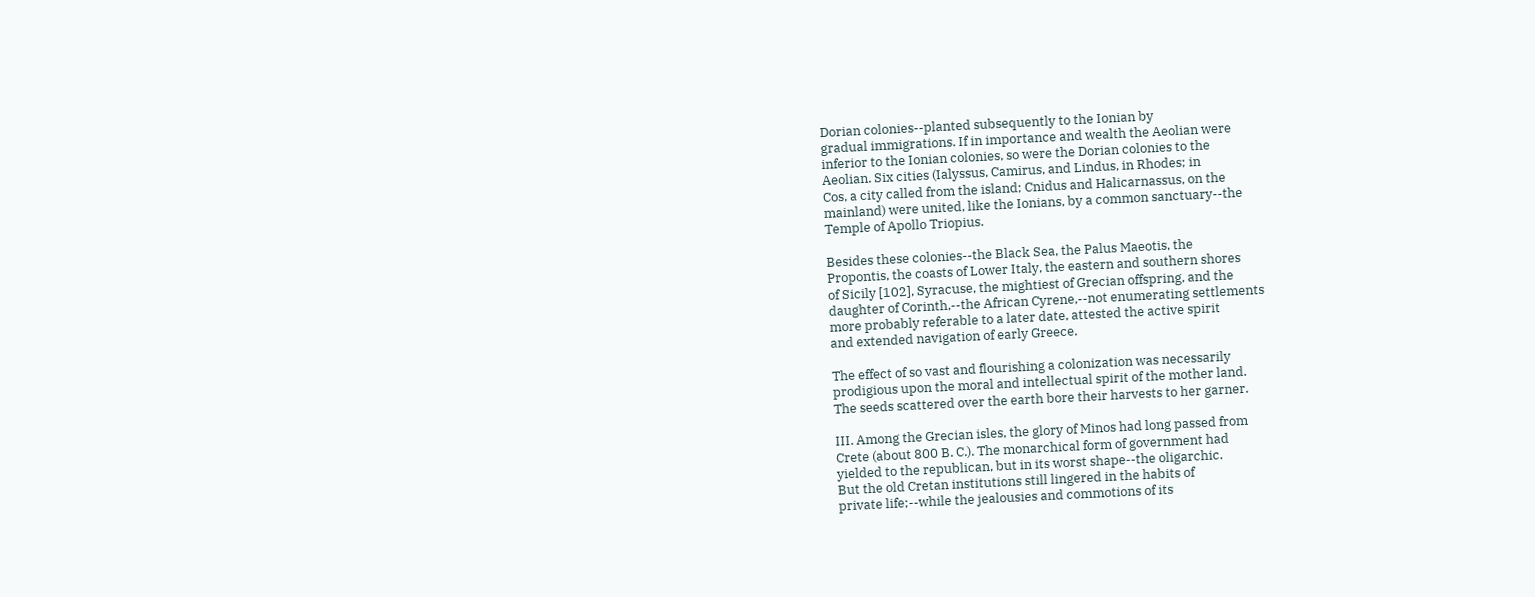Dorian colonies--planted subsequently to the Ionian by
gradual immigrations. If in importance and wealth the Aeolian were
inferior to the Ionian colonies, so were the Dorian colonies to the
Aeolian. Six cities (Ialyssus, Camirus, and Lindus, in Rhodes; in
Cos, a city called from the island; Cnidus and Halicarnassus, on the
mainland) were united, like the Ionians, by a common sanctuary--the
Temple of Apollo Triopius.

Besides these colonies--the Black Sea, the Palus Maeotis, the
Propontis, the coasts of Lower Italy, the eastern and southern shores
of Sicily [102], Syracuse, the mightiest of Grecian offspring, and the
daughter of Corinth,--the African Cyrene,--not enumerating settlements
more probably referable to a later date, attested the active spirit
and extended navigation of early Greece.

The effect of so vast and flourishing a colonization was necessarily
prodigious upon the moral and intellectual spirit of the mother land.
The seeds scattered over the earth bore their harvests to her garner.

III. Among the Grecian isles, the glory of Minos had long passed from
Crete (about 800 B. C.). The monarchical form of government had
yielded to the republican, but in its worst shape--the oligarchic.
But the old Cretan institutions still lingered in the habits of
private life;--while the jealousies and commotions of its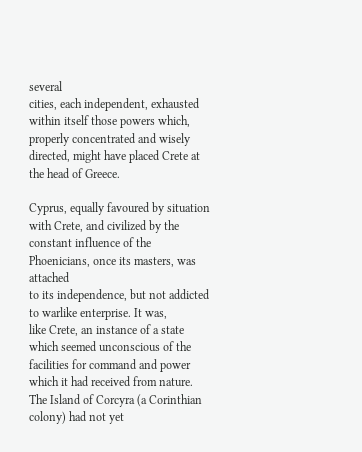several
cities, each independent, exhausted within itself those powers which,
properly concentrated and wisely directed, might have placed Crete at
the head of Greece.

Cyprus, equally favoured by situation with Crete, and civilized by the
constant influence of the Phoenicians, once its masters, was attached
to its independence, but not addicted to warlike enterprise. It was,
like Crete, an instance of a state which seemed unconscious of the
facilities for command and power which it had received from nature.
The Island of Corcyra (a Corinthian colony) had not yet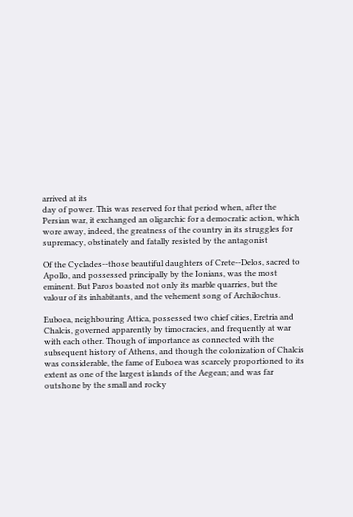arrived at its
day of power. This was reserved for that period when, after the
Persian war, it exchanged an oligarchic for a democratic action, which
wore away, indeed, the greatness of the country in its struggles for
supremacy, obstinately and fatally resisted by the antagonist

Of the Cyclades--those beautiful daughters of Crete--Delos, sacred to
Apollo, and possessed principally by the Ionians, was the most
eminent. But Paros boasted not only its marble quarries, but the
valour of its inhabitants, and the vehement song of Archilochus.

Euboea, neighbouring Attica, possessed two chief cities, Eretria and
Chalcis, governed apparently by timocracies, and frequently at war
with each other. Though of importance as connected with the
subsequent history of Athens, and though the colonization of Chalcis
was considerable, the fame of Euboea was scarcely proportioned to its
extent as one of the largest islands of the Aegean; and was far
outshone by the small and rocky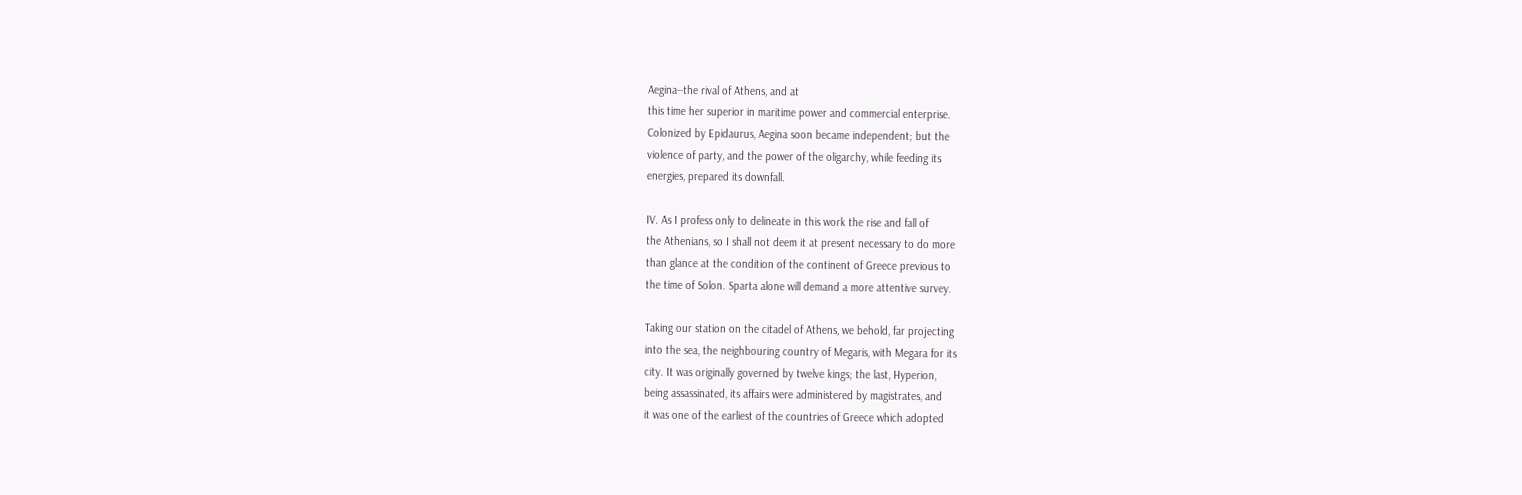Aegina--the rival of Athens, and at
this time her superior in maritime power and commercial enterprise.
Colonized by Epidaurus, Aegina soon became independent; but the
violence of party, and the power of the oligarchy, while feeding its
energies, prepared its downfall.

IV. As I profess only to delineate in this work the rise and fall of
the Athenians, so I shall not deem it at present necessary to do more
than glance at the condition of the continent of Greece previous to
the time of Solon. Sparta alone will demand a more attentive survey.

Taking our station on the citadel of Athens, we behold, far projecting
into the sea, the neighbouring country of Megaris, with Megara for its
city. It was originally governed by twelve kings; the last, Hyperion,
being assassinated, its affairs were administered by magistrates, and
it was one of the earliest of the countries of Greece which adopted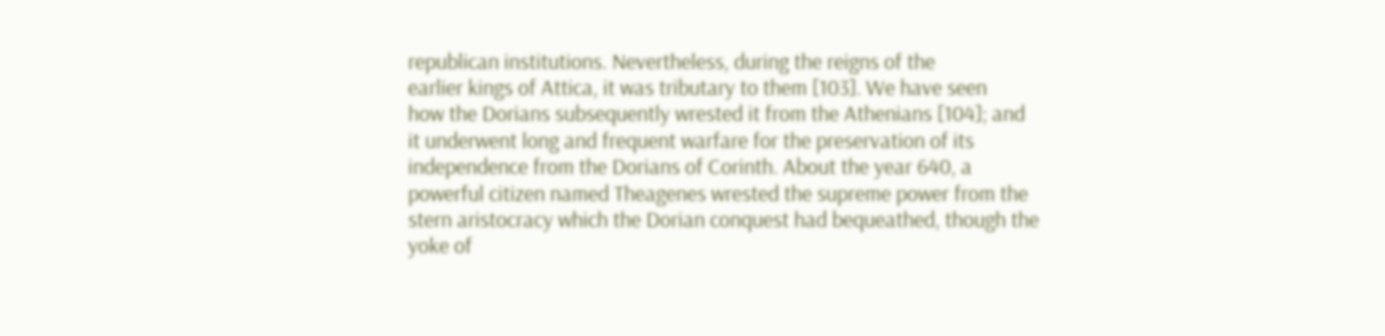republican institutions. Nevertheless, during the reigns of the
earlier kings of Attica, it was tributary to them [103]. We have seen
how the Dorians subsequently wrested it from the Athenians [104]; and
it underwent long and frequent warfare for the preservation of its
independence from the Dorians of Corinth. About the year 640, a
powerful citizen named Theagenes wrested the supreme power from the
stern aristocracy which the Dorian conquest had bequeathed, though the
yoke of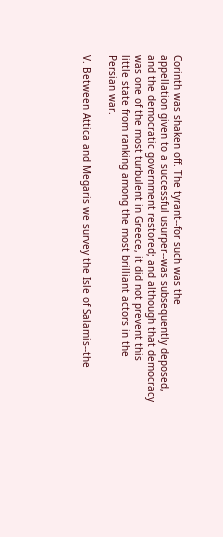Corinth was shaken off. The tyrant--for such was the
appellation given to a successful usurper--was subsequently deposed,
and the democratic government restored; and although that democracy
was one of the most turbulent in Greece, it did not prevent this
little state from ranking among the most brilliant actors in the
Persian war.

V. Between Attica and Megaris we survey the Isle of Salamis--the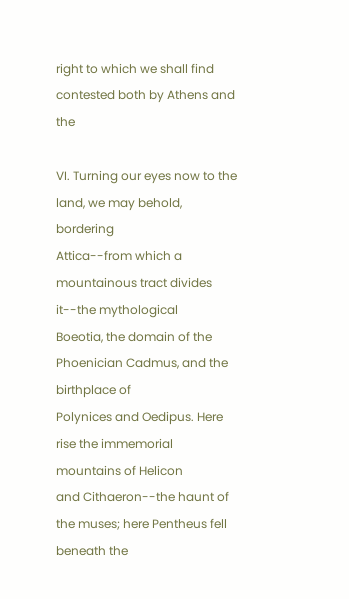right to which we shall find contested both by Athens and the

VI. Turning our eyes now to the land, we may behold, bordering
Attica--from which a mountainous tract divides it--the mythological
Boeotia, the domain of the Phoenician Cadmus, and the birthplace of
Polynices and Oedipus. Here rise the immemorial mountains of Helicon
and Cithaeron--the haunt of the muses; here Pentheus fell beneath the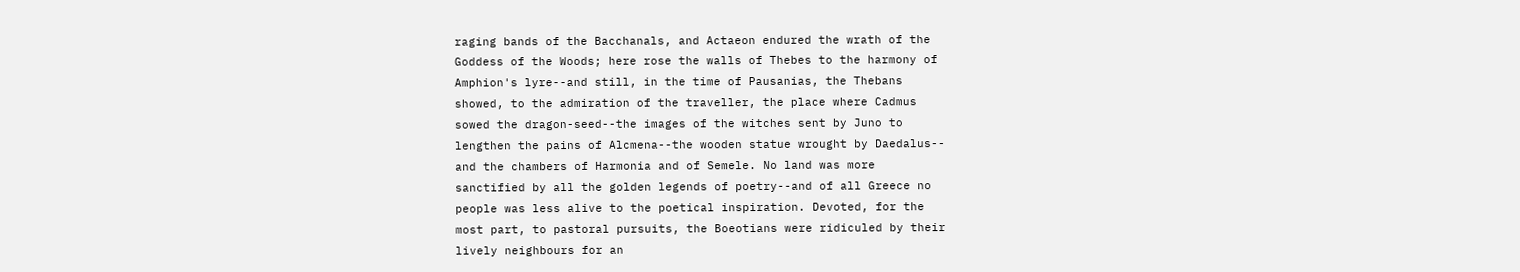raging bands of the Bacchanals, and Actaeon endured the wrath of the
Goddess of the Woods; here rose the walls of Thebes to the harmony of
Amphion's lyre--and still, in the time of Pausanias, the Thebans
showed, to the admiration of the traveller, the place where Cadmus
sowed the dragon-seed--the images of the witches sent by Juno to
lengthen the pains of Alcmena--the wooden statue wrought by Daedalus--
and the chambers of Harmonia and of Semele. No land was more
sanctified by all the golden legends of poetry--and of all Greece no
people was less alive to the poetical inspiration. Devoted, for the
most part, to pastoral pursuits, the Boeotians were ridiculed by their
lively neighbours for an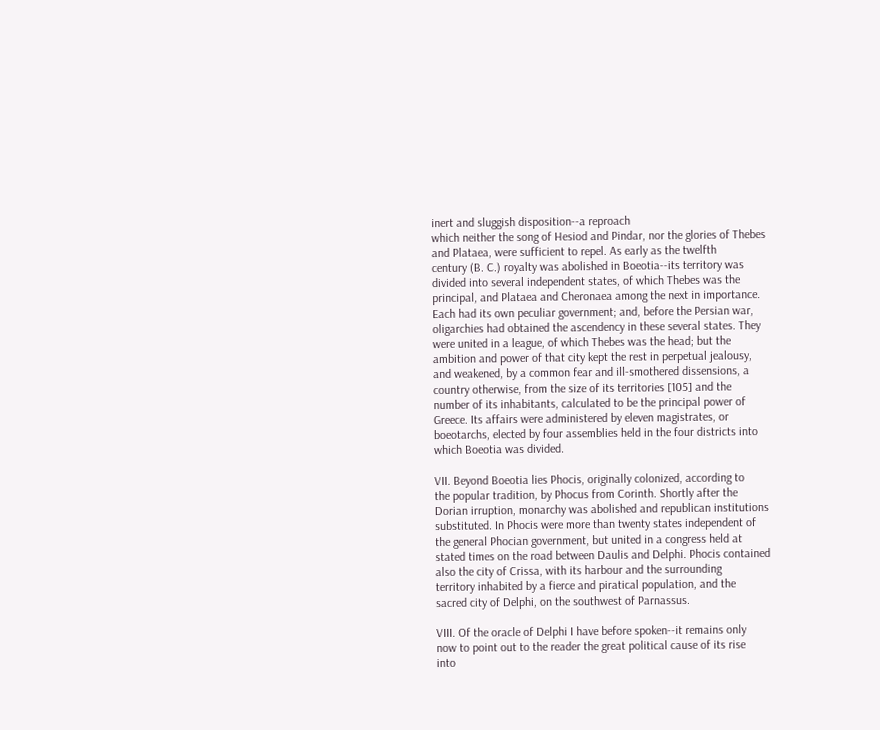inert and sluggish disposition--a reproach
which neither the song of Hesiod and Pindar, nor the glories of Thebes
and Plataea, were sufficient to repel. As early as the twelfth
century (B. C.) royalty was abolished in Boeotia--its territory was
divided into several independent states, of which Thebes was the
principal, and Plataea and Cheronaea among the next in importance.
Each had its own peculiar government; and, before the Persian war,
oligarchies had obtained the ascendency in these several states. They
were united in a league, of which Thebes was the head; but the
ambition and power of that city kept the rest in perpetual jealousy,
and weakened, by a common fear and ill-smothered dissensions, a
country otherwise, from the size of its territories [105] and the
number of its inhabitants, calculated to be the principal power of
Greece. Its affairs were administered by eleven magistrates, or
boeotarchs, elected by four assemblies held in the four districts into
which Boeotia was divided.

VII. Beyond Boeotia lies Phocis, originally colonized, according to
the popular tradition, by Phocus from Corinth. Shortly after the
Dorian irruption, monarchy was abolished and republican institutions
substituted. In Phocis were more than twenty states independent of
the general Phocian government, but united in a congress held at
stated times on the road between Daulis and Delphi. Phocis contained
also the city of Crissa, with its harbour and the surrounding
territory inhabited by a fierce and piratical population, and the
sacred city of Delphi, on the southwest of Parnassus.

VIII. Of the oracle of Delphi I have before spoken--it remains only
now to point out to the reader the great political cause of its rise
into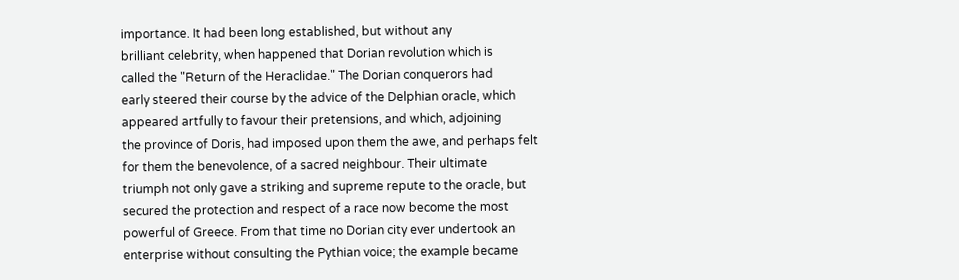importance. It had been long established, but without any
brilliant celebrity, when happened that Dorian revolution which is
called the "Return of the Heraclidae." The Dorian conquerors had
early steered their course by the advice of the Delphian oracle, which
appeared artfully to favour their pretensions, and which, adjoining
the province of Doris, had imposed upon them the awe, and perhaps felt
for them the benevolence, of a sacred neighbour. Their ultimate
triumph not only gave a striking and supreme repute to the oracle, but
secured the protection and respect of a race now become the most
powerful of Greece. From that time no Dorian city ever undertook an
enterprise without consulting the Pythian voice; the example became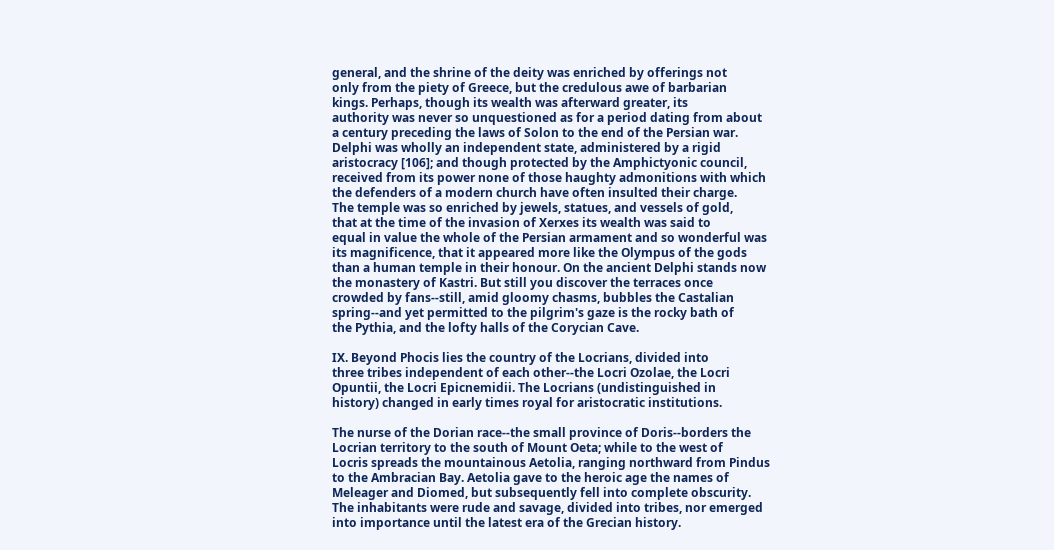general, and the shrine of the deity was enriched by offerings not
only from the piety of Greece, but the credulous awe of barbarian
kings. Perhaps, though its wealth was afterward greater, its
authority was never so unquestioned as for a period dating from about
a century preceding the laws of Solon to the end of the Persian war.
Delphi was wholly an independent state, administered by a rigid
aristocracy [106]; and though protected by the Amphictyonic council,
received from its power none of those haughty admonitions with which
the defenders of a modern church have often insulted their charge.
The temple was so enriched by jewels, statues, and vessels of gold,
that at the time of the invasion of Xerxes its wealth was said to
equal in value the whole of the Persian armament and so wonderful was
its magnificence, that it appeared more like the Olympus of the gods
than a human temple in their honour. On the ancient Delphi stands now
the monastery of Kastri. But still you discover the terraces once
crowded by fans--still, amid gloomy chasms, bubbles the Castalian
spring--and yet permitted to the pilgrim's gaze is the rocky bath of
the Pythia, and the lofty halls of the Corycian Cave.

IX. Beyond Phocis lies the country of the Locrians, divided into
three tribes independent of each other--the Locri Ozolae, the Locri
Opuntii, the Locri Epicnemidii. The Locrians (undistinguished in
history) changed in early times royal for aristocratic institutions.

The nurse of the Dorian race--the small province of Doris--borders the
Locrian territory to the south of Mount Oeta; while to the west of
Locris spreads the mountainous Aetolia, ranging northward from Pindus
to the Ambracian Bay. Aetolia gave to the heroic age the names of
Meleager and Diomed, but subsequently fell into complete obscurity.
The inhabitants were rude and savage, divided into tribes, nor emerged
into importance until the latest era of the Grecian history.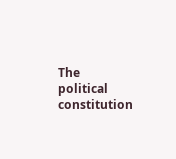The
political constitution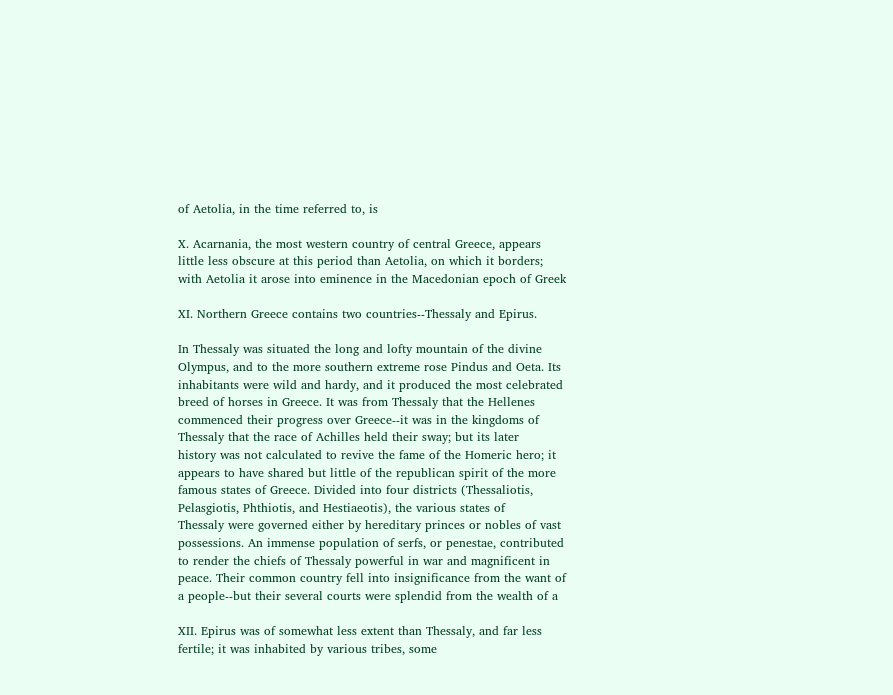of Aetolia, in the time referred to, is

X. Acarnania, the most western country of central Greece, appears
little less obscure at this period than Aetolia, on which it borders;
with Aetolia it arose into eminence in the Macedonian epoch of Greek

XI. Northern Greece contains two countries--Thessaly and Epirus.

In Thessaly was situated the long and lofty mountain of the divine
Olympus, and to the more southern extreme rose Pindus and Oeta. Its
inhabitants were wild and hardy, and it produced the most celebrated
breed of horses in Greece. It was from Thessaly that the Hellenes
commenced their progress over Greece--it was in the kingdoms of
Thessaly that the race of Achilles held their sway; but its later
history was not calculated to revive the fame of the Homeric hero; it
appears to have shared but little of the republican spirit of the more
famous states of Greece. Divided into four districts (Thessaliotis,
Pelasgiotis, Phthiotis, and Hestiaeotis), the various states of
Thessaly were governed either by hereditary princes or nobles of vast
possessions. An immense population of serfs, or penestae, contributed
to render the chiefs of Thessaly powerful in war and magnificent in
peace. Their common country fell into insignificance from the want of
a people--but their several courts were splendid from the wealth of a

XII. Epirus was of somewhat less extent than Thessaly, and far less
fertile; it was inhabited by various tribes, some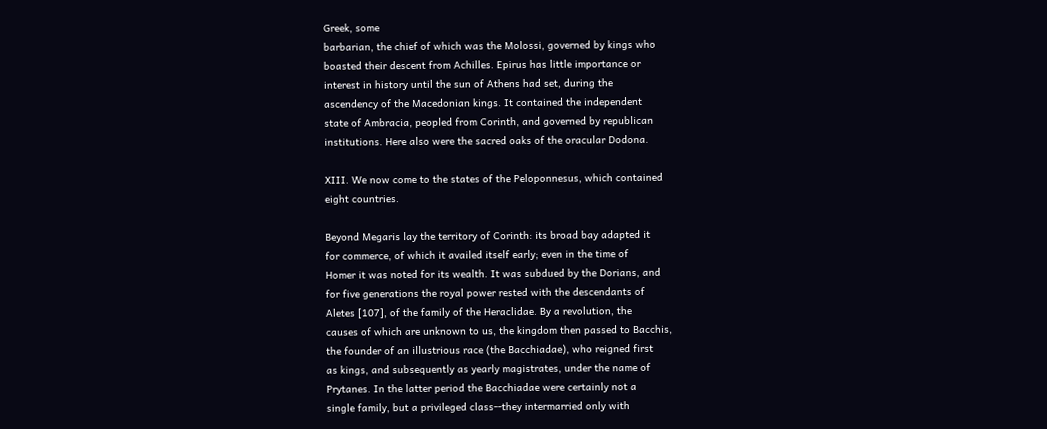Greek, some
barbarian, the chief of which was the Molossi, governed by kings who
boasted their descent from Achilles. Epirus has little importance or
interest in history until the sun of Athens had set, during the
ascendency of the Macedonian kings. It contained the independent
state of Ambracia, peopled from Corinth, and governed by republican
institutions. Here also were the sacred oaks of the oracular Dodona.

XIII. We now come to the states of the Peloponnesus, which contained
eight countries.

Beyond Megaris lay the territory of Corinth: its broad bay adapted it
for commerce, of which it availed itself early; even in the time of
Homer it was noted for its wealth. It was subdued by the Dorians, and
for five generations the royal power rested with the descendants of
Aletes [107], of the family of the Heraclidae. By a revolution, the
causes of which are unknown to us, the kingdom then passed to Bacchis,
the founder of an illustrious race (the Bacchiadae), who reigned first
as kings, and subsequently as yearly magistrates, under the name of
Prytanes. In the latter period the Bacchiadae were certainly not a
single family, but a privileged class--they intermarried only with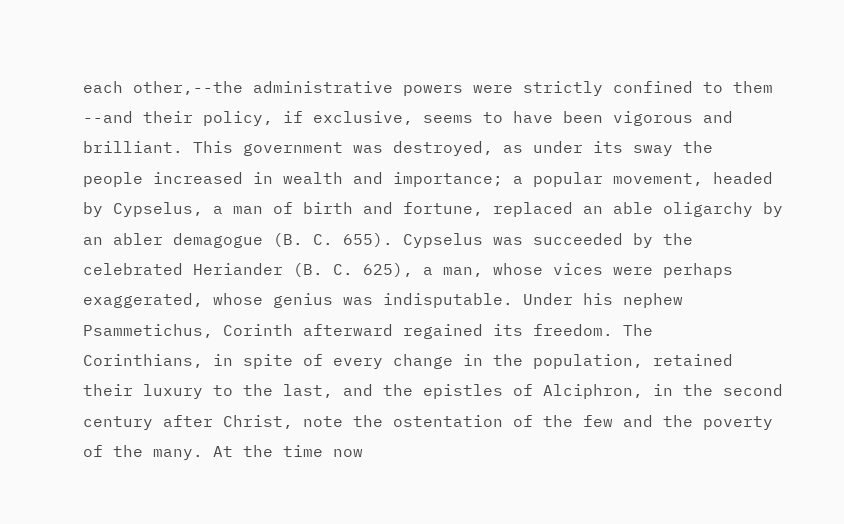each other,--the administrative powers were strictly confined to them
--and their policy, if exclusive, seems to have been vigorous and
brilliant. This government was destroyed, as under its sway the
people increased in wealth and importance; a popular movement, headed
by Cypselus, a man of birth and fortune, replaced an able oligarchy by
an abler demagogue (B. C. 655). Cypselus was succeeded by the
celebrated Heriander (B. C. 625), a man, whose vices were perhaps
exaggerated, whose genius was indisputable. Under his nephew
Psammetichus, Corinth afterward regained its freedom. The
Corinthians, in spite of every change in the population, retained
their luxury to the last, and the epistles of Alciphron, in the second
century after Christ, note the ostentation of the few and the poverty
of the many. At the time now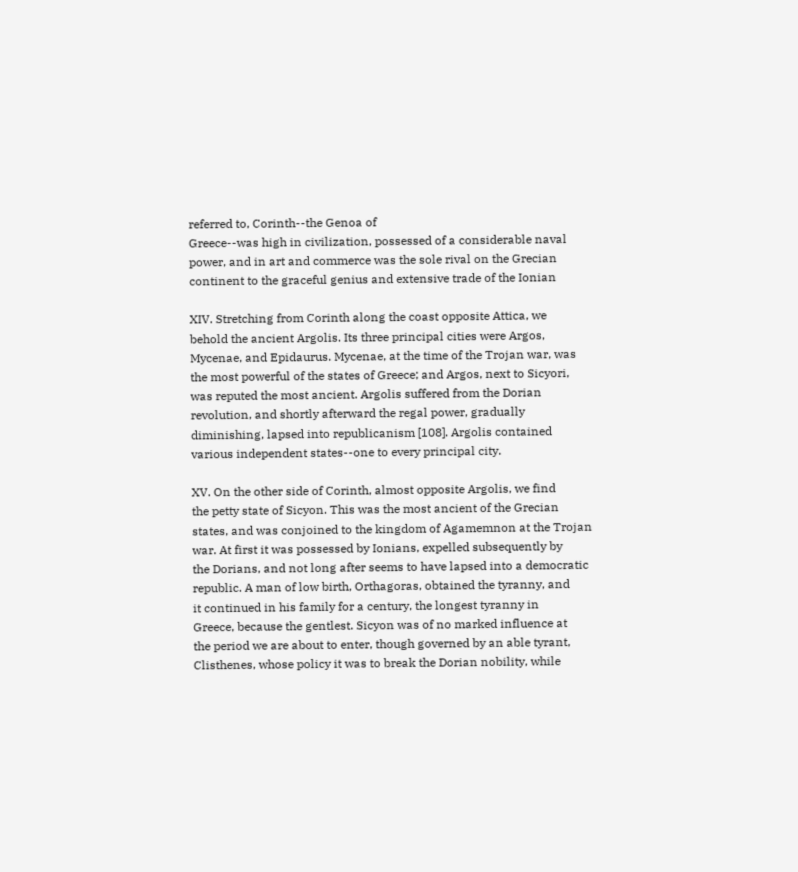referred to, Corinth--the Genoa of
Greece--was high in civilization, possessed of a considerable naval
power, and in art and commerce was the sole rival on the Grecian
continent to the graceful genius and extensive trade of the Ionian

XIV. Stretching from Corinth along the coast opposite Attica, we
behold the ancient Argolis. Its three principal cities were Argos,
Mycenae, and Epidaurus. Mycenae, at the time of the Trojan war, was
the most powerful of the states of Greece; and Argos, next to Sicyori,
was reputed the most ancient. Argolis suffered from the Dorian
revolution, and shortly afterward the regal power, gradually
diminishing, lapsed into republicanism [108]. Argolis contained
various independent states--one to every principal city.

XV. On the other side of Corinth, almost opposite Argolis, we find
the petty state of Sicyon. This was the most ancient of the Grecian
states, and was conjoined to the kingdom of Agamemnon at the Trojan
war. At first it was possessed by Ionians, expelled subsequently by
the Dorians, and not long after seems to have lapsed into a democratic
republic. A man of low birth, Orthagoras, obtained the tyranny, and
it continued in his family for a century, the longest tyranny in
Greece, because the gentlest. Sicyon was of no marked influence at
the period we are about to enter, though governed by an able tyrant,
Clisthenes, whose policy it was to break the Dorian nobility, while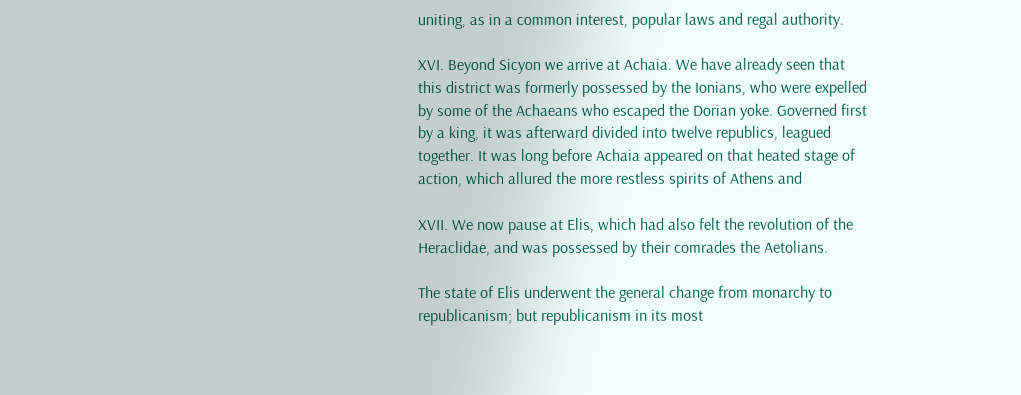uniting, as in a common interest, popular laws and regal authority.

XVI. Beyond Sicyon we arrive at Achaia. We have already seen that
this district was formerly possessed by the Ionians, who were expelled
by some of the Achaeans who escaped the Dorian yoke. Governed first
by a king, it was afterward divided into twelve republics, leagued
together. It was long before Achaia appeared on that heated stage of
action, which allured the more restless spirits of Athens and

XVII. We now pause at Elis, which had also felt the revolution of the
Heraclidae, and was possessed by their comrades the Aetolians.

The state of Elis underwent the general change from monarchy to
republicanism; but republicanism in its most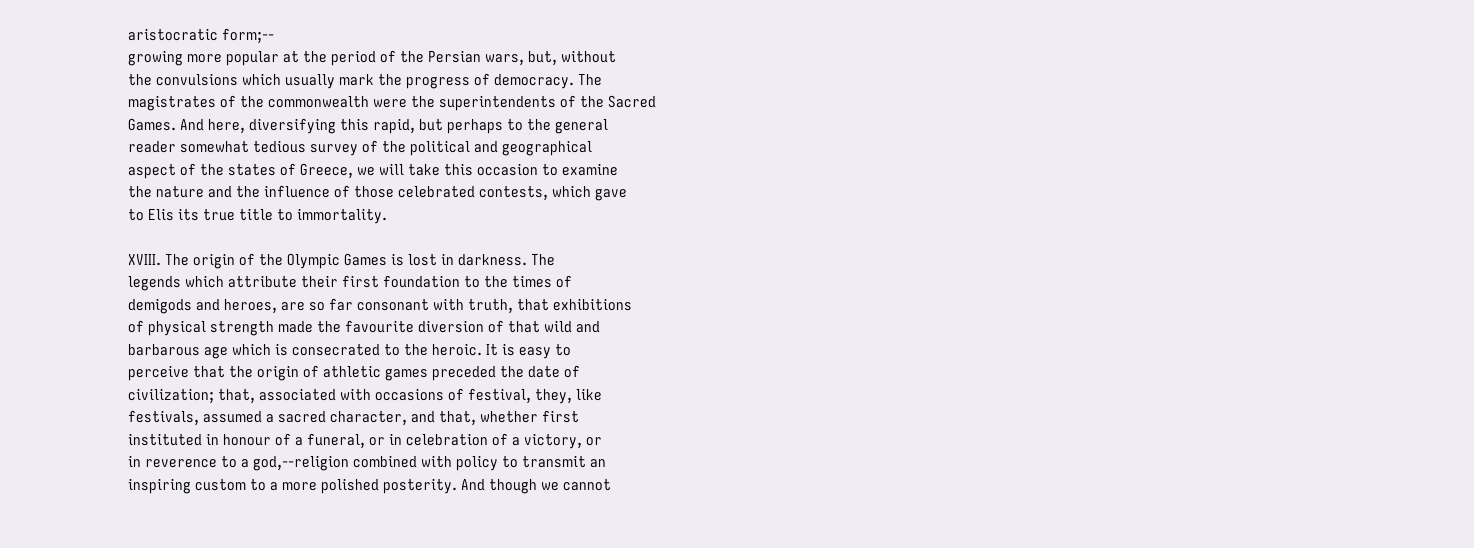aristocratic form;--
growing more popular at the period of the Persian wars, but, without
the convulsions which usually mark the progress of democracy. The
magistrates of the commonwealth were the superintendents of the Sacred
Games. And here, diversifying this rapid, but perhaps to the general
reader somewhat tedious survey of the political and geographical
aspect of the states of Greece, we will take this occasion to examine
the nature and the influence of those celebrated contests, which gave
to Elis its true title to immortality.

XVIII. The origin of the Olympic Games is lost in darkness. The
legends which attribute their first foundation to the times of
demigods and heroes, are so far consonant with truth, that exhibitions
of physical strength made the favourite diversion of that wild and
barbarous age which is consecrated to the heroic. It is easy to
perceive that the origin of athletic games preceded the date of
civilization; that, associated with occasions of festival, they, like
festivals, assumed a sacred character, and that, whether first
instituted in honour of a funeral, or in celebration of a victory, or
in reverence to a god,--religion combined with policy to transmit an
inspiring custom to a more polished posterity. And though we cannot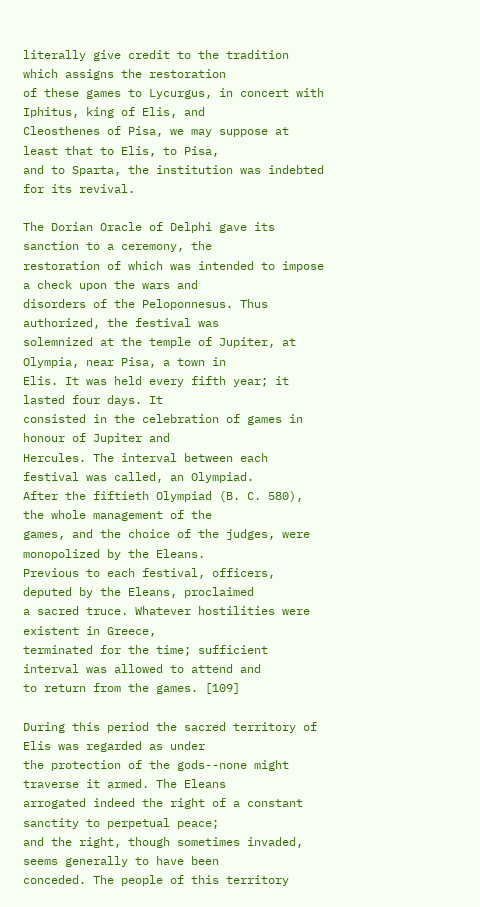literally give credit to the tradition which assigns the restoration
of these games to Lycurgus, in concert with Iphitus, king of Elis, and
Cleosthenes of Pisa, we may suppose at least that to Elis, to Pisa,
and to Sparta, the institution was indebted for its revival.

The Dorian Oracle of Delphi gave its sanction to a ceremony, the
restoration of which was intended to impose a check upon the wars and
disorders of the Peloponnesus. Thus authorized, the festival was
solemnized at the temple of Jupiter, at Olympia, near Pisa, a town in
Elis. It was held every fifth year; it lasted four days. It
consisted in the celebration of games in honour of Jupiter and
Hercules. The interval between each festival was called, an Olympiad.
After the fiftieth Olympiad (B. C. 580), the whole management of the
games, and the choice of the judges, were monopolized by the Eleans.
Previous to each festival, officers, deputed by the Eleans, proclaimed
a sacred truce. Whatever hostilities were existent in Greece,
terminated for the time; sufficient interval was allowed to attend and
to return from the games. [109]

During this period the sacred territory of Elis was regarded as under
the protection of the gods--none might traverse it armed. The Eleans
arrogated indeed the right of a constant sanctity to perpetual peace;
and the right, though sometimes invaded, seems generally to have been
conceded. The people of this territory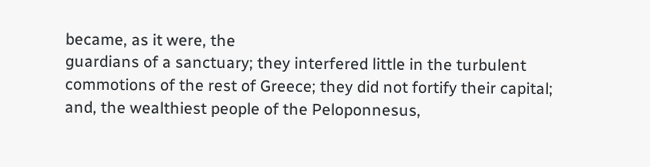became, as it were, the
guardians of a sanctuary; they interfered little in the turbulent
commotions of the rest of Greece; they did not fortify their capital;
and, the wealthiest people of the Peloponnesus,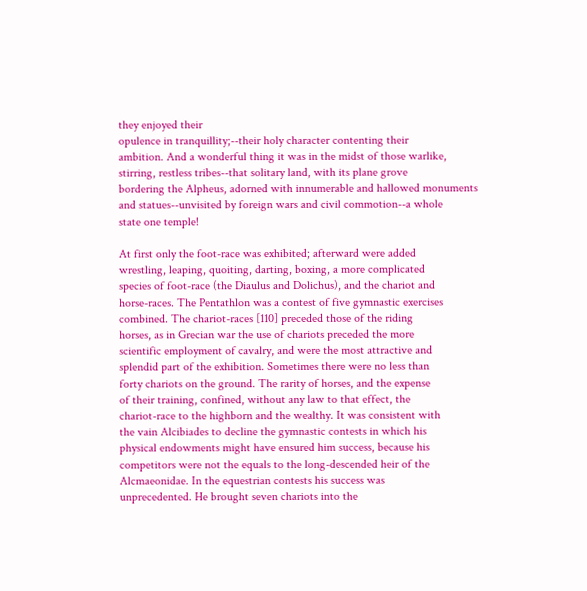they enjoyed their
opulence in tranquillity;--their holy character contenting their
ambition. And a wonderful thing it was in the midst of those warlike,
stirring, restless tribes--that solitary land, with its plane grove
bordering the Alpheus, adorned with innumerable and hallowed monuments
and statues--unvisited by foreign wars and civil commotion--a whole
state one temple!

At first only the foot-race was exhibited; afterward were added
wrestling, leaping, quoiting, darting, boxing, a more complicated
species of foot-race (the Diaulus and Dolichus), and the chariot and
horse-races. The Pentathlon was a contest of five gymnastic exercises
combined. The chariot-races [110] preceded those of the riding
horses, as in Grecian war the use of chariots preceded the more
scientific employment of cavalry, and were the most attractive and
splendid part of the exhibition. Sometimes there were no less than
forty chariots on the ground. The rarity of horses, and the expense
of their training, confined, without any law to that effect, the
chariot-race to the highborn and the wealthy. It was consistent with
the vain Alcibiades to decline the gymnastic contests in which his
physical endowments might have ensured him success, because his
competitors were not the equals to the long-descended heir of the
Alcmaeonidae. In the equestrian contests his success was
unprecedented. He brought seven chariots into the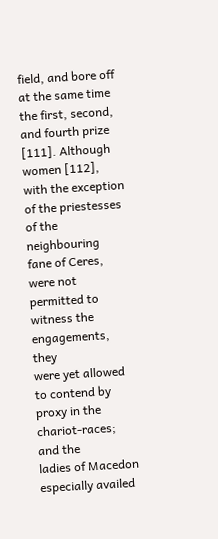field, and bore off
at the same time the first, second, and fourth prize [111]. Although
women [112], with the exception of the priestesses of the neighbouring
fane of Ceres, were not permitted to witness the engagements, they
were yet allowed to contend by proxy in the chariot-races; and the
ladies of Macedon especially availed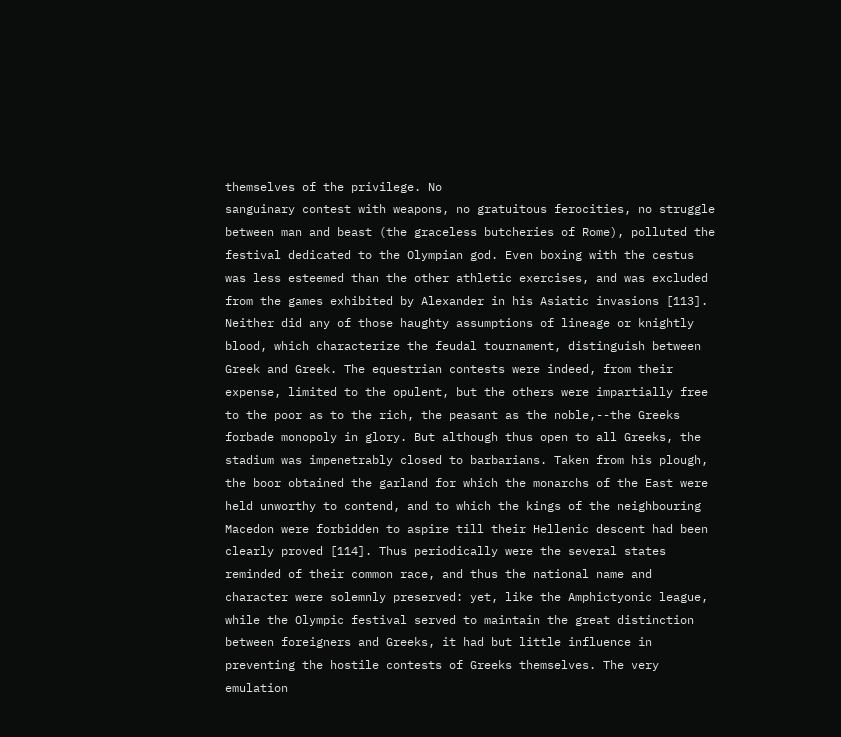themselves of the privilege. No
sanguinary contest with weapons, no gratuitous ferocities, no struggle
between man and beast (the graceless butcheries of Rome), polluted the
festival dedicated to the Olympian god. Even boxing with the cestus
was less esteemed than the other athletic exercises, and was excluded
from the games exhibited by Alexander in his Asiatic invasions [113].
Neither did any of those haughty assumptions of lineage or knightly
blood, which characterize the feudal tournament, distinguish between
Greek and Greek. The equestrian contests were indeed, from their
expense, limited to the opulent, but the others were impartially free
to the poor as to the rich, the peasant as the noble,--the Greeks
forbade monopoly in glory. But although thus open to all Greeks, the
stadium was impenetrably closed to barbarians. Taken from his plough,
the boor obtained the garland for which the monarchs of the East were
held unworthy to contend, and to which the kings of the neighbouring
Macedon were forbidden to aspire till their Hellenic descent had been
clearly proved [114]. Thus periodically were the several states
reminded of their common race, and thus the national name and
character were solemnly preserved: yet, like the Amphictyonic league,
while the Olympic festival served to maintain the great distinction
between foreigners and Greeks, it had but little influence in
preventing the hostile contests of Greeks themselves. The very
emulation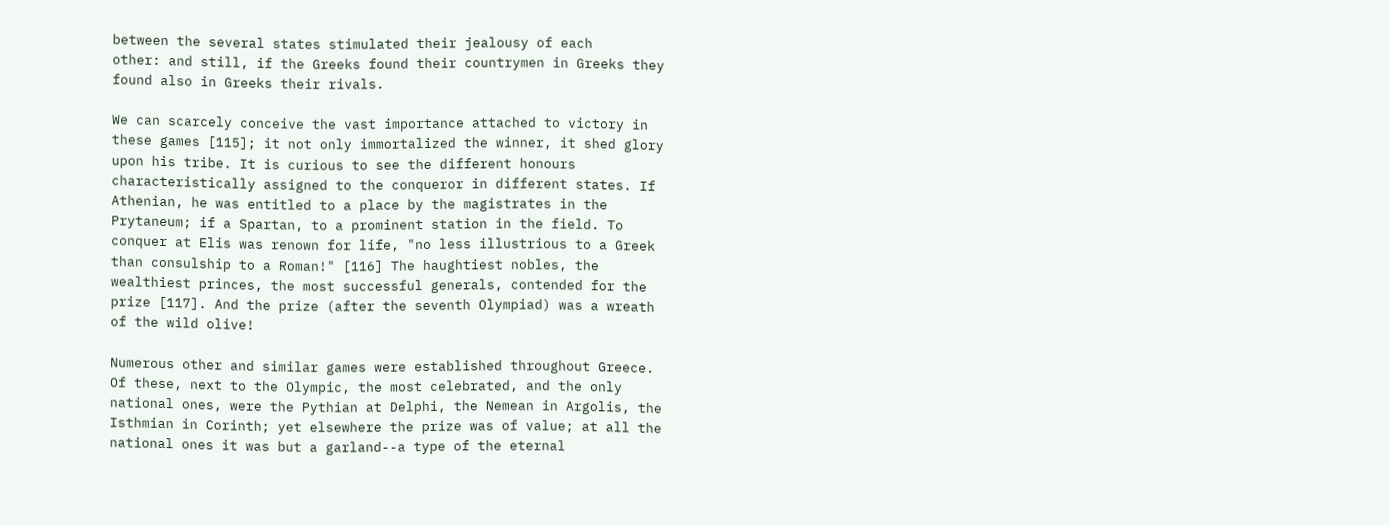between the several states stimulated their jealousy of each
other: and still, if the Greeks found their countrymen in Greeks they
found also in Greeks their rivals.

We can scarcely conceive the vast importance attached to victory in
these games [115]; it not only immortalized the winner, it shed glory
upon his tribe. It is curious to see the different honours
characteristically assigned to the conqueror in different states. If
Athenian, he was entitled to a place by the magistrates in the
Prytaneum; if a Spartan, to a prominent station in the field. To
conquer at Elis was renown for life, "no less illustrious to a Greek
than consulship to a Roman!" [116] The haughtiest nobles, the
wealthiest princes, the most successful generals, contended for the
prize [117]. And the prize (after the seventh Olympiad) was a wreath
of the wild olive!

Numerous other and similar games were established throughout Greece.
Of these, next to the Olympic, the most celebrated, and the only
national ones, were the Pythian at Delphi, the Nemean in Argolis, the
Isthmian in Corinth; yet elsewhere the prize was of value; at all the
national ones it was but a garland--a type of the eternal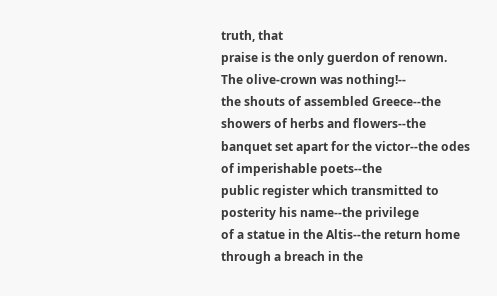truth, that
praise is the only guerdon of renown. The olive-crown was nothing!--
the shouts of assembled Greece--the showers of herbs and flowers--the
banquet set apart for the victor--the odes of imperishable poets--the
public register which transmitted to posterity his name--the privilege
of a statue in the Altis--the return home through a breach in the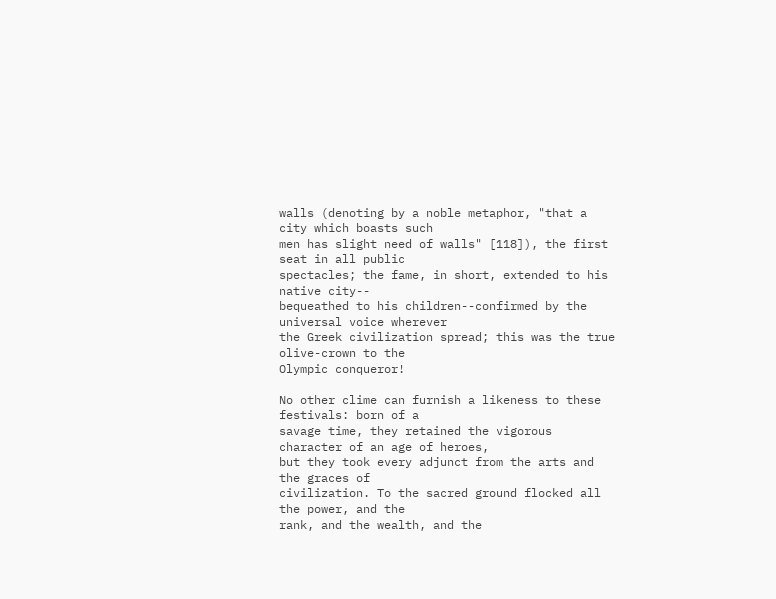walls (denoting by a noble metaphor, "that a city which boasts such
men has slight need of walls" [118]), the first seat in all public
spectacles; the fame, in short, extended to his native city--
bequeathed to his children--confirmed by the universal voice wherever
the Greek civilization spread; this was the true olive-crown to the
Olympic conqueror!

No other clime can furnish a likeness to these festivals: born of a
savage time, they retained the vigorous character of an age of heroes,
but they took every adjunct from the arts and the graces of
civilization. To the sacred ground flocked all the power, and the
rank, and the wealth, and the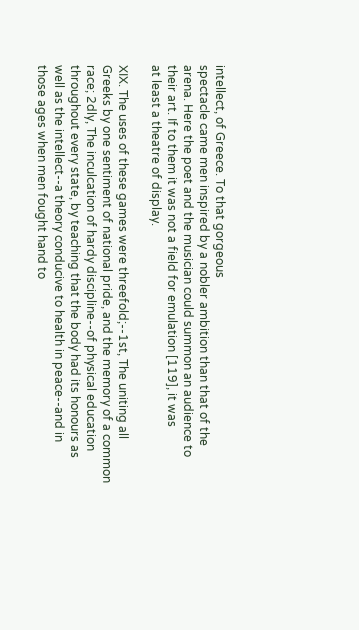intellect, of Greece. To that gorgeous
spectacle came men inspired by a nobler ambition than that of the
arena. Here the poet and the musician could summon an audience to
their art. If to them it was not a field for emulation [119], it was
at least a theatre of display.

XIX. The uses of these games were threefold;--1st, The uniting all
Greeks by one sentiment of national pride, and the memory of a common
race; 2dly, The inculcation of hardy discipline--of physical education
throughout every state, by teaching that the body had its honours as
well as the intellect--a theory conducive to health in peace--and in
those ages when men fought hand to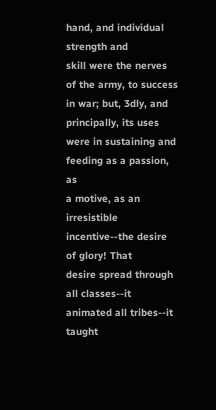hand, and individual strength and
skill were the nerves of the army, to success in war; but, 3dly, and
principally, its uses were in sustaining and feeding as a passion, as
a motive, as an irresistible incentive--the desire of glory! That
desire spread through all classes--it animated all tribes--it taught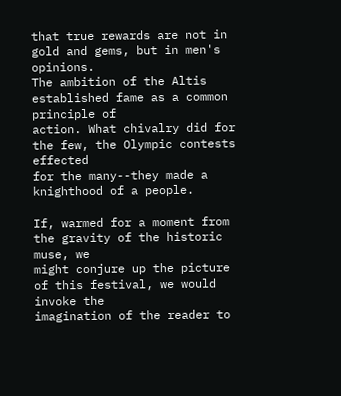that true rewards are not in gold and gems, but in men's opinions.
The ambition of the Altis established fame as a common principle of
action. What chivalry did for the few, the Olympic contests effected
for the many--they made a knighthood of a people.

If, warmed for a moment from the gravity of the historic muse, we
might conjure up the picture of this festival, we would invoke the
imagination of the reader to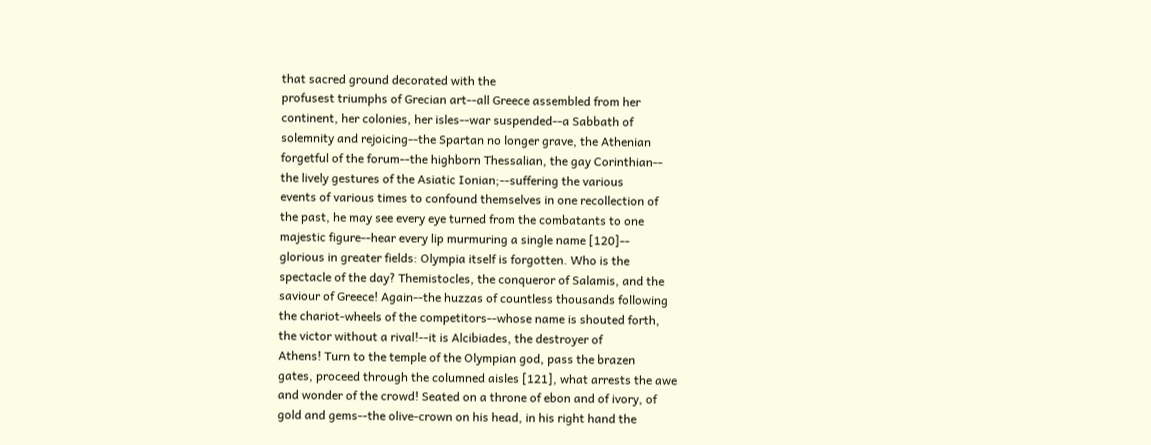that sacred ground decorated with the
profusest triumphs of Grecian art--all Greece assembled from her
continent, her colonies, her isles--war suspended--a Sabbath of
solemnity and rejoicing--the Spartan no longer grave, the Athenian
forgetful of the forum--the highborn Thessalian, the gay Corinthian--
the lively gestures of the Asiatic Ionian;--suffering the various
events of various times to confound themselves in one recollection of
the past, he may see every eye turned from the combatants to one
majestic figure--hear every lip murmuring a single name [120]--
glorious in greater fields: Olympia itself is forgotten. Who is the
spectacle of the day? Themistocles, the conqueror of Salamis, and the
saviour of Greece! Again--the huzzas of countless thousands following
the chariot-wheels of the competitors--whose name is shouted forth,
the victor without a rival!--it is Alcibiades, the destroyer of
Athens! Turn to the temple of the Olympian god, pass the brazen
gates, proceed through the columned aisles [121], what arrests the awe
and wonder of the crowd! Seated on a throne of ebon and of ivory, of
gold and gems--the olive-crown on his head, in his right hand the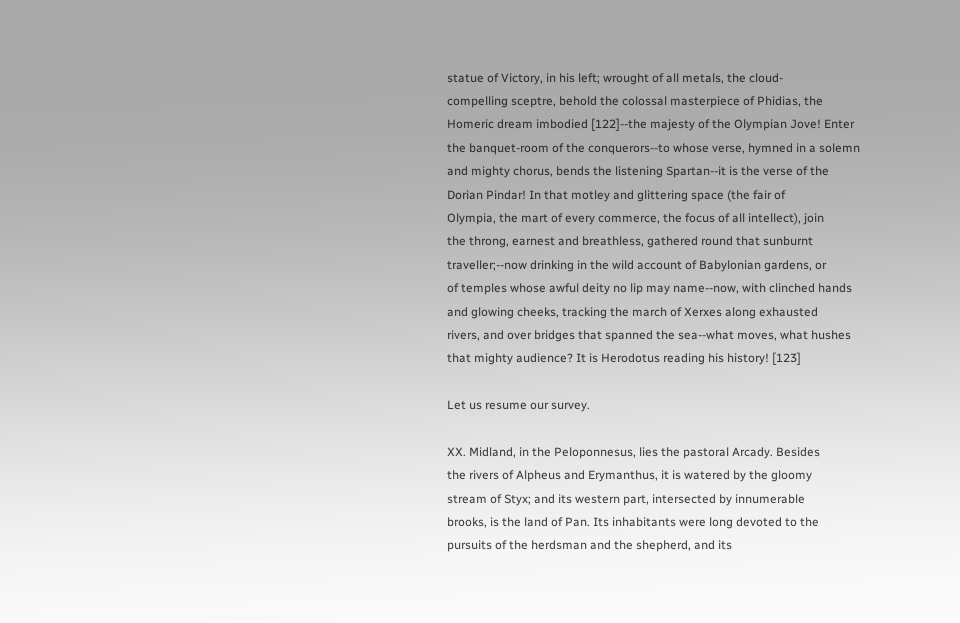statue of Victory, in his left; wrought of all metals, the cloud-
compelling sceptre, behold the colossal masterpiece of Phidias, the
Homeric dream imbodied [122]--the majesty of the Olympian Jove! Enter
the banquet-room of the conquerors--to whose verse, hymned in a solemn
and mighty chorus, bends the listening Spartan--it is the verse of the
Dorian Pindar! In that motley and glittering space (the fair of
Olympia, the mart of every commerce, the focus of all intellect), join
the throng, earnest and breathless, gathered round that sunburnt
traveller;--now drinking in the wild account of Babylonian gardens, or
of temples whose awful deity no lip may name--now, with clinched hands
and glowing cheeks, tracking the march of Xerxes along exhausted
rivers, and over bridges that spanned the sea--what moves, what hushes
that mighty audience? It is Herodotus reading his history! [123]

Let us resume our survey.

XX. Midland, in the Peloponnesus, lies the pastoral Arcady. Besides
the rivers of Alpheus and Erymanthus, it is watered by the gloomy
stream of Styx; and its western part, intersected by innumerable
brooks, is the land of Pan. Its inhabitants were long devoted to the
pursuits of the herdsman and the shepherd, and its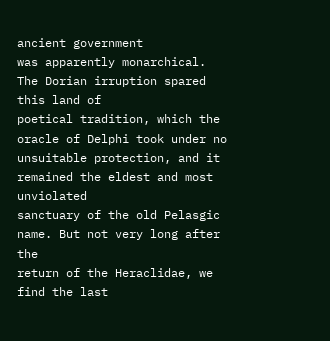ancient government
was apparently monarchical. The Dorian irruption spared this land of
poetical tradition, which the oracle of Delphi took under no
unsuitable protection, and it remained the eldest and most unviolated
sanctuary of the old Pelasgic name. But not very long after the
return of the Heraclidae, we find the last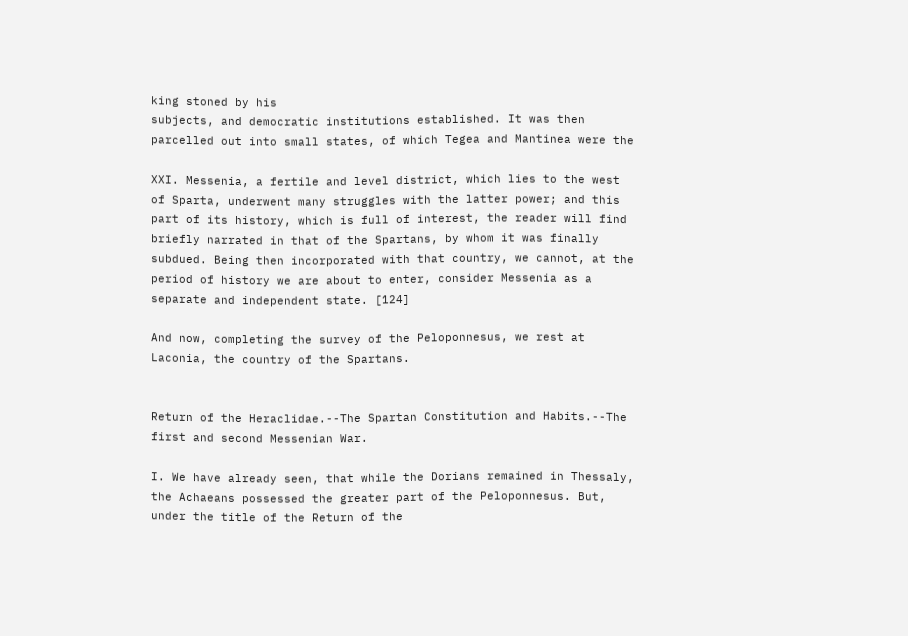king stoned by his
subjects, and democratic institutions established. It was then
parcelled out into small states, of which Tegea and Mantinea were the

XXI. Messenia, a fertile and level district, which lies to the west
of Sparta, underwent many struggles with the latter power; and this
part of its history, which is full of interest, the reader will find
briefly narrated in that of the Spartans, by whom it was finally
subdued. Being then incorporated with that country, we cannot, at the
period of history we are about to enter, consider Messenia as a
separate and independent state. [124]

And now, completing the survey of the Peloponnesus, we rest at
Laconia, the country of the Spartans.


Return of the Heraclidae.--The Spartan Constitution and Habits.--The
first and second Messenian War.

I. We have already seen, that while the Dorians remained in Thessaly,
the Achaeans possessed the greater part of the Peloponnesus. But,
under the title of the Return of the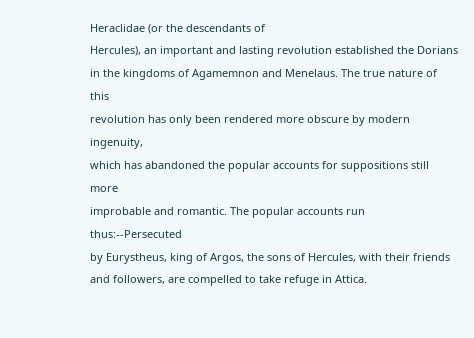Heraclidae (or the descendants of
Hercules), an important and lasting revolution established the Dorians
in the kingdoms of Agamemnon and Menelaus. The true nature of this
revolution has only been rendered more obscure by modern ingenuity,
which has abandoned the popular accounts for suppositions still more
improbable and romantic. The popular accounts run thus:--Persecuted
by Eurystheus, king of Argos, the sons of Hercules, with their friends
and followers, are compelled to take refuge in Attica.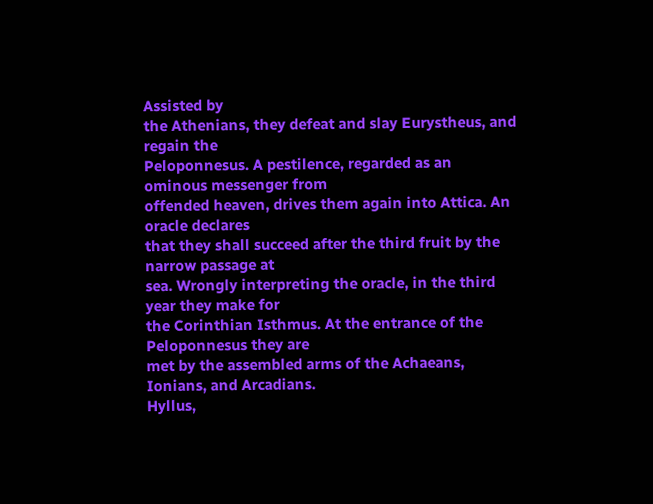Assisted by
the Athenians, they defeat and slay Eurystheus, and regain the
Peloponnesus. A pestilence, regarded as an ominous messenger from
offended heaven, drives them again into Attica. An oracle declares
that they shall succeed after the third fruit by the narrow passage at
sea. Wrongly interpreting the oracle, in the third year they make for
the Corinthian Isthmus. At the entrance of the Peloponnesus they are
met by the assembled arms of the Achaeans, Ionians, and Arcadians.
Hyllus,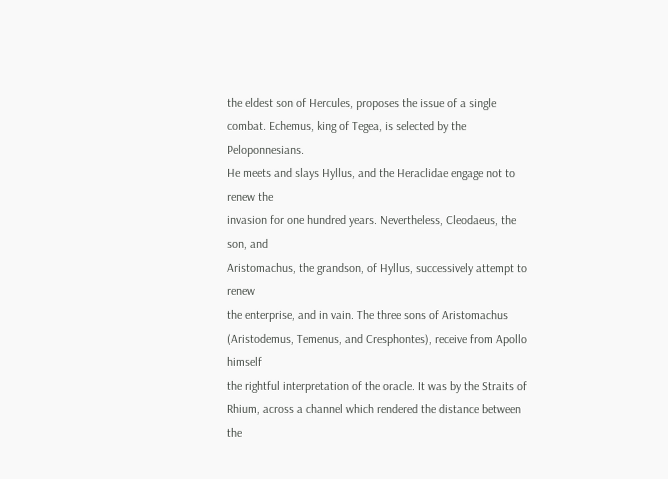the eldest son of Hercules, proposes the issue of a single
combat. Echemus, king of Tegea, is selected by the Peloponnesians.
He meets and slays Hyllus, and the Heraclidae engage not to renew the
invasion for one hundred years. Nevertheless, Cleodaeus, the son, and
Aristomachus, the grandson, of Hyllus, successively attempt to renew
the enterprise, and in vain. The three sons of Aristomachus
(Aristodemus, Temenus, and Cresphontes), receive from Apollo himself
the rightful interpretation of the oracle. It was by the Straits of
Rhium, across a channel which rendered the distance between the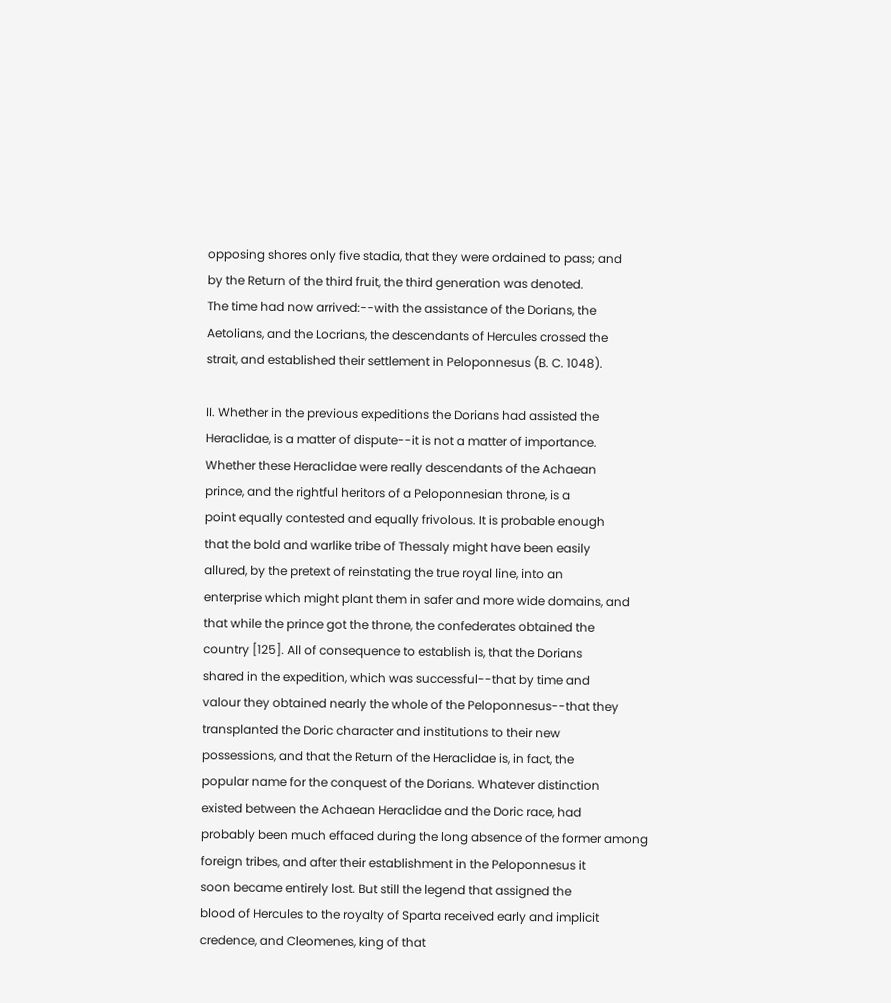opposing shores only five stadia, that they were ordained to pass; and
by the Return of the third fruit, the third generation was denoted.
The time had now arrived:--with the assistance of the Dorians, the
Aetolians, and the Locrians, the descendants of Hercules crossed the
strait, and established their settlement in Peloponnesus (B. C. 1048).

II. Whether in the previous expeditions the Dorians had assisted the
Heraclidae, is a matter of dispute--it is not a matter of importance.
Whether these Heraclidae were really descendants of the Achaean
prince, and the rightful heritors of a Peloponnesian throne, is a
point equally contested and equally frivolous. It is probable enough
that the bold and warlike tribe of Thessaly might have been easily
allured, by the pretext of reinstating the true royal line, into an
enterprise which might plant them in safer and more wide domains, and
that while the prince got the throne, the confederates obtained the
country [125]. All of consequence to establish is, that the Dorians
shared in the expedition, which was successful--that by time and
valour they obtained nearly the whole of the Peloponnesus--that they
transplanted the Doric character and institutions to their new
possessions, and that the Return of the Heraclidae is, in fact, the
popular name for the conquest of the Dorians. Whatever distinction
existed between the Achaean Heraclidae and the Doric race, had
probably been much effaced during the long absence of the former among
foreign tribes, and after their establishment in the Peloponnesus it
soon became entirely lost. But still the legend that assigned the
blood of Hercules to the royalty of Sparta received early and implicit
credence, and Cleomenes, king of that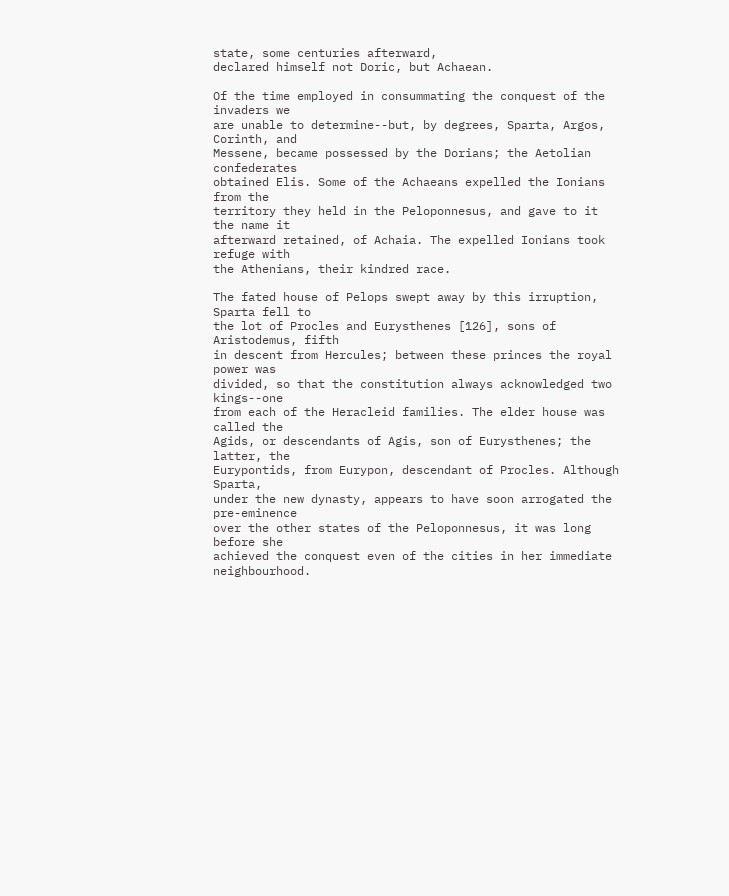state, some centuries afterward,
declared himself not Doric, but Achaean.

Of the time employed in consummating the conquest of the invaders we
are unable to determine--but, by degrees, Sparta, Argos, Corinth, and
Messene, became possessed by the Dorians; the Aetolian confederates
obtained Elis. Some of the Achaeans expelled the Ionians from the
territory they held in the Peloponnesus, and gave to it the name it
afterward retained, of Achaia. The expelled Ionians took refuge with
the Athenians, their kindred race.

The fated house of Pelops swept away by this irruption, Sparta fell to
the lot of Procles and Eurysthenes [126], sons of Aristodemus, fifth
in descent from Hercules; between these princes the royal power was
divided, so that the constitution always acknowledged two kings--one
from each of the Heracleid families. The elder house was called the
Agids, or descendants of Agis, son of Eurysthenes; the latter, the
Eurypontids, from Eurypon, descendant of Procles. Although Sparta,
under the new dynasty, appears to have soon arrogated the pre-eminence
over the other states of the Peloponnesus, it was long before she
achieved the conquest even of the cities in her immediate
neighbourhood.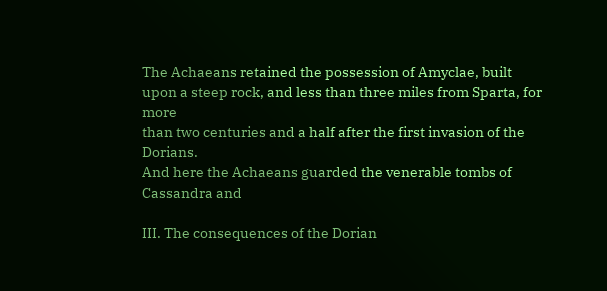The Achaeans retained the possession of Amyclae, built
upon a steep rock, and less than three miles from Sparta, for more
than two centuries and a half after the first invasion of the Dorians.
And here the Achaeans guarded the venerable tombs of Cassandra and

III. The consequences of the Dorian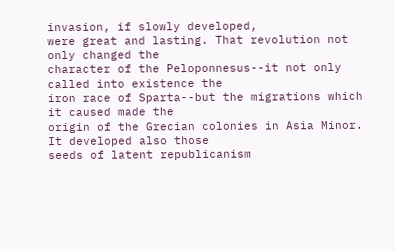invasion, if slowly developed,
were great and lasting. That revolution not only changed the
character of the Peloponnesus--it not only called into existence the
iron race of Sparta--but the migrations which it caused made the
origin of the Grecian colonies in Asia Minor. It developed also those
seeds of latent republicanism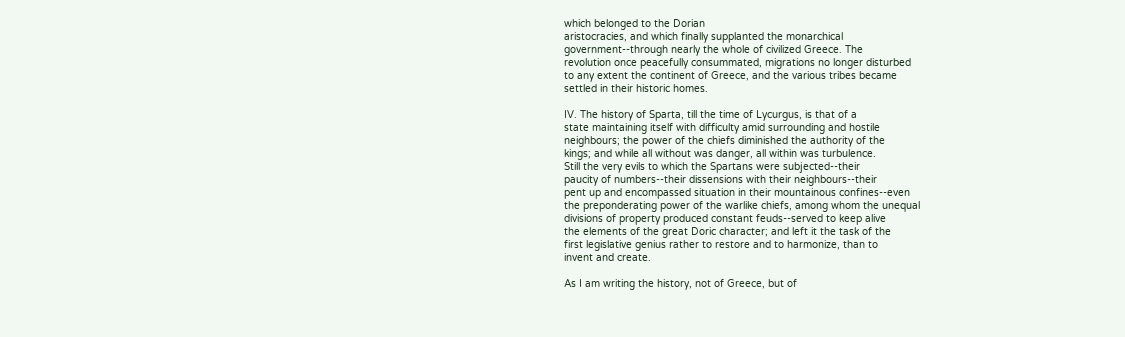which belonged to the Dorian
aristocracies, and which finally supplanted the monarchical
government--through nearly the whole of civilized Greece. The
revolution once peacefully consummated, migrations no longer disturbed
to any extent the continent of Greece, and the various tribes became
settled in their historic homes.

IV. The history of Sparta, till the time of Lycurgus, is that of a
state maintaining itself with difficulty amid surrounding and hostile
neighbours; the power of the chiefs diminished the authority of the
kings; and while all without was danger, all within was turbulence.
Still the very evils to which the Spartans were subjected--their
paucity of numbers--their dissensions with their neighbours--their
pent up and encompassed situation in their mountainous confines--even
the preponderating power of the warlike chiefs, among whom the unequal
divisions of property produced constant feuds--served to keep alive
the elements of the great Doric character; and left it the task of the
first legislative genius rather to restore and to harmonize, than to
invent and create.

As I am writing the history, not of Greece, but of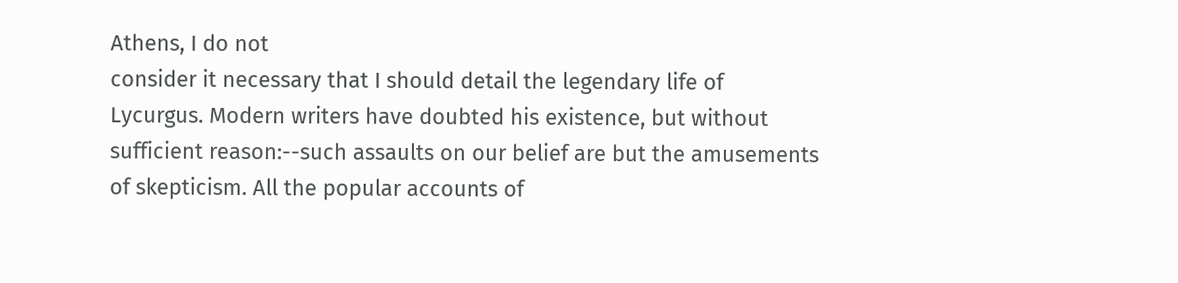Athens, I do not
consider it necessary that I should detail the legendary life of
Lycurgus. Modern writers have doubted his existence, but without
sufficient reason:--such assaults on our belief are but the amusements
of skepticism. All the popular accounts of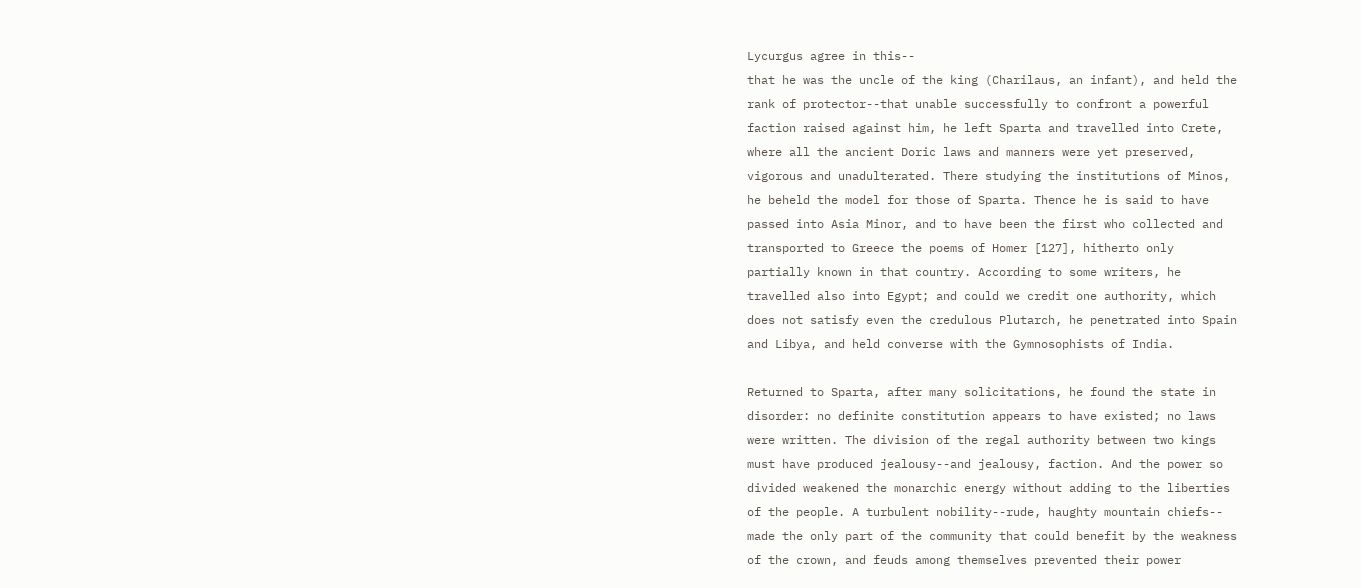Lycurgus agree in this--
that he was the uncle of the king (Charilaus, an infant), and held the
rank of protector--that unable successfully to confront a powerful
faction raised against him, he left Sparta and travelled into Crete,
where all the ancient Doric laws and manners were yet preserved,
vigorous and unadulterated. There studying the institutions of Minos,
he beheld the model for those of Sparta. Thence he is said to have
passed into Asia Minor, and to have been the first who collected and
transported to Greece the poems of Homer [127], hitherto only
partially known in that country. According to some writers, he
travelled also into Egypt; and could we credit one authority, which
does not satisfy even the credulous Plutarch, he penetrated into Spain
and Libya, and held converse with the Gymnosophists of India.

Returned to Sparta, after many solicitations, he found the state in
disorder: no definite constitution appears to have existed; no laws
were written. The division of the regal authority between two kings
must have produced jealousy--and jealousy, faction. And the power so
divided weakened the monarchic energy without adding to the liberties
of the people. A turbulent nobility--rude, haughty mountain chiefs--
made the only part of the community that could benefit by the weakness
of the crown, and feuds among themselves prevented their power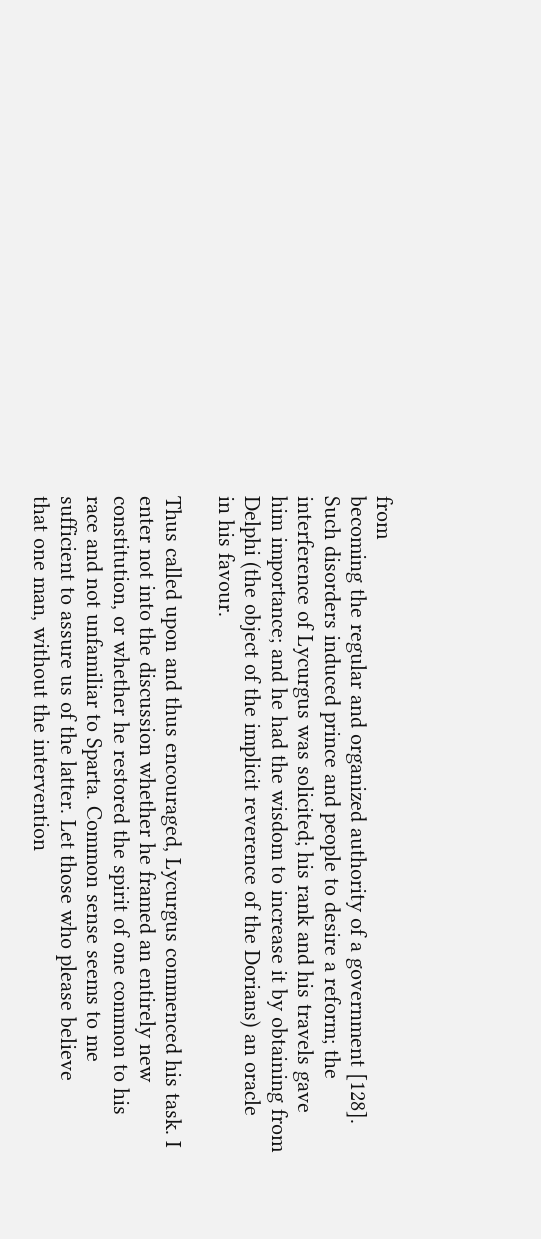from
becoming the regular and organized authority of a government [128].
Such disorders induced prince and people to desire a reform; the
interference of Lycurgus was solicited; his rank and his travels gave
him importance; and he had the wisdom to increase it by obtaining from
Delphi (the object of the implicit reverence of the Dorians) an oracle
in his favour.

Thus called upon and thus encouraged, Lycurgus commenced his task. I
enter not into the discussion whether he framed an entirely new
constitution, or whether he restored the spirit of one common to his
race and not unfamiliar to Sparta. Common sense seems to me
sufficient to assure us of the latter. Let those who please believe
that one man, without the intervention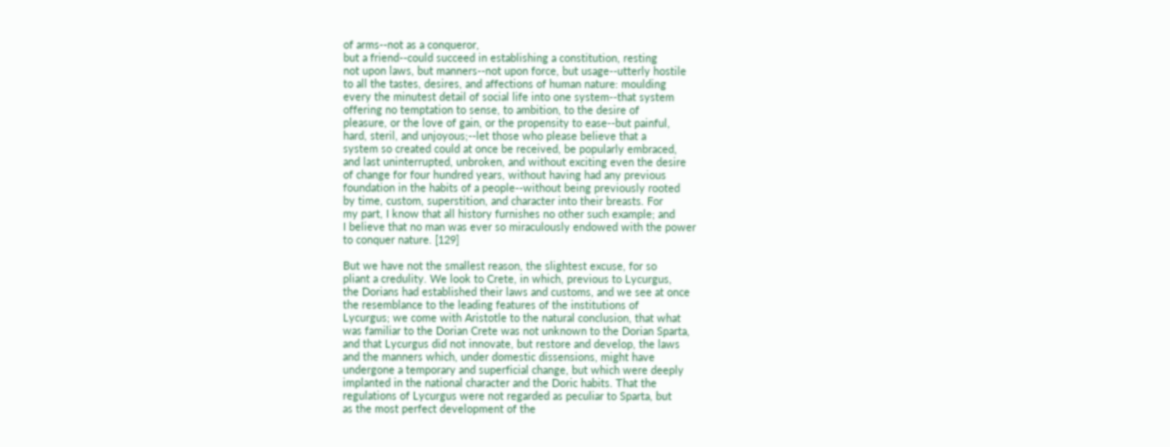of arms--not as a conqueror,
but a friend--could succeed in establishing a constitution, resting
not upon laws, but manners--not upon force, but usage--utterly hostile
to all the tastes, desires, and affections of human nature: moulding
every the minutest detail of social life into one system--that system
offering no temptation to sense, to ambition, to the desire of
pleasure, or the love of gain, or the propensity to ease--but painful,
hard, steril, and unjoyous;--let those who please believe that a
system so created could at once be received, be popularly embraced,
and last uninterrupted, unbroken, and without exciting even the desire
of change for four hundred years, without having had any previous
foundation in the habits of a people--without being previously rooted
by time, custom, superstition, and character into their breasts. For
my part, I know that all history furnishes no other such example; and
I believe that no man was ever so miraculously endowed with the power
to conquer nature. [129]

But we have not the smallest reason, the slightest excuse, for so
pliant a credulity. We look to Crete, in which, previous to Lycurgus,
the Dorians had established their laws and customs, and we see at once
the resemblance to the leading features of the institutions of
Lycurgus; we come with Aristotle to the natural conclusion, that what
was familiar to the Dorian Crete was not unknown to the Dorian Sparta,
and that Lycurgus did not innovate, but restore and develop, the laws
and the manners which, under domestic dissensions, might have
undergone a temporary and superficial change, but which were deeply
implanted in the national character and the Doric habits. That the
regulations of Lycurgus were not regarded as peculiar to Sparta, but
as the most perfect development of the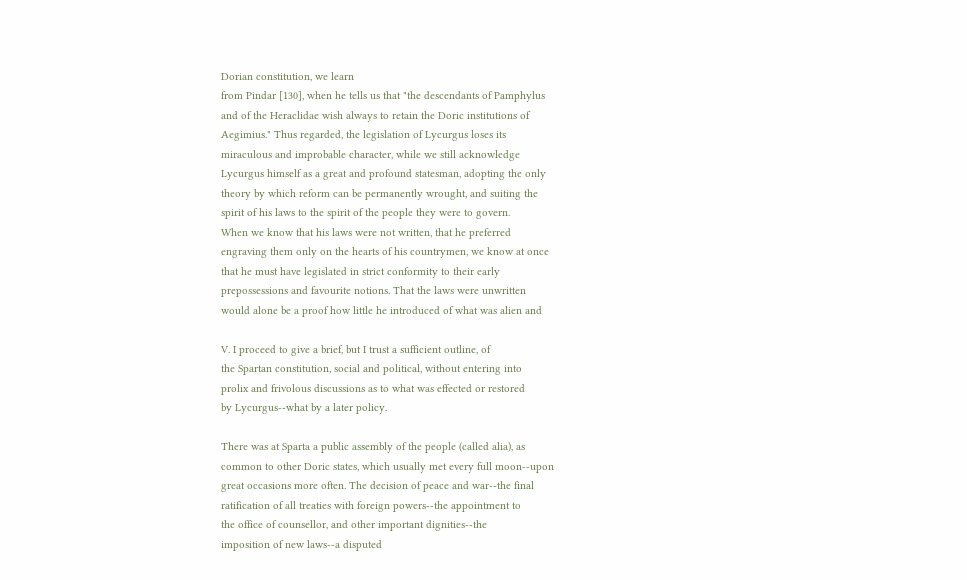Dorian constitution, we learn
from Pindar [130], when he tells us that "the descendants of Pamphylus
and of the Heraclidae wish always to retain the Doric institutions of
Aegimius." Thus regarded, the legislation of Lycurgus loses its
miraculous and improbable character, while we still acknowledge
Lycurgus himself as a great and profound statesman, adopting the only
theory by which reform can be permanently wrought, and suiting the
spirit of his laws to the spirit of the people they were to govern.
When we know that his laws were not written, that he preferred
engraving them only on the hearts of his countrymen, we know at once
that he must have legislated in strict conformity to their early
prepossessions and favourite notions. That the laws were unwritten
would alone be a proof how little he introduced of what was alien and

V. I proceed to give a brief, but I trust a sufficient outline, of
the Spartan constitution, social and political, without entering into
prolix and frivolous discussions as to what was effected or restored
by Lycurgus--what by a later policy.

There was at Sparta a public assembly of the people (called alia), as
common to other Doric states, which usually met every full moon--upon
great occasions more often. The decision of peace and war--the final
ratification of all treaties with foreign powers--the appointment to
the office of counsellor, and other important dignities--the
imposition of new laws--a disputed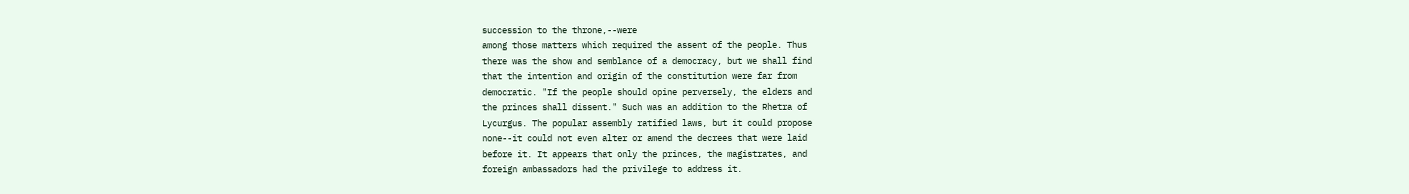succession to the throne,--were
among those matters which required the assent of the people. Thus
there was the show and semblance of a democracy, but we shall find
that the intention and origin of the constitution were far from
democratic. "If the people should opine perversely, the elders and
the princes shall dissent." Such was an addition to the Rhetra of
Lycurgus. The popular assembly ratified laws, but it could propose
none--it could not even alter or amend the decrees that were laid
before it. It appears that only the princes, the magistrates, and
foreign ambassadors had the privilege to address it.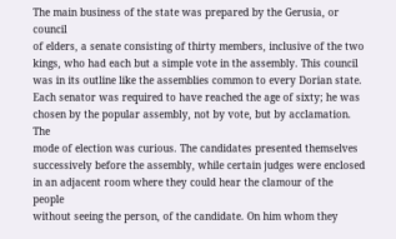The main business of the state was prepared by the Gerusia, or council
of elders, a senate consisting of thirty members, inclusive of the two
kings, who had each but a simple vote in the assembly. This council
was in its outline like the assemblies common to every Dorian state.
Each senator was required to have reached the age of sixty; he was
chosen by the popular assembly, not by vote, but by acclamation. The
mode of election was curious. The candidates presented themselves
successively before the assembly, while certain judges were enclosed
in an adjacent room where they could hear the clamour of the people
without seeing the person, of the candidate. On him whom they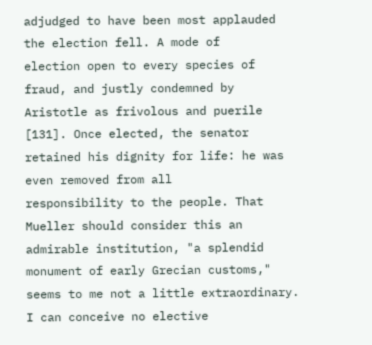adjudged to have been most applauded the election fell. A mode of
election open to every species of fraud, and justly condemned by
Aristotle as frivolous and puerile [131]. Once elected, the senator
retained his dignity for life: he was even removed from all
responsibility to the people. That Mueller should consider this an
admirable institution, "a splendid monument of early Grecian customs,"
seems to me not a little extraordinary. I can conceive no elective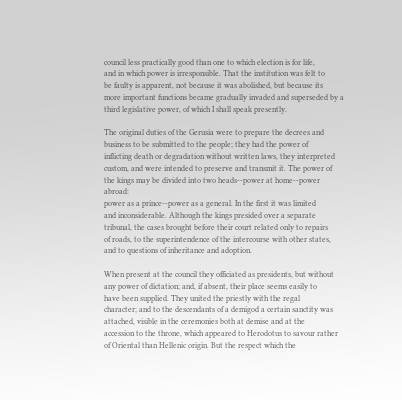council less practically good than one to which election is for life,
and in which power is irresponsible. That the institution was felt to
be faulty is apparent, not because it was abolished, but because its
more important functions became gradually invaded and superseded by a
third legislative power, of which I shall speak presently.

The original duties of the Gerusia were to prepare the decrees and
business to be submitted to the people; they had the power of
inflicting death or degradation without written laws, they interpreted
custom, and were intended to preserve and transmit it. The power of
the kings may be divided into two heads--power at home--power abroad:
power as a prince--power as a general. In the first it was limited
and inconsiderable. Although the kings presided over a separate
tribunal, the cases brought before their court related only to repairs
of roads, to the superintendence of the intercourse with other states,
and to questions of inheritance and adoption.

When present at the council they officiated as presidents, but without
any power of dictation; and, if absent, their place seems easily to
have been supplied. They united the priestly with the regal
character; and to the descendants of a demigod a certain sanctity was
attached, visible in the ceremonies both at demise and at the
accession to the throne, which appeared to Herodotus to savour rather
of Oriental than Hellenic origin. But the respect which the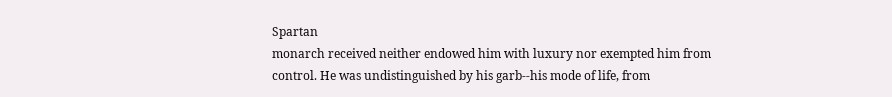Spartan
monarch received neither endowed him with luxury nor exempted him from
control. He was undistinguished by his garb--his mode of life, from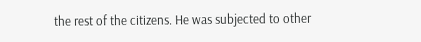the rest of the citizens. He was subjected to other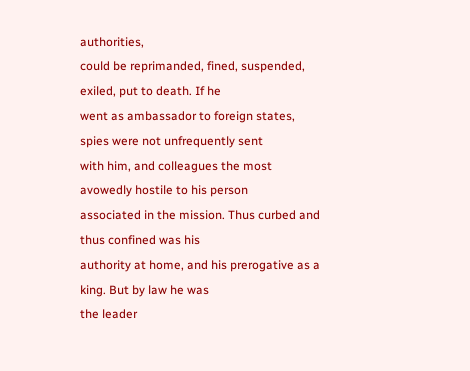authorities,
could be reprimanded, fined, suspended, exiled, put to death. If he
went as ambassador to foreign states, spies were not unfrequently sent
with him, and colleagues the most avowedly hostile to his person
associated in the mission. Thus curbed and thus confined was his
authority at home, and his prerogative as a king. But by law he was
the leader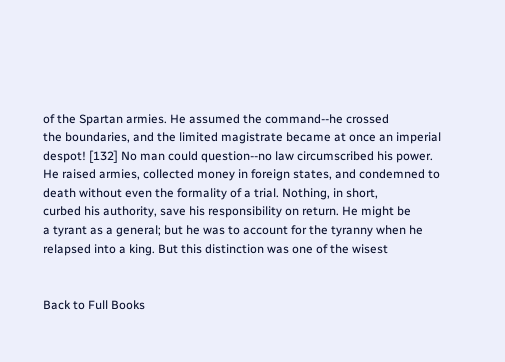of the Spartan armies. He assumed the command--he crossed
the boundaries, and the limited magistrate became at once an imperial
despot! [132] No man could question--no law circumscribed his power.
He raised armies, collected money in foreign states, and condemned to
death without even the formality of a trial. Nothing, in short,
curbed his authority, save his responsibility on return. He might be
a tyrant as a general; but he was to account for the tyranny when he
relapsed into a king. But this distinction was one of the wisest


Back to Full Books